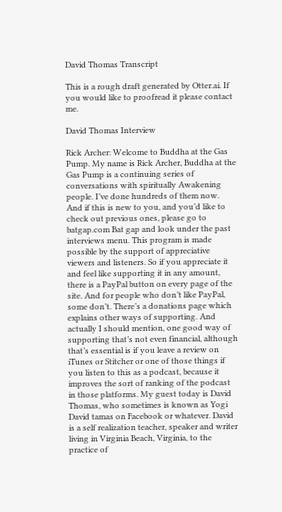David Thomas Transcript

This is a rough draft generated by Otter.ai. If you would like to proofread it please contact me.

David Thomas Interview

Rick Archer: Welcome to Buddha at the Gas Pump. My name is Rick Archer, Buddha at the Gas Pump is a continuing series of conversations with spiritually Awakening people. I’ve done hundreds of them now. And if this is new to you, and you’d like to check out previous ones, please go to batgap.com Bat gap and look under the past interviews menu. This program is made possible by the support of appreciative viewers and listeners. So if you appreciate it and feel like supporting it in any amount, there is a PayPal button on every page of the site. And for people who don’t like PayPal, some don’t. There’s a donations page which explains other ways of supporting. And actually I should mention, one good way of supporting that’s not even financial, although that’s essential is if you leave a review on iTunes or Stitcher or one of those things if you listen to this as a podcast, because it improves the sort of ranking of the podcast in those platforms. My guest today is David Thomas, who sometimes is known as Yogi David tamas on Facebook or whatever. David is a self realization teacher, speaker and writer living in Virginia Beach, Virginia, to the practice of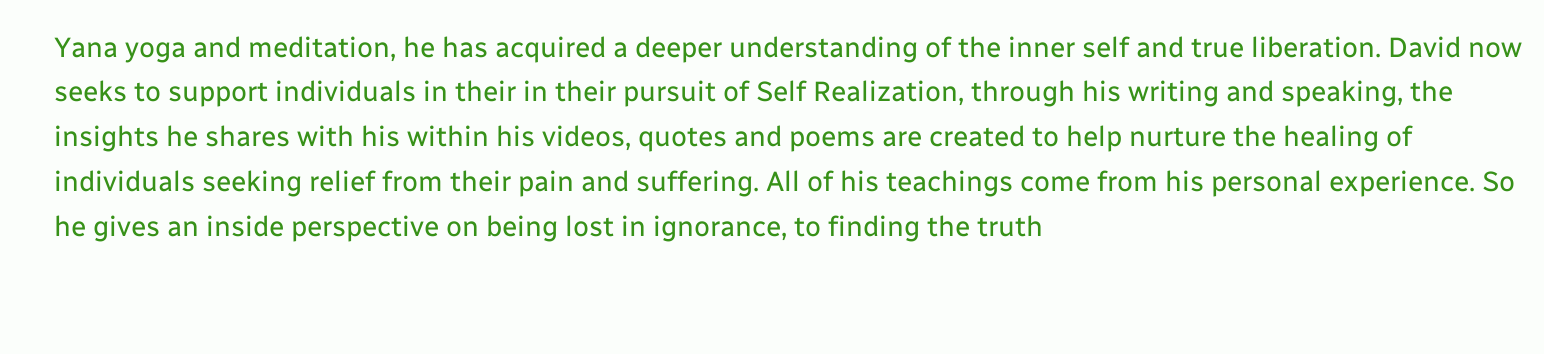Yana yoga and meditation, he has acquired a deeper understanding of the inner self and true liberation. David now seeks to support individuals in their in their pursuit of Self Realization, through his writing and speaking, the insights he shares with his within his videos, quotes and poems are created to help nurture the healing of individuals seeking relief from their pain and suffering. All of his teachings come from his personal experience. So he gives an inside perspective on being lost in ignorance, to finding the truth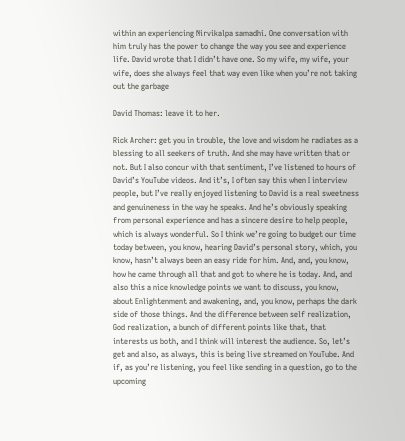within an experiencing Nirvikalpa samadhi. One conversation with him truly has the power to change the way you see and experience life. David wrote that I didn’t have one. So my wife, my wife, your wife, does she always feel that way even like when you’re not taking out the garbage

David Thomas: leave it to her.

Rick Archer: get you in trouble, the love and wisdom he radiates as a blessing to all seekers of truth. And she may have written that or not. But I also concur with that sentiment, I’ve listened to hours of David’s YouTube videos. And it’s, I often say this when I interview people, but I’ve really enjoyed listening to David is a real sweetness and genuineness in the way he speaks. And he’s obviously speaking from personal experience and has a sincere desire to help people, which is always wonderful. So I think we’re going to budget our time today between, you know, hearing David’s personal story, which, you know, hasn’t always been an easy ride for him. And, and, you know, how he came through all that and got to where he is today. And, and also this a nice knowledge points we want to discuss, you know, about Enlightenment and awakening, and, you know, perhaps the dark side of those things. And the difference between self realization, God realization, a bunch of different points like that, that interests us both, and I think will interest the audience. So, let’s get and also, as always, this is being live streamed on YouTube. And if, as you’re listening, you feel like sending in a question, go to the upcoming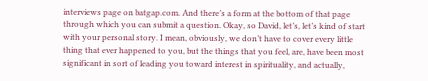interviews page on batgap.com. And there’s a form at the bottom of that page through which you can submit a question. Okay, so David, let’s, let’s kind of start with your personal story. I mean, obviously, we don’t have to cover every little thing that ever happened to you, but the things that you feel, are, have been most significant in sort of leading you toward interest in spirituality, and actually,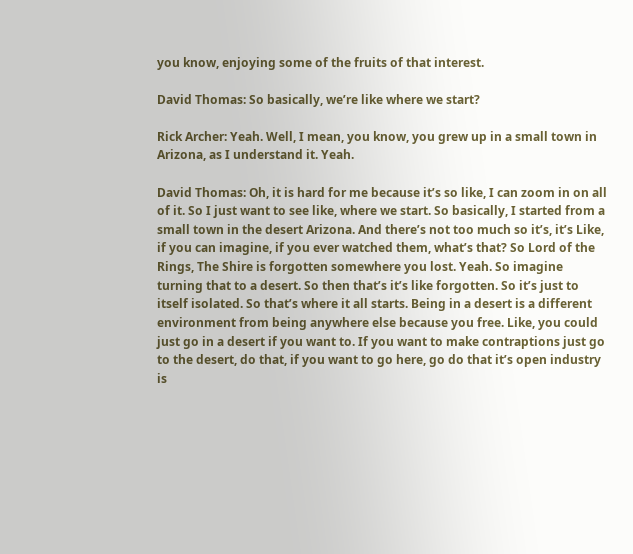you know, enjoying some of the fruits of that interest.

David Thomas: So basically, we’re like where we start?

Rick Archer: Yeah. Well, I mean, you know, you grew up in a small town in Arizona, as I understand it. Yeah.

David Thomas: Oh, it is hard for me because it’s so like, I can zoom in on all of it. So I just want to see like, where we start. So basically, I started from a small town in the desert Arizona. And there’s not too much so it’s, it’s Like, if you can imagine, if you ever watched them, what’s that? So Lord of the Rings, The Shire is forgotten somewhere you lost. Yeah. So imagine turning that to a desert. So then that’s it’s like forgotten. So it’s just to itself isolated. So that’s where it all starts. Being in a desert is a different environment from being anywhere else because you free. Like, you could just go in a desert if you want to. If you want to make contraptions just go to the desert, do that, if you want to go here, go do that it’s open industry is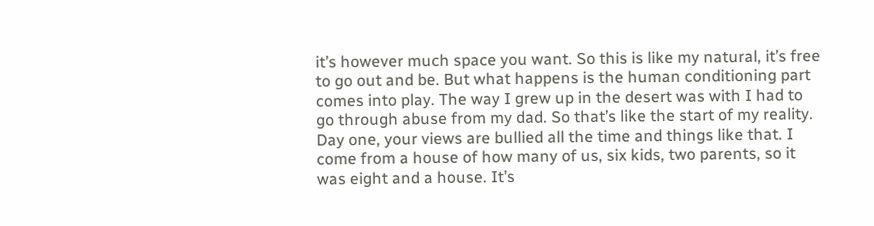it’s however much space you want. So this is like my natural, it’s free to go out and be. But what happens is the human conditioning part comes into play. The way I grew up in the desert was with I had to go through abuse from my dad. So that’s like the start of my reality. Day one, your views are bullied all the time and things like that. I come from a house of how many of us, six kids, two parents, so it was eight and a house. It’s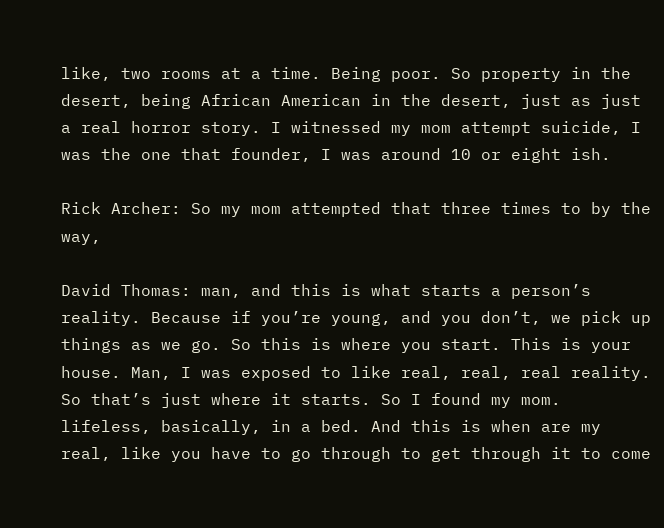like, two rooms at a time. Being poor. So property in the desert, being African American in the desert, just as just a real horror story. I witnessed my mom attempt suicide, I was the one that founder, I was around 10 or eight ish.

Rick Archer: So my mom attempted that three times to by the way,

David Thomas: man, and this is what starts a person’s reality. Because if you’re young, and you don’t, we pick up things as we go. So this is where you start. This is your house. Man, I was exposed to like real, real, real reality. So that’s just where it starts. So I found my mom. lifeless, basically, in a bed. And this is when are my real, like you have to go through to get through it to come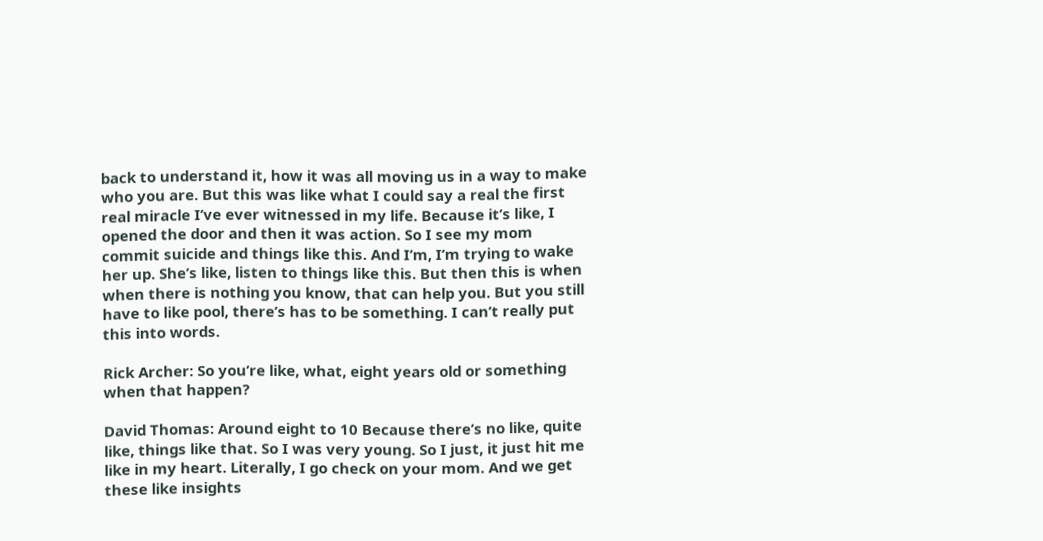back to understand it, how it was all moving us in a way to make who you are. But this was like what I could say a real the first real miracle I’ve ever witnessed in my life. Because it’s like, I opened the door and then it was action. So I see my mom commit suicide and things like this. And I’m, I’m trying to wake her up. She’s like, listen to things like this. But then this is when when there is nothing you know, that can help you. But you still have to like pool, there’s has to be something. I can’t really put this into words.

Rick Archer: So you’re like, what, eight years old or something when that happen?

David Thomas: Around eight to 10 Because there’s no like, quite like, things like that. So I was very young. So I just, it just hit me like in my heart. Literally, I go check on your mom. And we get these like insights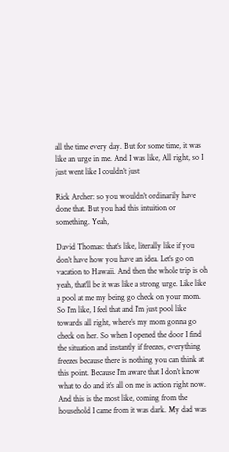all the time every day. But for some time, it was like an urge in me. And I was like, All right, so I just went like I couldn’t just

Rick Archer: so you wouldn’t ordinarily have done that. But you had this intuition or something. Yeah,

David Thomas: that’s like, literally like if you don’t have how you have an idea. Let’s go on vacation to Hawaii. And then the whole trip is oh yeah, that’ll be it was like a strong urge. Like like a pool at me my being go check on your mom. So I’m like, I feel that and I’m just pool like towards all right, where’s my mom gonna go check on her. So when I opened the door I find the situation and instantly if freezes, everything freezes because there is nothing you can think at this point. Because I’m aware that I don’t know what to do and it’s all on me is action right now. And this is the most like, coming from the household I came from it was dark. My dad was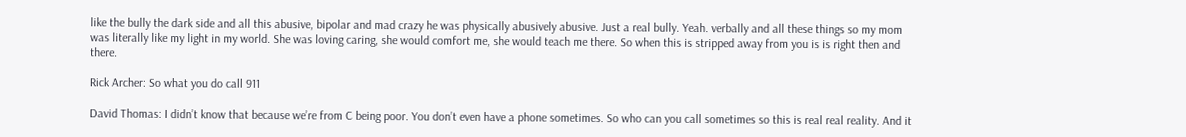like the bully the dark side and all this abusive, bipolar and mad crazy he was physically abusively abusive. Just a real bully. Yeah. verbally and all these things so my mom was literally like my light in my world. She was loving caring, she would comfort me, she would teach me there. So when this is stripped away from you is is right then and there.

Rick Archer: So what you do call 911

David Thomas: I didn’t know that because we’re from C being poor. You don’t even have a phone sometimes. So who can you call sometimes so this is real real reality. And it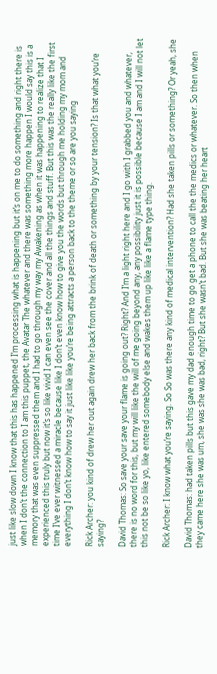just like slow down I know that this has happened I’m processing what is happening but it’s on me to do something and right there is when I don’t the connection to I am this puppet, the Avatar The whatever and there was something more happen I would say this is a memory that was even suppressed them and I had to go through my way my Awakening as when it was happening to realize that I experienced this truly but now it’s so like vivid I can even see the cover and all the things and stuff. But this was the really like the first time I’ve ever witnessed a miracle because like I don’t even know how to give you the words but through me holding my mom and everything I don’t know how to say it just like like you’re being attracts a person back to the theme or so are you saying

Rick Archer: you kind of drew her out again drew her back from the brink of death or something by your tension? Is that what you’re saying?

David Thomas: So save your save your flame is going out? Right? And I’m a light right here and I go with I grabbed you and whatever, there is no word for this, but my will like the will of me going beyond any, any possibility just it is possible because I am and I will not let this not be so like yo, like entered somebody else and wakes them up like like a flame type thing.

Rick Archer: I know what you’re saying. So So was there any kind of medical intervention? Had she taken pills or something? Or yeah, she

David Thomas: had taken pills but this gave my dad enough time to go get a phone to call the the medics or whatever. So then when they came here she was um, she was she was bad, right? But she wasn’t bad. But she was beating her heart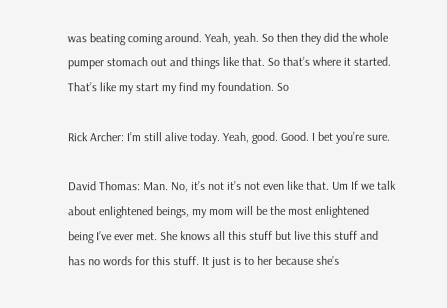was beating coming around. Yeah, yeah. So then they did the whole pumper stomach out and things like that. So that’s where it started. That’s like my start my find my foundation. So

Rick Archer: I’m still alive today. Yeah, good. Good. I bet you’re sure.

David Thomas: Man. No, it’s not it’s not even like that. Um If we talk about enlightened beings, my mom will be the most enlightened being I’ve ever met. She knows all this stuff but live this stuff and has no words for this stuff. It just is to her because she’s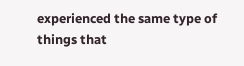experienced the same type of things that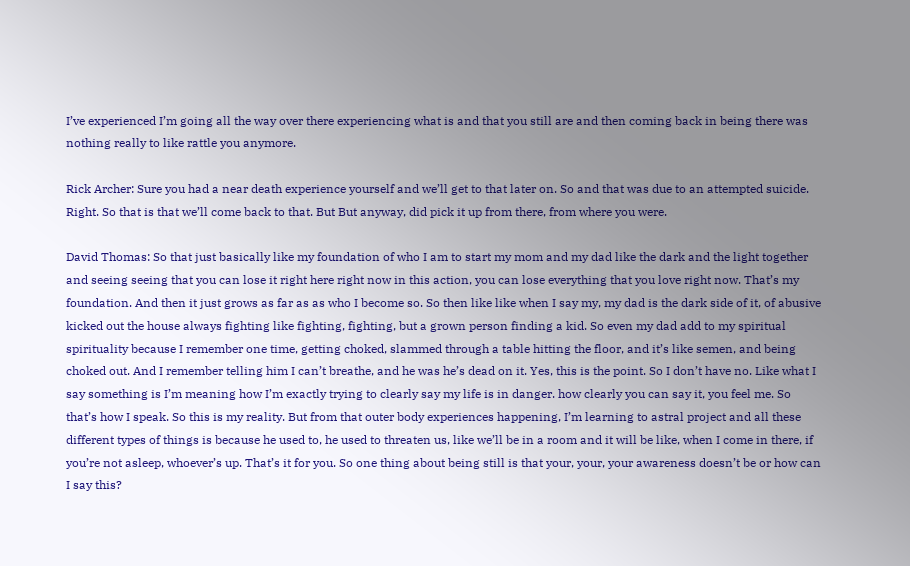I’ve experienced I’m going all the way over there experiencing what is and that you still are and then coming back in being there was nothing really to like rattle you anymore.

Rick Archer: Sure you had a near death experience yourself and we’ll get to that later on. So and that was due to an attempted suicide. Right. So that is that we’ll come back to that. But But anyway, did pick it up from there, from where you were.

David Thomas: So that just basically like my foundation of who I am to start my mom and my dad like the dark and the light together and seeing seeing that you can lose it right here right now in this action, you can lose everything that you love right now. That’s my foundation. And then it just grows as far as as who I become so. So then like like when I say my, my dad is the dark side of it, of abusive kicked out the house always fighting like fighting, fighting, but a grown person finding a kid. So even my dad add to my spiritual spirituality because I remember one time, getting choked, slammed through a table hitting the floor, and it’s like semen, and being choked out. And I remember telling him I can’t breathe, and he was he’s dead on it. Yes, this is the point. So I don’t have no. Like what I say something is I’m meaning how I’m exactly trying to clearly say my life is in danger. how clearly you can say it, you feel me. So that’s how I speak. So this is my reality. But from that outer body experiences happening, I’m learning to astral project and all these different types of things is because he used to, he used to threaten us, like we’ll be in a room and it will be like, when I come in there, if you’re not asleep, whoever’s up. That’s it for you. So one thing about being still is that your, your, your awareness doesn’t be or how can I say this?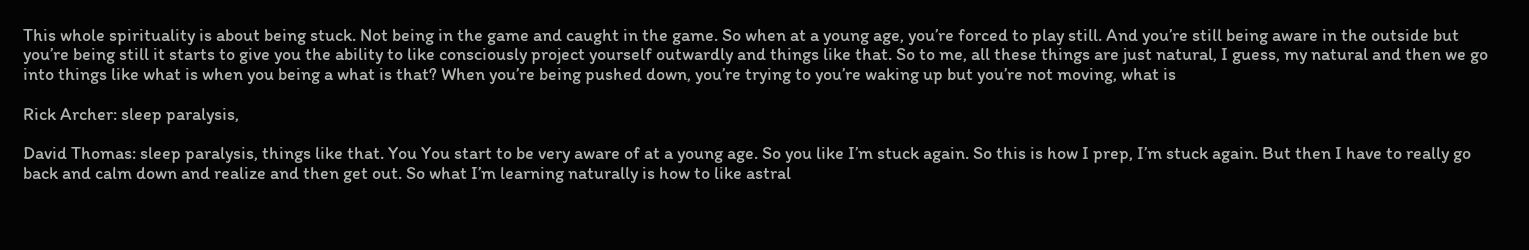This whole spirituality is about being stuck. Not being in the game and caught in the game. So when at a young age, you’re forced to play still. And you’re still being aware in the outside but you’re being still it starts to give you the ability to like consciously project yourself outwardly and things like that. So to me, all these things are just natural, I guess, my natural and then we go into things like what is when you being a what is that? When you’re being pushed down, you’re trying to you’re waking up but you’re not moving, what is

Rick Archer: sleep paralysis,

David Thomas: sleep paralysis, things like that. You You start to be very aware of at a young age. So you like I’m stuck again. So this is how I prep, I’m stuck again. But then I have to really go back and calm down and realize and then get out. So what I’m learning naturally is how to like astral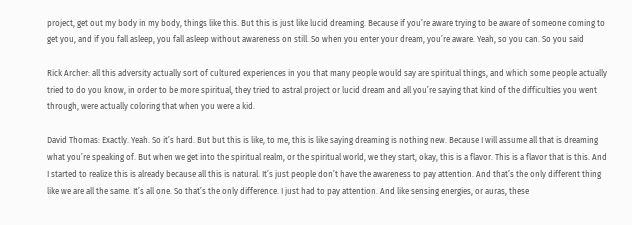project, get out my body in my body, things like this. But this is just like lucid dreaming. Because if you’re aware trying to be aware of someone coming to get you, and if you fall asleep, you fall asleep without awareness on still. So when you enter your dream, you’re aware. Yeah, so you can. So you said

Rick Archer: all this adversity actually sort of cultured experiences in you that many people would say are spiritual things, and which some people actually tried to do you know, in order to be more spiritual, they tried to astral project or lucid dream and all you’re saying that kind of the difficulties you went through, were actually coloring that when you were a kid.

David Thomas: Exactly. Yeah. So it’s hard. But but this is like, to me, this is like saying dreaming is nothing new. Because I will assume all that is dreaming what you’re speaking of. But when we get into the spiritual realm, or the spiritual world, we they start, okay, this is a flavor. This is a flavor that is this. And I started to realize this is already because all this is natural. It’s just people don’t have the awareness to pay attention. And that’s the only different thing like we are all the same. It’s all one. So that’s the only difference. I just had to pay attention. And like sensing energies, or auras, these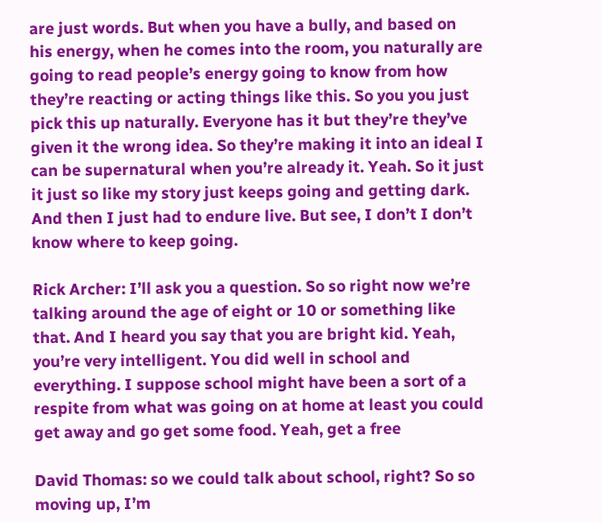are just words. But when you have a bully, and based on his energy, when he comes into the room, you naturally are going to read people’s energy going to know from how they’re reacting or acting things like this. So you you just pick this up naturally. Everyone has it but they’re they’ve given it the wrong idea. So they’re making it into an ideal I can be supernatural when you’re already it. Yeah. So it just it just so like my story just keeps going and getting dark. And then I just had to endure live. But see, I don’t I don’t know where to keep going.

Rick Archer: I’ll ask you a question. So so right now we’re talking around the age of eight or 10 or something like that. And I heard you say that you are bright kid. Yeah, you’re very intelligent. You did well in school and everything. I suppose school might have been a sort of a respite from what was going on at home at least you could get away and go get some food. Yeah, get a free

David Thomas: so we could talk about school, right? So so moving up, I’m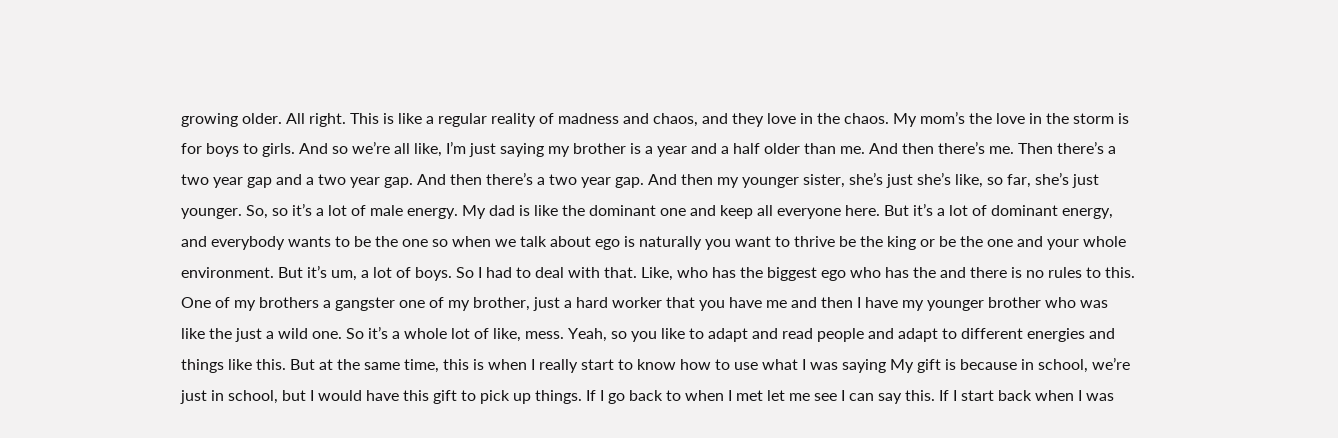growing older. All right. This is like a regular reality of madness and chaos, and they love in the chaos. My mom’s the love in the storm is for boys to girls. And so we’re all like, I’m just saying my brother is a year and a half older than me. And then there’s me. Then there’s a two year gap and a two year gap. And then there’s a two year gap. And then my younger sister, she’s just she’s like, so far, she’s just younger. So, so it’s a lot of male energy. My dad is like the dominant one and keep all everyone here. But it’s a lot of dominant energy, and everybody wants to be the one so when we talk about ego is naturally you want to thrive be the king or be the one and your whole environment. But it’s um, a lot of boys. So I had to deal with that. Like, who has the biggest ego who has the and there is no rules to this. One of my brothers a gangster one of my brother, just a hard worker that you have me and then I have my younger brother who was like the just a wild one. So it’s a whole lot of like, mess. Yeah, so you like to adapt and read people and adapt to different energies and things like this. But at the same time, this is when I really start to know how to use what I was saying My gift is because in school, we’re just in school, but I would have this gift to pick up things. If I go back to when I met let me see I can say this. If I start back when I was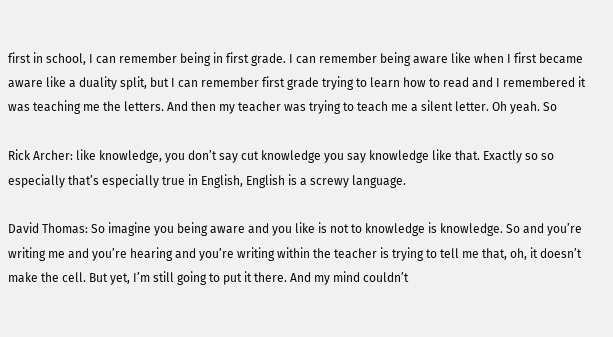first in school, I can remember being in first grade. I can remember being aware like when I first became aware like a duality split, but I can remember first grade trying to learn how to read and I remembered it was teaching me the letters. And then my teacher was trying to teach me a silent letter. Oh yeah. So

Rick Archer: like knowledge, you don’t say cut knowledge you say knowledge like that. Exactly so so especially that’s especially true in English, English is a screwy language.

David Thomas: So imagine you being aware and you like is not to knowledge is knowledge. So and you’re writing me and you’re hearing and you’re writing within the teacher is trying to tell me that, oh, it doesn’t make the cell. But yet, I’m still going to put it there. And my mind couldn’t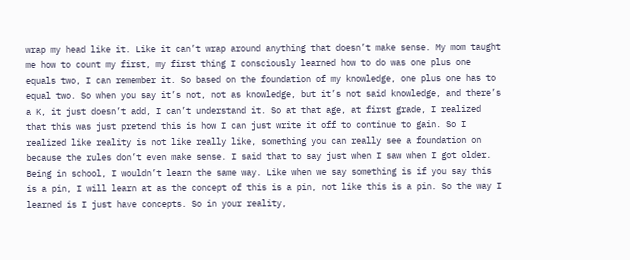wrap my head like it. Like it can’t wrap around anything that doesn’t make sense. My mom taught me how to count my first, my first thing I consciously learned how to do was one plus one equals two, I can remember it. So based on the foundation of my knowledge, one plus one has to equal two. So when you say it’s not, not as knowledge, but it’s not said knowledge, and there’s a K, it just doesn’t add, I can’t understand it. So at that age, at first grade, I realized that this was just pretend this is how I can just write it off to continue to gain. So I realized like reality is not like really like, something you can really see a foundation on because the rules don’t even make sense. I said that to say just when I saw when I got older. Being in school, I wouldn’t learn the same way. Like when we say something is if you say this is a pin, I will learn at as the concept of this is a pin, not like this is a pin. So the way I learned is I just have concepts. So in your reality,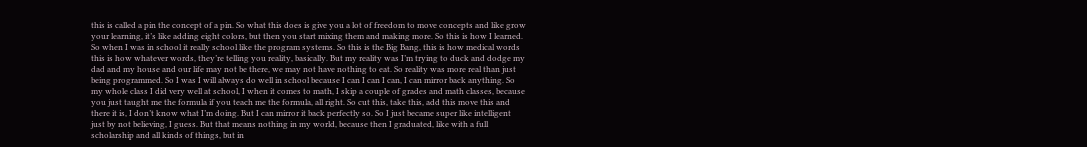this is called a pin the concept of a pin. So what this does is give you a lot of freedom to move concepts and like grow your learning, it’s like adding eight colors, but then you start mixing them and making more. So this is how I learned. So when I was in school it really school like the program systems. So this is the Big Bang, this is how medical words this is how whatever words, they’re telling you reality, basically. But my reality was I’m trying to duck and dodge my dad and my house and our life may not be there, we may not have nothing to eat. So reality was more real than just being programmed. So I was I will always do well in school because I can I can I can, I can mirror back anything. So my whole class I did very well at school, I when it comes to math, I skip a couple of grades and math classes, because you just taught me the formula if you teach me the formula, all right. So cut this, take this, add this move this and there it is, I don’t know what I’m doing. But I can mirror it back perfectly so. So I just became super like intelligent just by not believing, I guess. But that means nothing in my world, because then I graduated, like with a full scholarship and all kinds of things, but in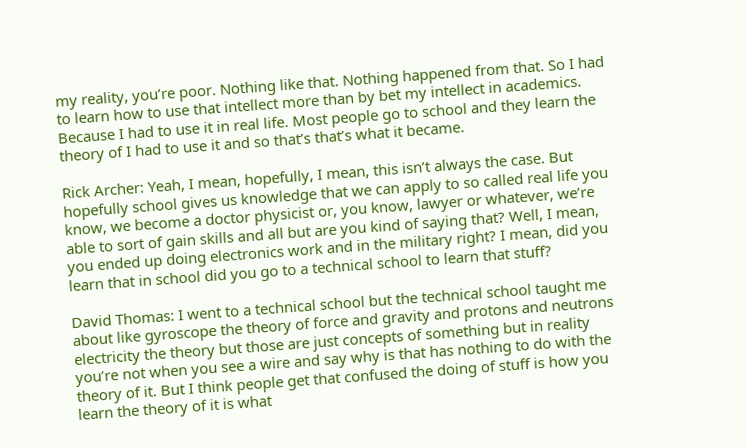my reality, you’re poor. Nothing like that. Nothing happened from that. So I had to learn how to use that intellect more than by bet my intellect in academics. Because I had to use it in real life. Most people go to school and they learn the theory of I had to use it and so that’s that’s what it became.

Rick Archer: Yeah, I mean, hopefully, I mean, this isn’t always the case. But hopefully school gives us knowledge that we can apply to so called real life you know, we become a doctor physicist or, you know, lawyer or whatever, we’re able to sort of gain skills and all but are you kind of saying that? Well, I mean, you ended up doing electronics work and in the military right? I mean, did you learn that in school did you go to a technical school to learn that stuff?

David Thomas: I went to a technical school but the technical school taught me about like gyroscope the theory of force and gravity and protons and neutrons electricity the theory but those are just concepts of something but in reality you’re not when you see a wire and say why is that has nothing to do with the theory of it. But I think people get that confused the doing of stuff is how you learn the theory of it is what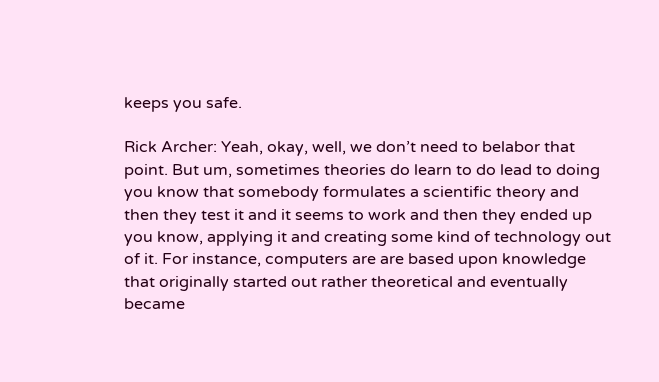keeps you safe.

Rick Archer: Yeah, okay, well, we don’t need to belabor that point. But um, sometimes theories do learn to do lead to doing you know that somebody formulates a scientific theory and then they test it and it seems to work and then they ended up you know, applying it and creating some kind of technology out of it. For instance, computers are are based upon knowledge that originally started out rather theoretical and eventually became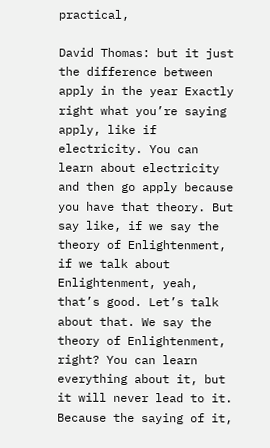practical,

David Thomas: but it just the difference between apply in the year Exactly right what you’re saying apply, like if electricity. You can learn about electricity and then go apply because you have that theory. But say like, if we say the theory of Enlightenment, if we talk about Enlightenment, yeah, that’s good. Let’s talk about that. We say the theory of Enlightenment, right? You can learn everything about it, but it will never lead to it. Because the saying of it,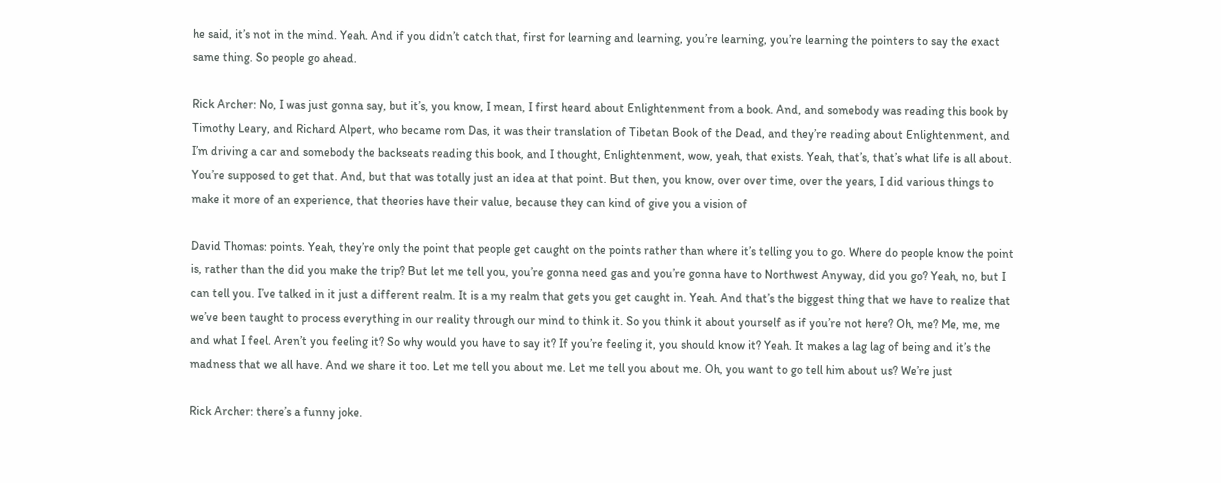he said, it’s not in the mind. Yeah. And if you didn’t catch that, first for learning and learning, you’re learning, you’re learning the pointers to say the exact same thing. So people go ahead.

Rick Archer: No, I was just gonna say, but it’s, you know, I mean, I first heard about Enlightenment from a book. And, and somebody was reading this book by Timothy Leary, and Richard Alpert, who became rom Das, it was their translation of Tibetan Book of the Dead, and they’re reading about Enlightenment, and I’m driving a car and somebody the backseats reading this book, and I thought, Enlightenment, wow, yeah, that exists. Yeah, that’s, that’s what life is all about. You’re supposed to get that. And, but that was totally just an idea at that point. But then, you know, over over time, over the years, I did various things to make it more of an experience, that theories have their value, because they can kind of give you a vision of

David Thomas: points. Yeah, they’re only the point that people get caught on the points rather than where it’s telling you to go. Where do people know the point is, rather than the did you make the trip? But let me tell you, you’re gonna need gas and you’re gonna have to Northwest Anyway, did you go? Yeah, no, but I can tell you. I’ve talked in it just a different realm. It is a my realm that gets you get caught in. Yeah. And that’s the biggest thing that we have to realize that we’ve been taught to process everything in our reality through our mind to think it. So you think it about yourself as if you’re not here? Oh, me? Me, me, me and what I feel. Aren’t you feeling it? So why would you have to say it? If you’re feeling it, you should know it? Yeah. It makes a lag lag of being and it’s the madness that we all have. And we share it too. Let me tell you about me. Let me tell you about me. Oh, you want to go tell him about us? We’re just

Rick Archer: there’s a funny joke.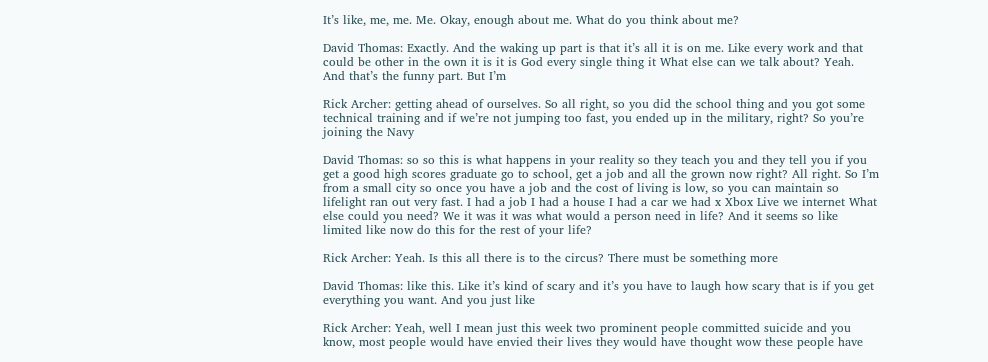It’s like, me, me. Me. Okay, enough about me. What do you think about me?

David Thomas: Exactly. And the waking up part is that it’s all it is on me. Like every work and that could be other in the own it is it is God every single thing it What else can we talk about? Yeah. And that’s the funny part. But I’m

Rick Archer: getting ahead of ourselves. So all right, so you did the school thing and you got some technical training and if we’re not jumping too fast, you ended up in the military, right? So you’re joining the Navy

David Thomas: so so this is what happens in your reality so they teach you and they tell you if you get a good high scores graduate go to school, get a job and all the grown now right? All right. So I’m from a small city so once you have a job and the cost of living is low, so you can maintain so lifelight ran out very fast. I had a job I had a house I had a car we had x Xbox Live we internet What else could you need? We it was it was what would a person need in life? And it seems so like limited like now do this for the rest of your life?

Rick Archer: Yeah. Is this all there is to the circus? There must be something more

David Thomas: like this. Like it’s kind of scary and it’s you have to laugh how scary that is if you get everything you want. And you just like

Rick Archer: Yeah, well I mean just this week two prominent people committed suicide and you know, most people would have envied their lives they would have thought wow these people have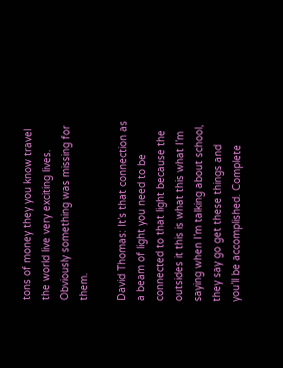tons of money they you know travel the world live very exciting lives. Obviously something was missing for them.

David Thomas: It’s that connection as a beam of light you need to be connected to that light because the outsides it this is what this what I’m saying when I’m talking about school, they say go get these things and you’ll be accomplished. Complete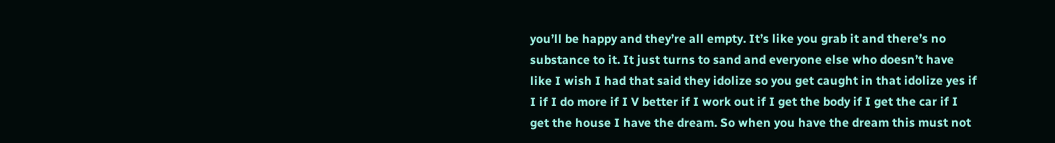you’ll be happy and they’re all empty. It’s like you grab it and there’s no substance to it. It just turns to sand and everyone else who doesn’t have like I wish I had that said they idolize so you get caught in that idolize yes if I if I do more if I V better if I work out if I get the body if I get the car if I get the house I have the dream. So when you have the dream this must not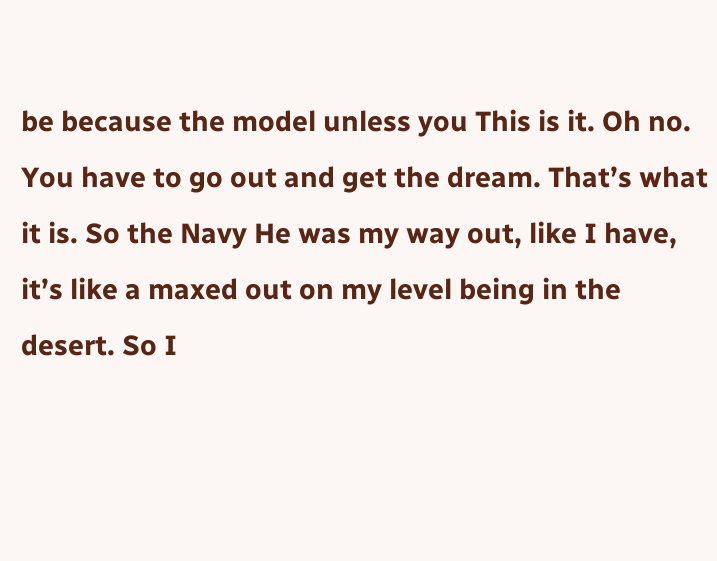be because the model unless you This is it. Oh no. You have to go out and get the dream. That’s what it is. So the Navy He was my way out, like I have, it’s like a maxed out on my level being in the desert. So I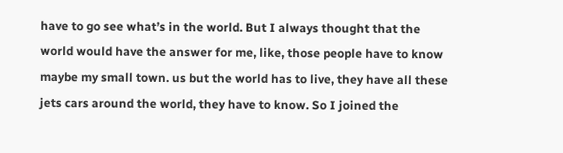have to go see what’s in the world. But I always thought that the world would have the answer for me, like, those people have to know maybe my small town. us but the world has to live, they have all these jets cars around the world, they have to know. So I joined the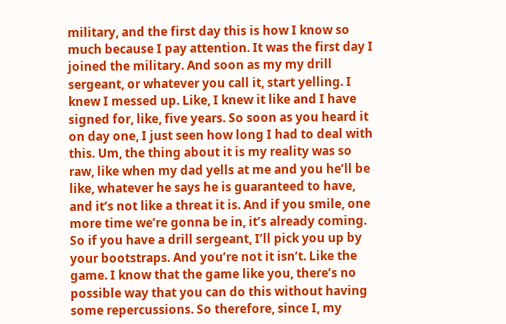military, and the first day this is how I know so much because I pay attention. It was the first day I joined the military. And soon as my my drill sergeant, or whatever you call it, start yelling. I knew I messed up. Like, I knew it like and I have signed for, like, five years. So soon as you heard it on day one, I just seen how long I had to deal with this. Um, the thing about it is my reality was so raw, like when my dad yells at me and you he’ll be like, whatever he says he is guaranteed to have, and it’s not like a threat it is. And if you smile, one more time we’re gonna be in, it’s already coming. So if you have a drill sergeant, I’ll pick you up by your bootstraps. And you’re not it isn’t. Like the game. I know that the game like you, there’s no possible way that you can do this without having some repercussions. So therefore, since I, my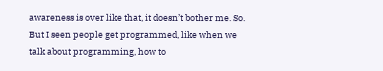awareness is over like that, it doesn’t bother me. So. But I seen people get programmed, like when we talk about programming, how to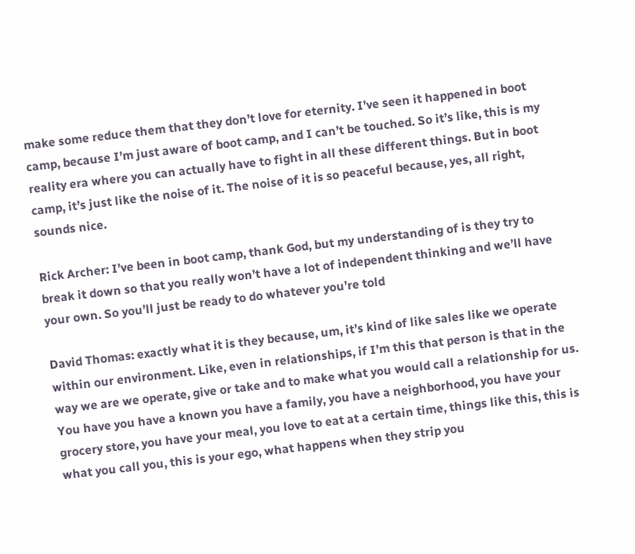make some reduce them that they don’t love for eternity. I’ve seen it happened in boot camp, because I’m just aware of boot camp, and I can’t be touched. So it’s like, this is my reality era where you can actually have to fight in all these different things. But in boot camp, it’s just like the noise of it. The noise of it is so peaceful because, yes, all right, sounds nice.

Rick Archer: I’ve been in boot camp, thank God, but my understanding of is they try to break it down so that you really won’t have a lot of independent thinking and we’ll have your own. So you’ll just be ready to do whatever you’re told

David Thomas: exactly what it is they because, um, it’s kind of like sales like we operate within our environment. Like, even in relationships, if I’m this that person is that in the way we are we operate, give or take and to make what you would call a relationship for us. You have you have a known you have a family, you have a neighborhood, you have your grocery store, you have your meal, you love to eat at a certain time, things like this, this is what you call you, this is your ego, what happens when they strip you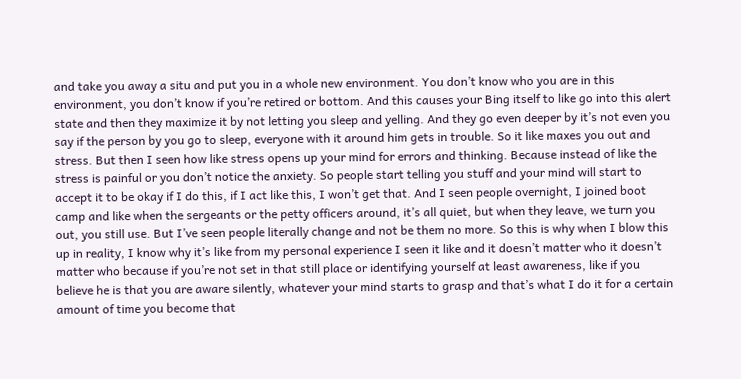and take you away a situ and put you in a whole new environment. You don’t know who you are in this environment, you don’t know if you’re retired or bottom. And this causes your Bing itself to like go into this alert state and then they maximize it by not letting you sleep and yelling. And they go even deeper by it’s not even you say if the person by you go to sleep, everyone with it around him gets in trouble. So it like maxes you out and stress. But then I seen how like stress opens up your mind for errors and thinking. Because instead of like the stress is painful or you don’t notice the anxiety. So people start telling you stuff and your mind will start to accept it to be okay if I do this, if I act like this, I won’t get that. And I seen people overnight, I joined boot camp and like when the sergeants or the petty officers around, it’s all quiet, but when they leave, we turn you out, you still use. But I’ve seen people literally change and not be them no more. So this is why when I blow this up in reality, I know why it’s like from my personal experience I seen it like and it doesn’t matter who it doesn’t matter who because if you’re not set in that still place or identifying yourself at least awareness, like if you believe he is that you are aware silently, whatever your mind starts to grasp and that’s what I do it for a certain amount of time you become that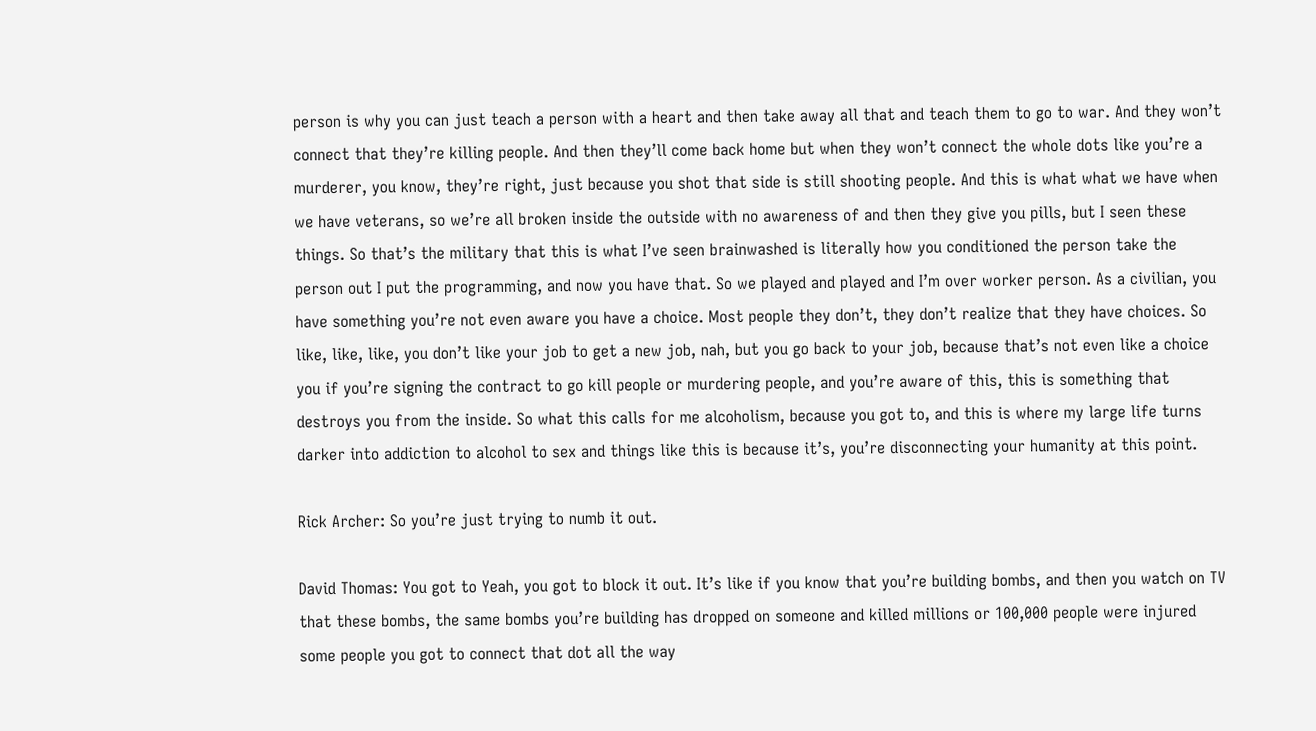person is why you can just teach a person with a heart and then take away all that and teach them to go to war. And they won’t connect that they’re killing people. And then they’ll come back home but when they won’t connect the whole dots like you’re a murderer, you know, they’re right, just because you shot that side is still shooting people. And this is what what we have when we have veterans, so we’re all broken inside the outside with no awareness of and then they give you pills, but I seen these things. So that’s the military that this is what I’ve seen brainwashed is literally how you conditioned the person take the person out I put the programming, and now you have that. So we played and played and I’m over worker person. As a civilian, you have something you’re not even aware you have a choice. Most people they don’t, they don’t realize that they have choices. So like, like, like, you don’t like your job to get a new job, nah, but you go back to your job, because that’s not even like a choice you if you’re signing the contract to go kill people or murdering people, and you’re aware of this, this is something that destroys you from the inside. So what this calls for me alcoholism, because you got to, and this is where my large life turns darker into addiction to alcohol to sex and things like this is because it’s, you’re disconnecting your humanity at this point.

Rick Archer: So you’re just trying to numb it out.

David Thomas: You got to Yeah, you got to block it out. It’s like if you know that you’re building bombs, and then you watch on TV that these bombs, the same bombs you’re building has dropped on someone and killed millions or 100,000 people were injured some people you got to connect that dot all the way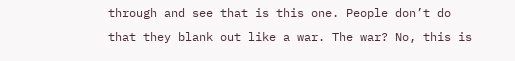through and see that is this one. People don’t do that they blank out like a war. The war? No, this is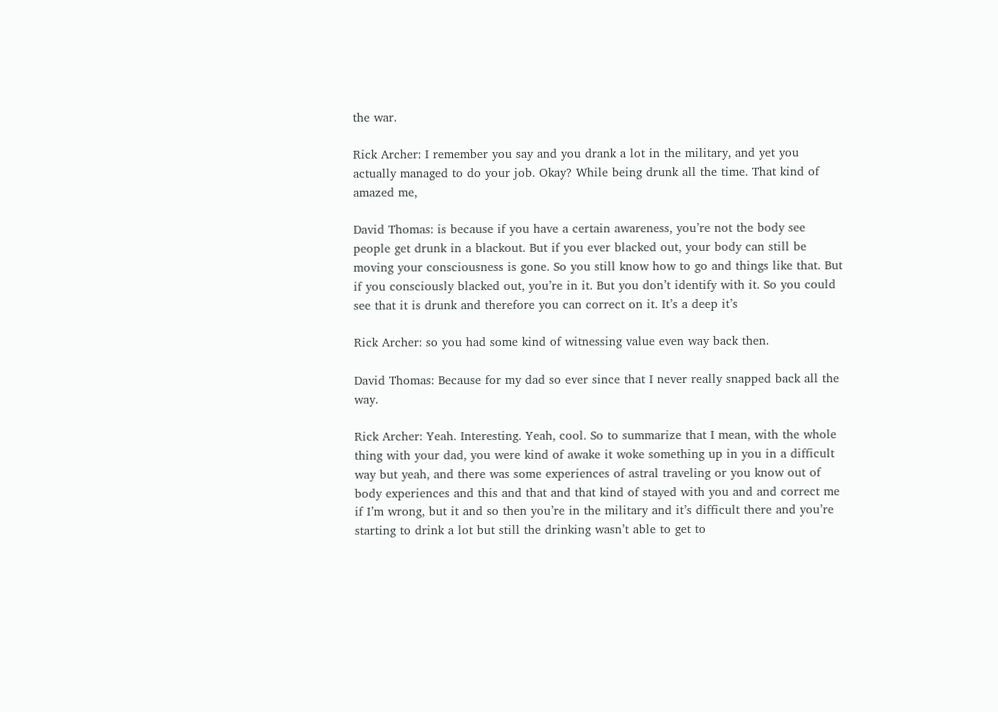the war.

Rick Archer: I remember you say and you drank a lot in the military, and yet you actually managed to do your job. Okay? While being drunk all the time. That kind of amazed me,

David Thomas: is because if you have a certain awareness, you’re not the body see people get drunk in a blackout. But if you ever blacked out, your body can still be moving your consciousness is gone. So you still know how to go and things like that. But if you consciously blacked out, you’re in it. But you don’t identify with it. So you could see that it is drunk and therefore you can correct on it. It’s a deep it’s

Rick Archer: so you had some kind of witnessing value even way back then.

David Thomas: Because for my dad so ever since that I never really snapped back all the way.

Rick Archer: Yeah. Interesting. Yeah, cool. So to summarize that I mean, with the whole thing with your dad, you were kind of awake it woke something up in you in a difficult way but yeah, and there was some experiences of astral traveling or you know out of body experiences and this and that and that kind of stayed with you and and correct me if I’m wrong, but it and so then you’re in the military and it’s difficult there and you’re starting to drink a lot but still the drinking wasn’t able to get to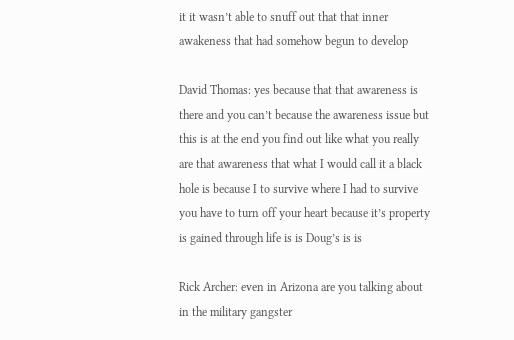it it wasn’t able to snuff out that that inner awakeness that had somehow begun to develop

David Thomas: yes because that that awareness is there and you can’t because the awareness issue but this is at the end you find out like what you really are that awareness that what I would call it a black hole is because I to survive where I had to survive you have to turn off your heart because it’s property is gained through life is is Doug’s is is

Rick Archer: even in Arizona are you talking about in the military gangster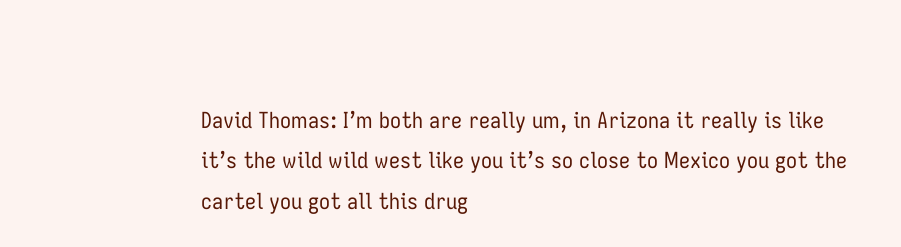David Thomas: I’m both are really um, in Arizona it really is like it’s the wild wild west like you it’s so close to Mexico you got the cartel you got all this drug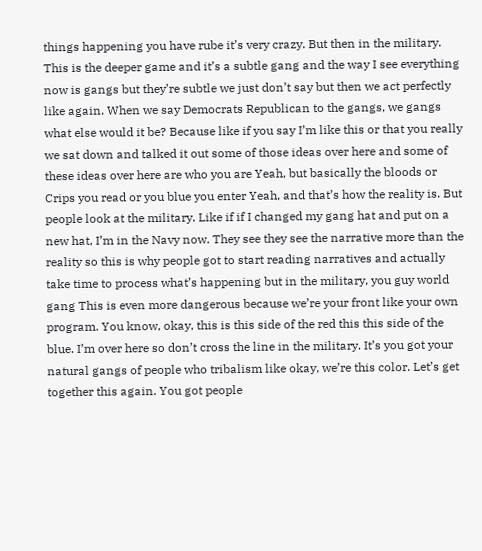things happening you have rube it’s very crazy. But then in the military. This is the deeper game and it’s a subtle gang and the way I see everything now is gangs but they’re subtle we just don’t say but then we act perfectly like again. When we say Democrats Republican to the gangs, we gangs what else would it be? Because like if you say I’m like this or that you really we sat down and talked it out some of those ideas over here and some of these ideas over here are who you are Yeah, but basically the bloods or Crips you read or you blue you enter Yeah, and that’s how the reality is. But people look at the military. Like if if I changed my gang hat and put on a new hat, I’m in the Navy now. They see they see the narrative more than the reality so this is why people got to start reading narratives and actually take time to process what’s happening but in the military, you guy world gang This is even more dangerous because we’re your front like your own program. You know, okay, this is this side of the red this this side of the blue. I’m over here so don’t cross the line in the military. It’s you got your natural gangs of people who tribalism like okay, we’re this color. Let’s get together this again. You got people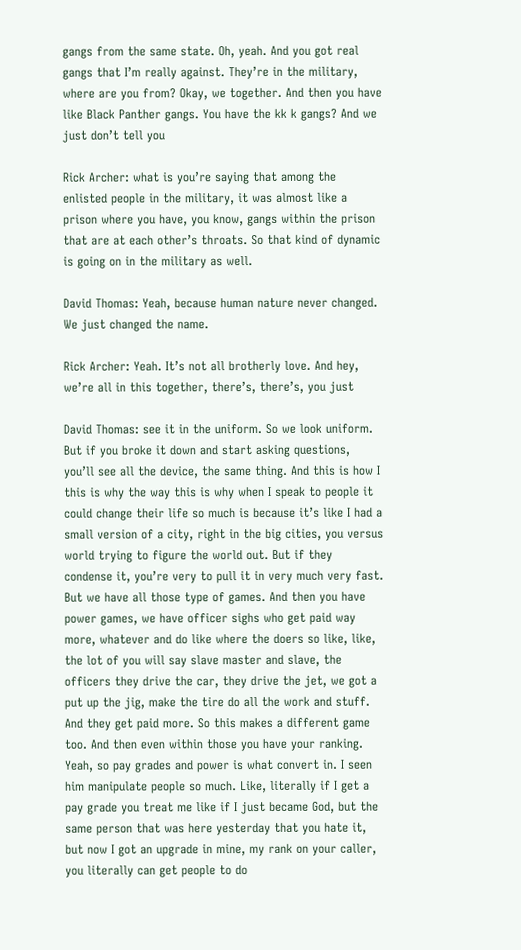gangs from the same state. Oh, yeah. And you got real gangs that I’m really against. They’re in the military, where are you from? Okay, we together. And then you have like Black Panther gangs. You have the kk k gangs? And we just don’t tell you

Rick Archer: what is you’re saying that among the enlisted people in the military, it was almost like a prison where you have, you know, gangs within the prison that are at each other’s throats. So that kind of dynamic is going on in the military as well.

David Thomas: Yeah, because human nature never changed. We just changed the name.

Rick Archer: Yeah. It’s not all brotherly love. And hey, we’re all in this together, there’s, there’s, you just

David Thomas: see it in the uniform. So we look uniform. But if you broke it down and start asking questions, you’ll see all the device, the same thing. And this is how I this is why the way this is why when I speak to people it could change their life so much is because it’s like I had a small version of a city, right in the big cities, you versus world trying to figure the world out. But if they condense it, you’re very to pull it in very much very fast. But we have all those type of games. And then you have power games, we have officer sighs who get paid way more, whatever and do like where the doers so like, like, the lot of you will say slave master and slave, the officers they drive the car, they drive the jet, we got a put up the jig, make the tire do all the work and stuff. And they get paid more. So this makes a different game too. And then even within those you have your ranking. Yeah, so pay grades and power is what convert in. I seen him manipulate people so much. Like, literally if I get a pay grade you treat me like if I just became God, but the same person that was here yesterday that you hate it, but now I got an upgrade in mine, my rank on your caller, you literally can get people to do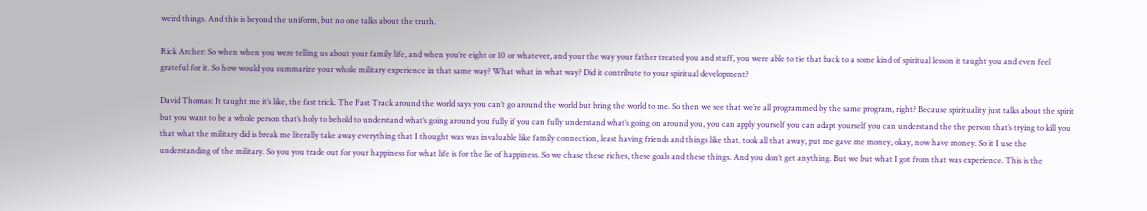weird things. And this is beyond the uniform, but no one talks about the truth.

Rick Archer: So when when you were telling us about your family life, and when you’re eight or 10 or whatever, and your the way your father treated you and stuff, you were able to tie that back to a some kind of spiritual lesson it taught you and even feel grateful for it. So how would you summarize your whole military experience in that same way? What what in what way? Did it contribute to your spiritual development?

David Thomas: It taught me it’s like, the fast trick. The Fast Track around the world says you can’t go around the world but bring the world to me. So then we see that we’re all programmed by the same program, right? Because spirituality just talks about the spirit but you want to be a whole person that’s holy to behold to understand what’s going around you fully if you can fully understand what’s going on around you, you can apply yourself you can adapt yourself you can understand the the person that’s trying to kill you that what the military did is break me literally take away everything that I thought was was invaluable like family connection, least having friends and things like that. took all that away, put me gave me money, okay, now have money. So it I use the understanding of the military. So you you trade out for your happiness for what life is for the lie of happiness. So we chase these riches, these goals and these things. And you don’t get anything. But we but what I got from that was experience. This is the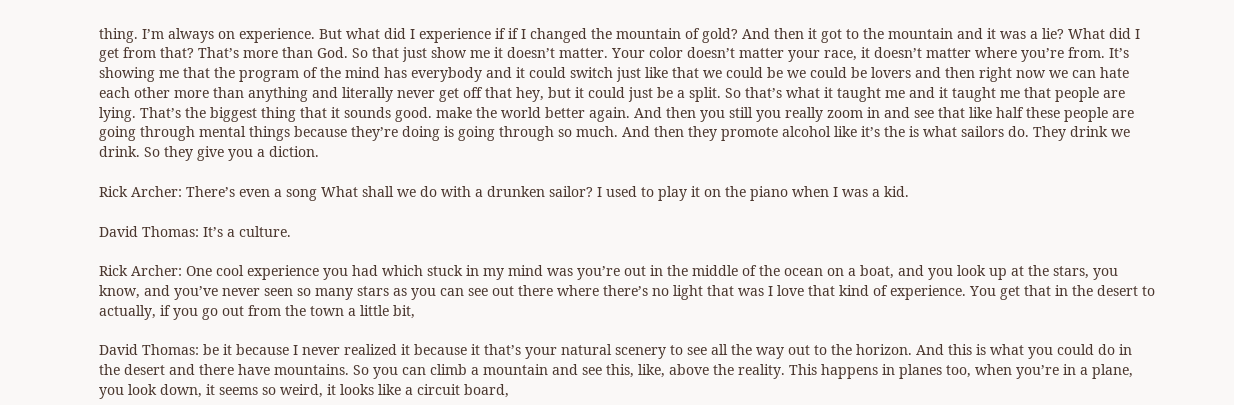thing. I’m always on experience. But what did I experience if if I changed the mountain of gold? And then it got to the mountain and it was a lie? What did I get from that? That’s more than God. So that just show me it doesn’t matter. Your color doesn’t matter your race, it doesn’t matter where you’re from. It’s showing me that the program of the mind has everybody and it could switch just like that we could be we could be lovers and then right now we can hate each other more than anything and literally never get off that hey, but it could just be a split. So that’s what it taught me and it taught me that people are lying. That’s the biggest thing that it sounds good. make the world better again. And then you still you really zoom in and see that like half these people are going through mental things because they’re doing is going through so much. And then they promote alcohol like it’s the is what sailors do. They drink we drink. So they give you a diction.

Rick Archer: There’s even a song What shall we do with a drunken sailor? I used to play it on the piano when I was a kid.

David Thomas: It’s a culture.

Rick Archer: One cool experience you had which stuck in my mind was you’re out in the middle of the ocean on a boat, and you look up at the stars, you know, and you’ve never seen so many stars as you can see out there where there’s no light that was I love that kind of experience. You get that in the desert to actually, if you go out from the town a little bit,

David Thomas: be it because I never realized it because it that’s your natural scenery to see all the way out to the horizon. And this is what you could do in the desert and there have mountains. So you can climb a mountain and see this, like, above the reality. This happens in planes too, when you’re in a plane, you look down, it seems so weird, it looks like a circuit board,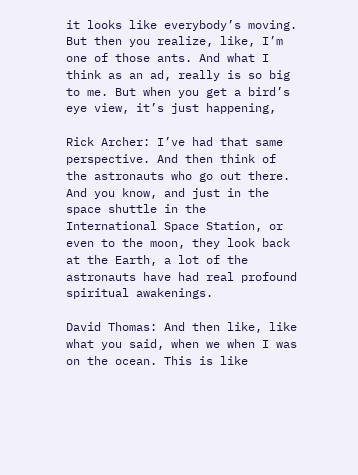it looks like everybody’s moving. But then you realize, like, I’m one of those ants. And what I think as an ad, really is so big to me. But when you get a bird’s eye view, it’s just happening,

Rick Archer: I’ve had that same perspective. And then think of the astronauts who go out there. And you know, and just in the space shuttle in the International Space Station, or even to the moon, they look back at the Earth, a lot of the astronauts have had real profound spiritual awakenings.

David Thomas: And then like, like what you said, when we when I was on the ocean. This is like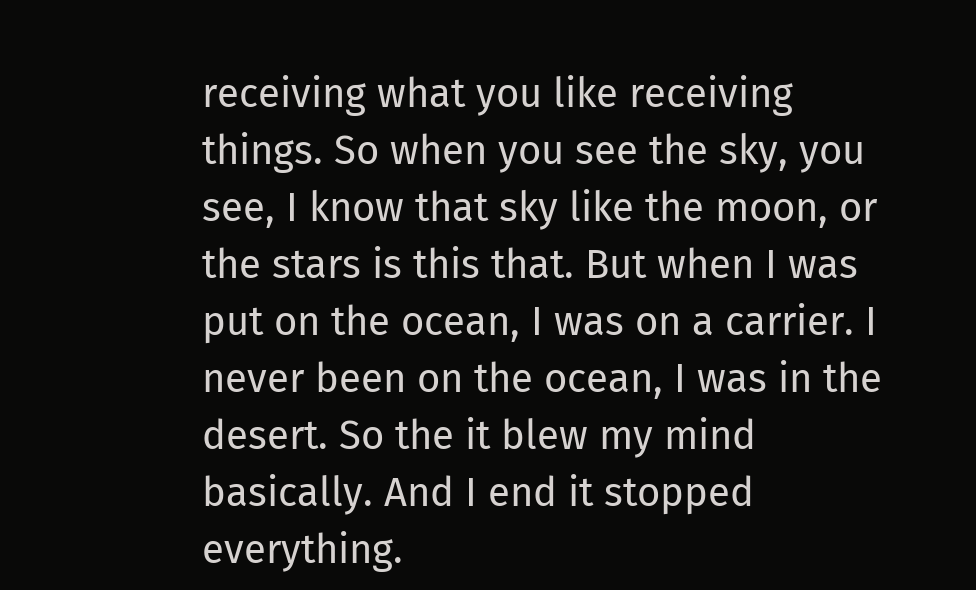receiving what you like receiving things. So when you see the sky, you see, I know that sky like the moon, or the stars is this that. But when I was put on the ocean, I was on a carrier. I never been on the ocean, I was in the desert. So the it blew my mind basically. And I end it stopped everything.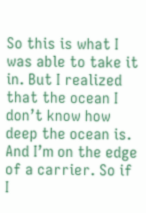So this is what I was able to take it in. But I realized that the ocean I don’t know how deep the ocean is. And I’m on the edge of a carrier. So if I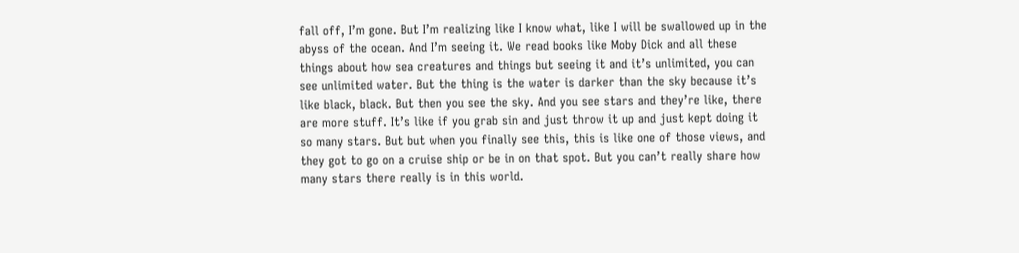fall off, I’m gone. But I’m realizing like I know what, like I will be swallowed up in the abyss of the ocean. And I’m seeing it. We read books like Moby Dick and all these things about how sea creatures and things but seeing it and it’s unlimited, you can see unlimited water. But the thing is the water is darker than the sky because it’s like black, black. But then you see the sky. And you see stars and they’re like, there are more stuff. It’s like if you grab sin and just throw it up and just kept doing it so many stars. But but when you finally see this, this is like one of those views, and they got to go on a cruise ship or be in on that spot. But you can’t really share how many stars there really is in this world.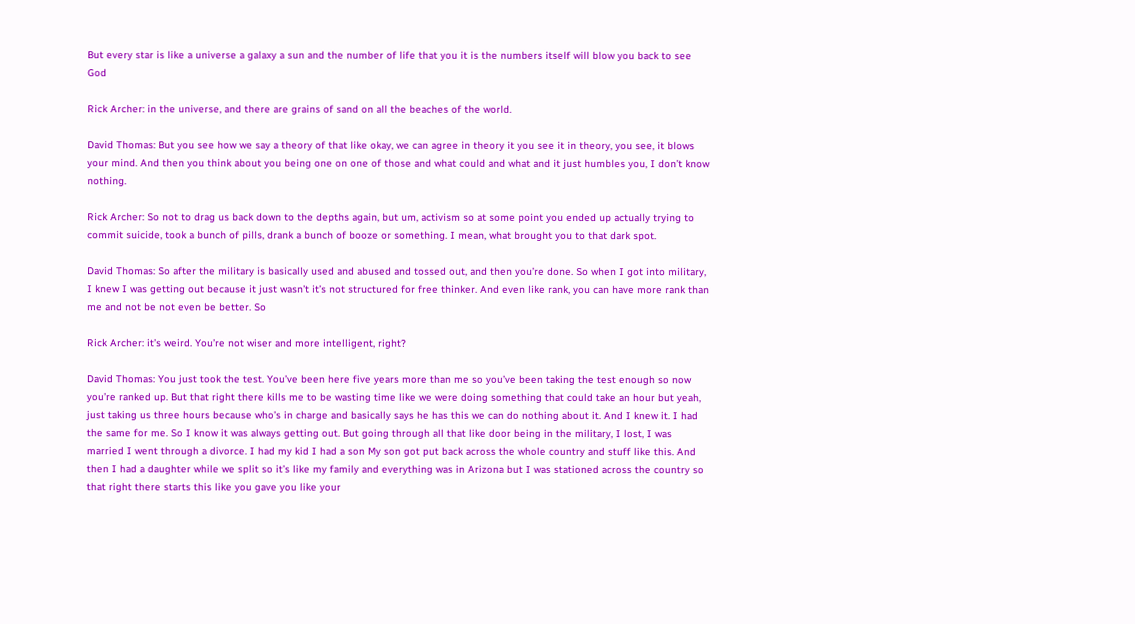But every star is like a universe a galaxy a sun and the number of life that you it is the numbers itself will blow you back to see God

Rick Archer: in the universe, and there are grains of sand on all the beaches of the world.

David Thomas: But you see how we say a theory of that like okay, we can agree in theory it you see it in theory, you see, it blows your mind. And then you think about you being one on one of those and what could and what and it just humbles you, I don’t know nothing.

Rick Archer: So not to drag us back down to the depths again, but um, activism so at some point you ended up actually trying to commit suicide, took a bunch of pills, drank a bunch of booze or something. I mean, what brought you to that dark spot.

David Thomas: So after the military is basically used and abused and tossed out, and then you’re done. So when I got into military, I knew I was getting out because it just wasn’t it’s not structured for free thinker. And even like rank, you can have more rank than me and not be not even be better. So

Rick Archer: it’s weird. You’re not wiser and more intelligent, right?

David Thomas: You just took the test. You’ve been here five years more than me so you’ve been taking the test enough so now you’re ranked up. But that right there kills me to be wasting time like we were doing something that could take an hour but yeah, just taking us three hours because who’s in charge and basically says he has this we can do nothing about it. And I knew it. I had the same for me. So I know it was always getting out. But going through all that like door being in the military, I lost, I was married I went through a divorce. I had my kid I had a son My son got put back across the whole country and stuff like this. And then I had a daughter while we split so it’s like my family and everything was in Arizona but I was stationed across the country so that right there starts this like you gave you like your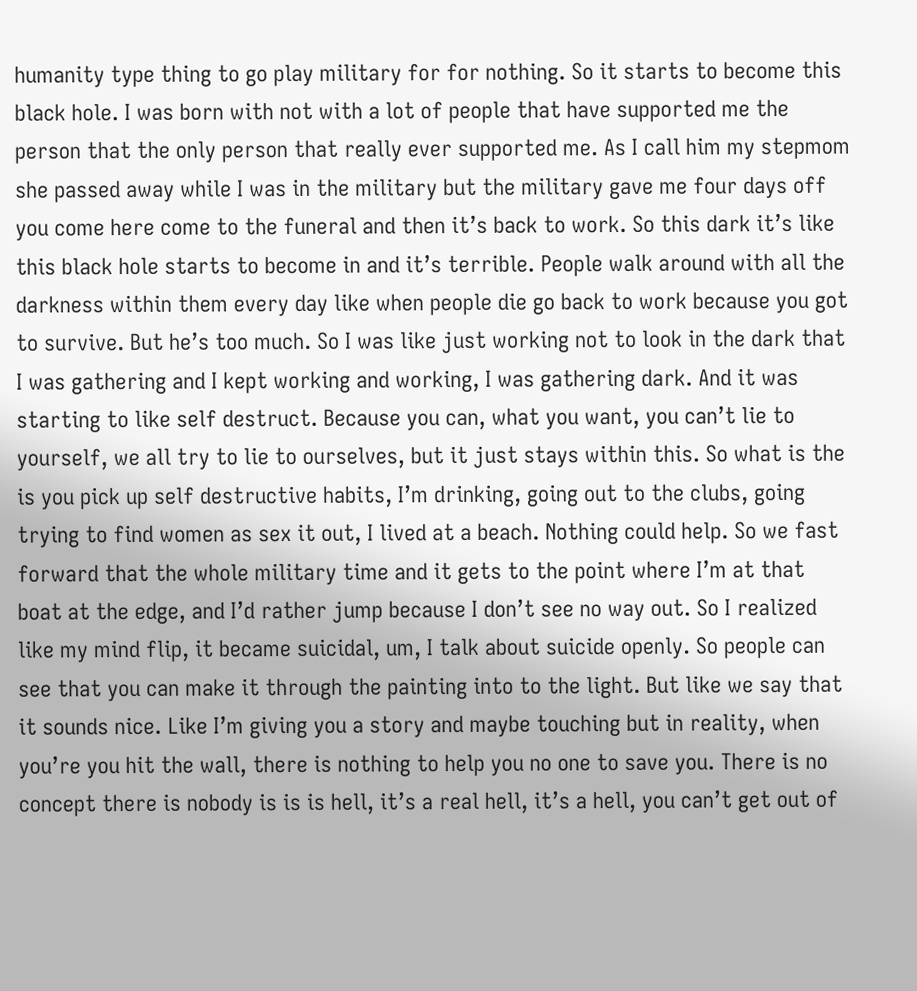humanity type thing to go play military for for nothing. So it starts to become this black hole. I was born with not with a lot of people that have supported me the person that the only person that really ever supported me. As I call him my stepmom she passed away while I was in the military but the military gave me four days off you come here come to the funeral and then it’s back to work. So this dark it’s like this black hole starts to become in and it’s terrible. People walk around with all the darkness within them every day like when people die go back to work because you got to survive. But he’s too much. So I was like just working not to look in the dark that I was gathering and I kept working and working, I was gathering dark. And it was starting to like self destruct. Because you can, what you want, you can’t lie to yourself, we all try to lie to ourselves, but it just stays within this. So what is the is you pick up self destructive habits, I’m drinking, going out to the clubs, going trying to find women as sex it out, I lived at a beach. Nothing could help. So we fast forward that the whole military time and it gets to the point where I’m at that boat at the edge, and I’d rather jump because I don’t see no way out. So I realized like my mind flip, it became suicidal, um, I talk about suicide openly. So people can see that you can make it through the painting into to the light. But like we say that it sounds nice. Like I’m giving you a story and maybe touching but in reality, when you’re you hit the wall, there is nothing to help you no one to save you. There is no concept there is nobody is is is hell, it’s a real hell, it’s a hell, you can’t get out of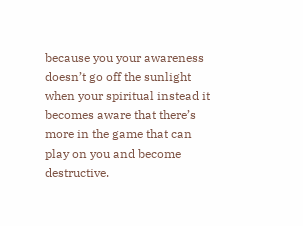because you your awareness doesn’t go off the sunlight when your spiritual instead it becomes aware that there’s more in the game that can play on you and become destructive.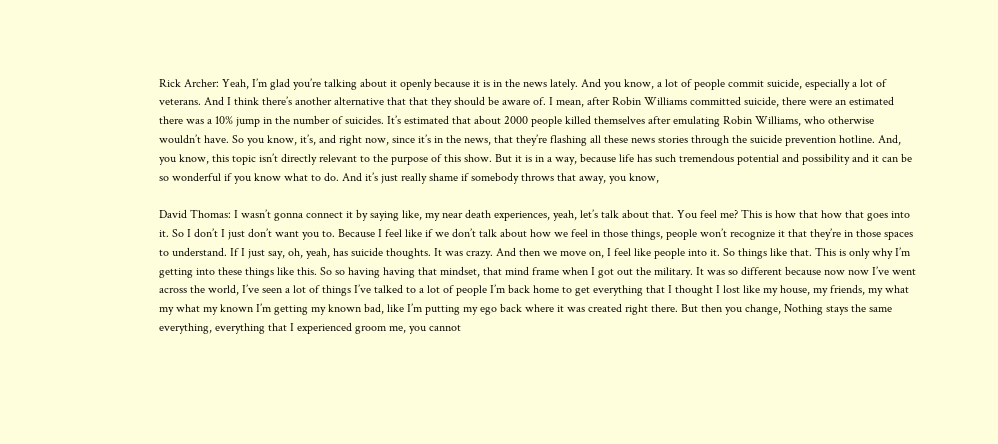Rick Archer: Yeah, I’m glad you’re talking about it openly because it is in the news lately. And you know, a lot of people commit suicide, especially a lot of veterans. And I think there’s another alternative that that they should be aware of. I mean, after Robin Williams committed suicide, there were an estimated there was a 10% jump in the number of suicides. It’s estimated that about 2000 people killed themselves after emulating Robin Williams, who otherwise wouldn’t have. So you know, it’s, and right now, since it’s in the news, that they’re flashing all these news stories through the suicide prevention hotline. And, you know, this topic isn’t directly relevant to the purpose of this show. But it is in a way, because life has such tremendous potential and possibility and it can be so wonderful if you know what to do. And it’s just really shame if somebody throws that away, you know,

David Thomas: I wasn’t gonna connect it by saying like, my near death experiences, yeah, let’s talk about that. You feel me? This is how that how that goes into it. So I don’t I just don’t want you to. Because I feel like if we don’t talk about how we feel in those things, people won’t recognize it that they’re in those spaces to understand. If I just say, oh, yeah, has suicide thoughts. It was crazy. And then we move on, I feel like people into it. So things like that. This is only why I’m getting into these things like this. So so having having that mindset, that mind frame when I got out the military. It was so different because now now I’ve went across the world, I’ve seen a lot of things I’ve talked to a lot of people I’m back home to get everything that I thought I lost like my house, my friends, my what my what my known I’m getting my known bad, like I’m putting my ego back where it was created right there. But then you change, Nothing stays the same everything, everything that I experienced groom me, you cannot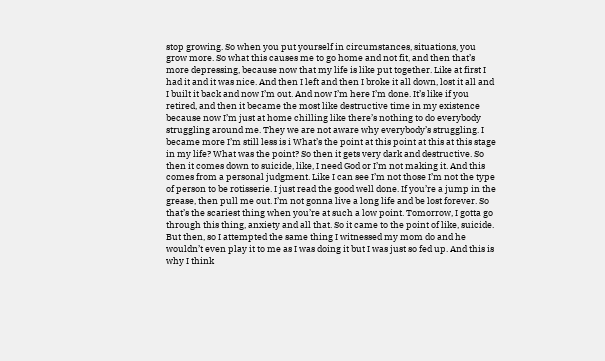stop growing. So when you put yourself in circumstances, situations, you grow more. So what this causes me to go home and not fit, and then that’s more depressing, because now that my life is like put together. Like at first I had it and it was nice. And then I left and then I broke it all down, lost it all and I built it back and now I’m out. And now I’m here I’m done. It’s like if you retired, and then it became the most like destructive time in my existence because now I’m just at home chilling like there’s nothing to do everybody struggling around me. They we are not aware why everybody’s struggling. I became more I’m still less is i What’s the point at this point at this at this stage in my life? What was the point? So then it gets very dark and destructive. So then it comes down to suicide, like, I need God or I’m not making it. And this comes from a personal judgment. Like I can see I’m not those I’m not the type of person to be rotisserie. I just read the good well done. If you’re a jump in the grease, then pull me out. I’m not gonna live a long life and be lost forever. So that’s the scariest thing when you’re at such a low point. Tomorrow, I gotta go through this thing, anxiety and all that. So it came to the point of like, suicide. But then, so I attempted the same thing I witnessed my mom do and he wouldn’t even play it to me as I was doing it but I was just so fed up. And this is why I think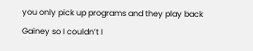you only pick up programs and they play back Gainey so I couldn’t I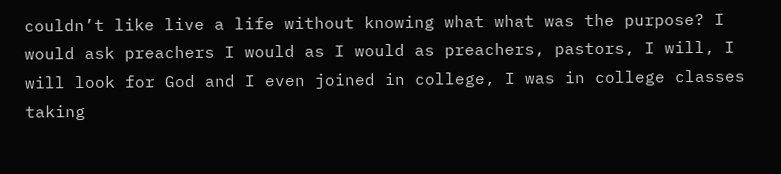couldn’t like live a life without knowing what what was the purpose? I would ask preachers I would as I would as preachers, pastors, I will, I will look for God and I even joined in college, I was in college classes taking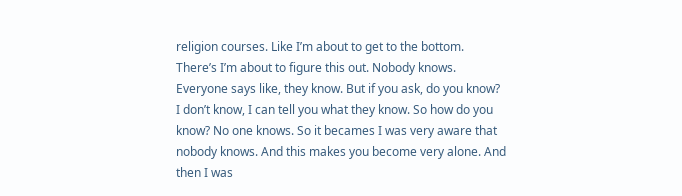religion courses. Like I’m about to get to the bottom. There’s I’m about to figure this out. Nobody knows. Everyone says like, they know. But if you ask, do you know? I don’t know, I can tell you what they know. So how do you know? No one knows. So it becames I was very aware that nobody knows. And this makes you become very alone. And then I was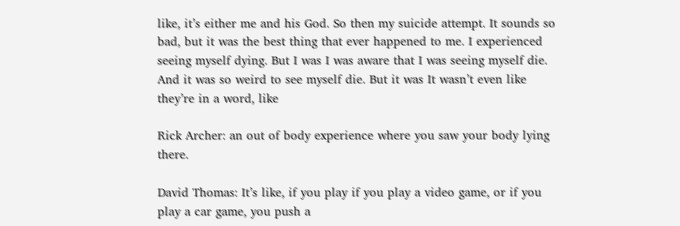like, it’s either me and his God. So then my suicide attempt. It sounds so bad, but it was the best thing that ever happened to me. I experienced seeing myself dying. But I was I was aware that I was seeing myself die. And it was so weird to see myself die. But it was It wasn’t even like they’re in a word, like

Rick Archer: an out of body experience where you saw your body lying there.

David Thomas: It’s like, if you play if you play a video game, or if you play a car game, you push a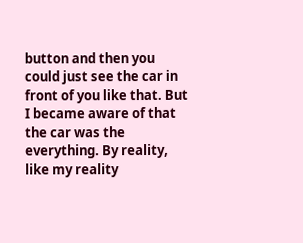button and then you could just see the car in front of you like that. But I became aware of that the car was the everything. By reality, like my reality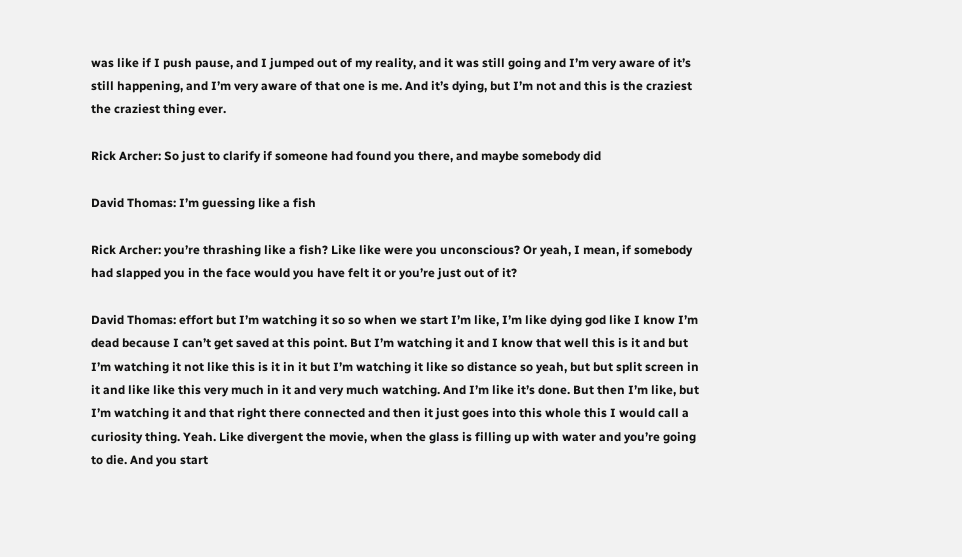was like if I push pause, and I jumped out of my reality, and it was still going and I’m very aware of it’s still happening, and I’m very aware of that one is me. And it’s dying, but I’m not and this is the craziest the craziest thing ever.

Rick Archer: So just to clarify if someone had found you there, and maybe somebody did

David Thomas: I’m guessing like a fish

Rick Archer: you’re thrashing like a fish? Like like were you unconscious? Or yeah, I mean, if somebody had slapped you in the face would you have felt it or you’re just out of it?

David Thomas: effort but I’m watching it so so when we start I’m like, I’m like dying god like I know I’m dead because I can’t get saved at this point. But I’m watching it and I know that well this is it and but I’m watching it not like this is it in it but I’m watching it like so distance so yeah, but but split screen in it and like like this very much in it and very much watching. And I’m like it’s done. But then I’m like, but I’m watching it and that right there connected and then it just goes into this whole this I would call a curiosity thing. Yeah. Like divergent the movie, when the glass is filling up with water and you’re going to die. And you start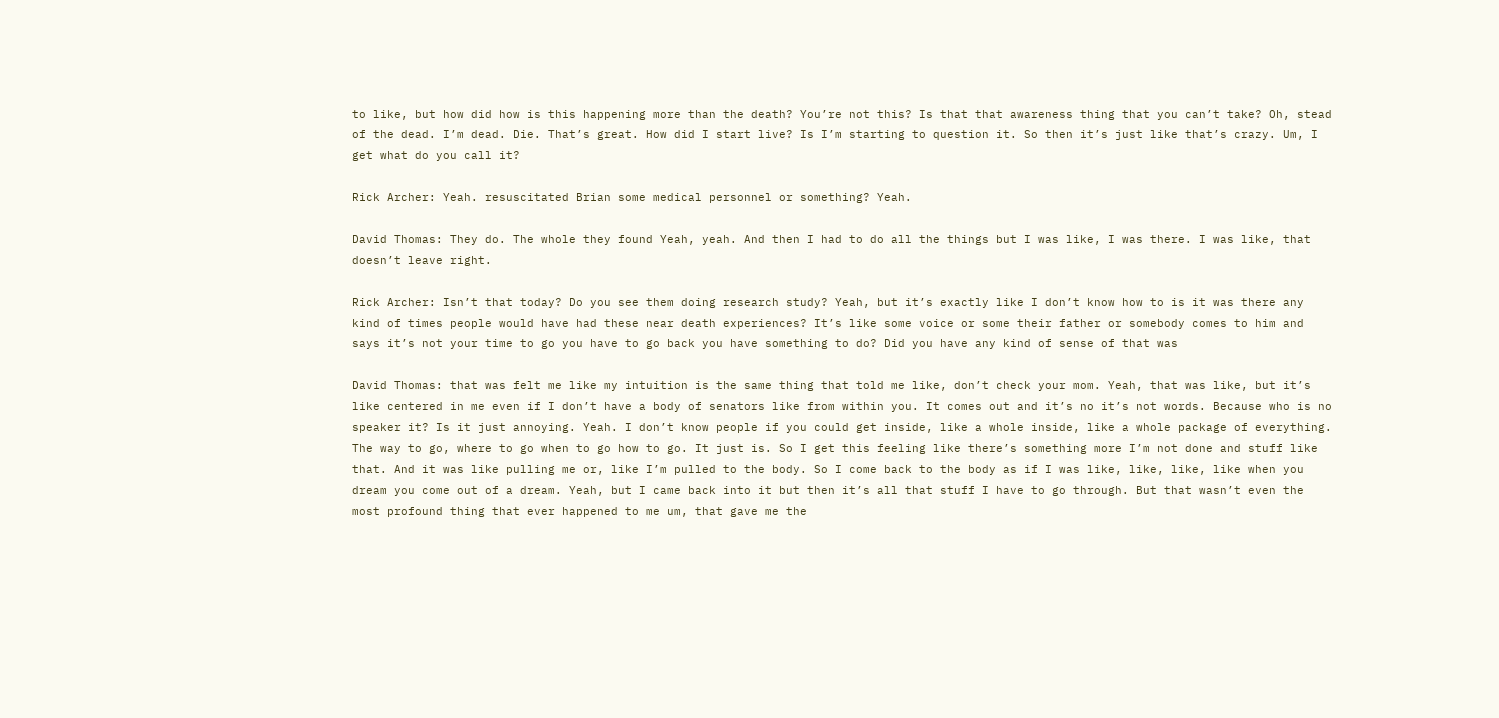to like, but how did how is this happening more than the death? You’re not this? Is that that awareness thing that you can’t take? Oh, stead of the dead. I’m dead. Die. That’s great. How did I start live? Is I’m starting to question it. So then it’s just like that’s crazy. Um, I get what do you call it?

Rick Archer: Yeah. resuscitated Brian some medical personnel or something? Yeah.

David Thomas: They do. The whole they found Yeah, yeah. And then I had to do all the things but I was like, I was there. I was like, that doesn’t leave right.

Rick Archer: Isn’t that today? Do you see them doing research study? Yeah, but it’s exactly like I don’t know how to is it was there any kind of times people would have had these near death experiences? It’s like some voice or some their father or somebody comes to him and says it’s not your time to go you have to go back you have something to do? Did you have any kind of sense of that was

David Thomas: that was felt me like my intuition is the same thing that told me like, don’t check your mom. Yeah, that was like, but it’s like centered in me even if I don’t have a body of senators like from within you. It comes out and it’s no it’s not words. Because who is no speaker it? Is it just annoying. Yeah. I don’t know people if you could get inside, like a whole inside, like a whole package of everything. The way to go, where to go when to go how to go. It just is. So I get this feeling like there’s something more I’m not done and stuff like that. And it was like pulling me or, like I’m pulled to the body. So I come back to the body as if I was like, like, like, like when you dream you come out of a dream. Yeah, but I came back into it but then it’s all that stuff I have to go through. But that wasn’t even the most profound thing that ever happened to me um, that gave me the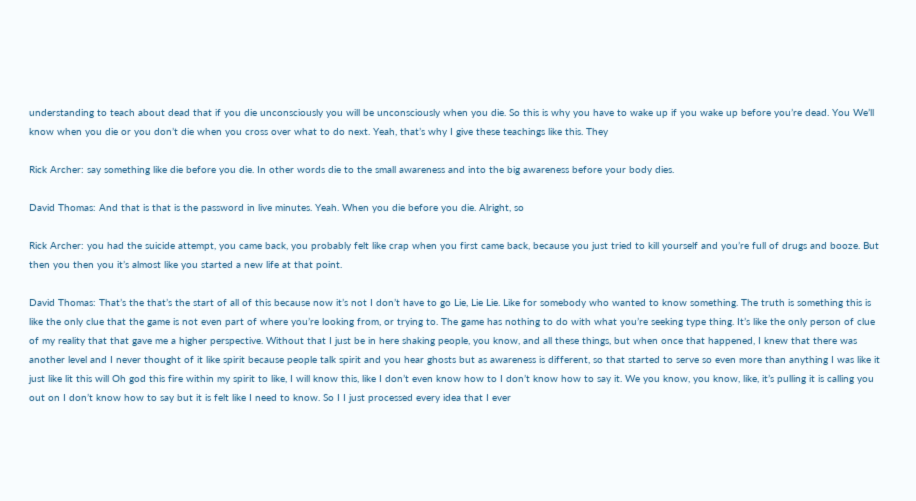understanding to teach about dead that if you die unconsciously you will be unconsciously when you die. So this is why you have to wake up if you wake up before you’re dead. You We’ll know when you die or you don’t die when you cross over what to do next. Yeah, that’s why I give these teachings like this. They

Rick Archer: say something like die before you die. In other words die to the small awareness and into the big awareness before your body dies.

David Thomas: And that is that is the password in live minutes. Yeah. When you die before you die. Alright, so

Rick Archer: you had the suicide attempt, you came back, you probably felt like crap when you first came back, because you just tried to kill yourself and you’re full of drugs and booze. But then you then you it’s almost like you started a new life at that point.

David Thomas: That’s the that’s the start of all of this because now it’s not I don’t have to go Lie, Lie Lie. Like for somebody who wanted to know something. The truth is something this is like the only clue that the game is not even part of where you’re looking from, or trying to. The game has nothing to do with what you’re seeking type thing. It’s like the only person of clue of my reality that that gave me a higher perspective. Without that I just be in here shaking people, you know, and all these things, but when once that happened, I knew that there was another level and I never thought of it like spirit because people talk spirit and you hear ghosts but as awareness is different, so that started to serve so even more than anything I was like it just like lit this will Oh god this fire within my spirit to like, I will know this, like I don’t even know how to I don’t know how to say it. We you know, you know, like, it’s pulling it is calling you out on I don’t know how to say but it is felt like I need to know. So I I just processed every idea that I ever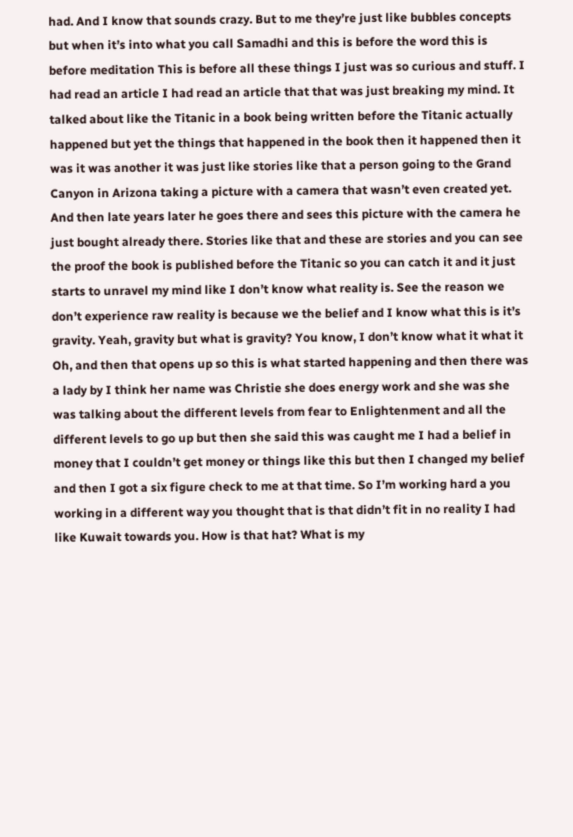had. And I know that sounds crazy. But to me they’re just like bubbles concepts but when it’s into what you call Samadhi and this is before the word this is before meditation This is before all these things I just was so curious and stuff. I had read an article I had read an article that that was just breaking my mind. It talked about like the Titanic in a book being written before the Titanic actually happened but yet the things that happened in the book then it happened then it was it was another it was just like stories like that a person going to the Grand Canyon in Arizona taking a picture with a camera that wasn’t even created yet. And then late years later he goes there and sees this picture with the camera he just bought already there. Stories like that and these are stories and you can see the proof the book is published before the Titanic so you can catch it and it just starts to unravel my mind like I don’t know what reality is. See the reason we don’t experience raw reality is because we the belief and I know what this is it’s gravity. Yeah, gravity but what is gravity? You know, I don’t know what it what it Oh, and then that opens up so this is what started happening and then there was a lady by I think her name was Christie she does energy work and she was she was talking about the different levels from fear to Enlightenment and all the different levels to go up but then she said this was caught me I had a belief in money that I couldn’t get money or things like this but then I changed my belief and then I got a six figure check to me at that time. So I’m working hard a you working in a different way you thought that is that didn’t fit in no reality I had like Kuwait towards you. How is that hat? What is my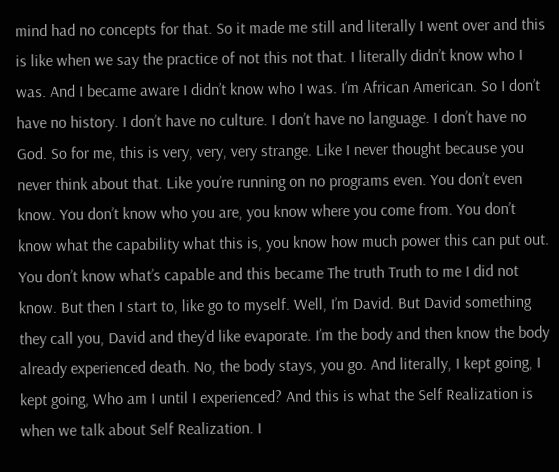mind had no concepts for that. So it made me still and literally I went over and this is like when we say the practice of not this not that. I literally didn’t know who I was. And I became aware I didn’t know who I was. I’m African American. So I don’t have no history. I don’t have no culture. I don’t have no language. I don’t have no God. So for me, this is very, very, very strange. Like I never thought because you never think about that. Like you’re running on no programs even. You don’t even know. You don’t know who you are, you know where you come from. You don’t know what the capability what this is, you know how much power this can put out. You don’t know what’s capable and this became The truth Truth to me I did not know. But then I start to, like go to myself. Well, I’m David. But David something they call you, David and they’d like evaporate. I’m the body and then know the body already experienced death. No, the body stays, you go. And literally, I kept going, I kept going, Who am I until I experienced? And this is what the Self Realization is when we talk about Self Realization. I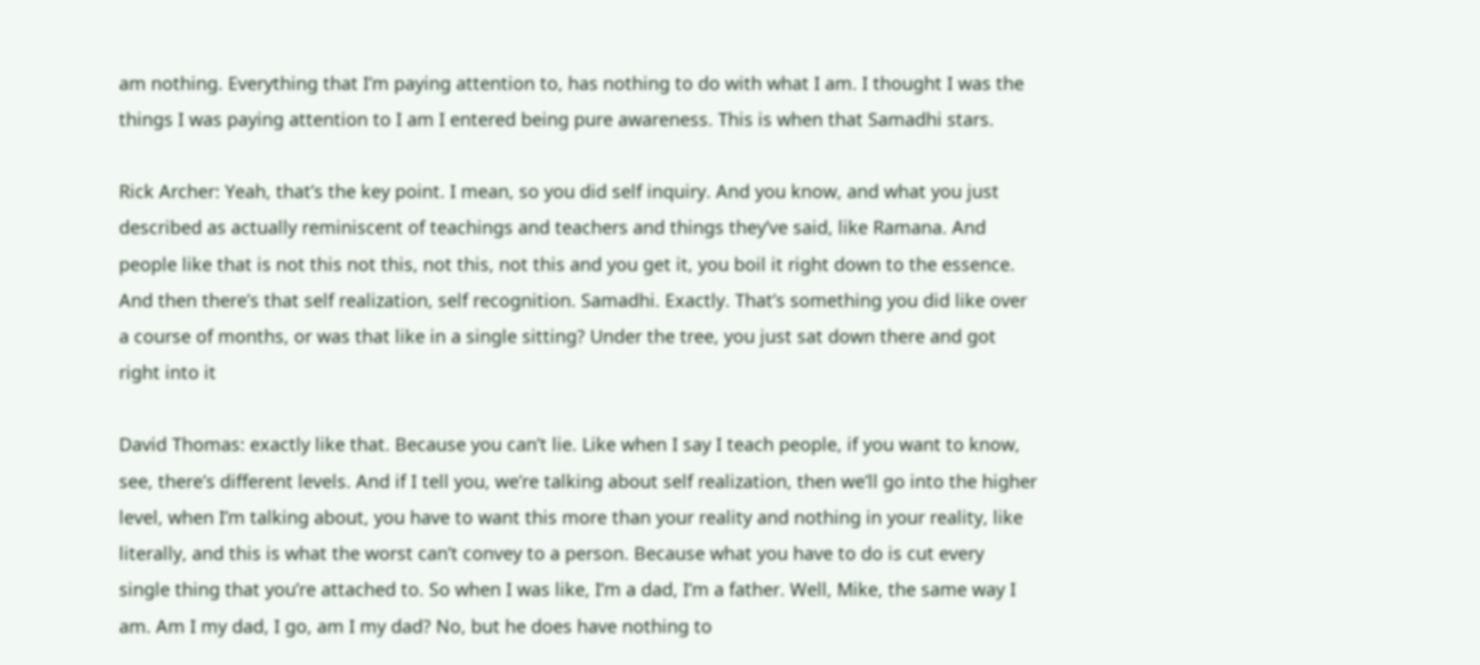am nothing. Everything that I’m paying attention to, has nothing to do with what I am. I thought I was the things I was paying attention to I am I entered being pure awareness. This is when that Samadhi stars.

Rick Archer: Yeah, that’s the key point. I mean, so you did self inquiry. And you know, and what you just described as actually reminiscent of teachings and teachers and things they’ve said, like Ramana. And people like that is not this not this, not this, not this and you get it, you boil it right down to the essence. And then there’s that self realization, self recognition. Samadhi. Exactly. That’s something you did like over a course of months, or was that like in a single sitting? Under the tree, you just sat down there and got right into it

David Thomas: exactly like that. Because you can’t lie. Like when I say I teach people, if you want to know, see, there’s different levels. And if I tell you, we’re talking about self realization, then we’ll go into the higher level, when I’m talking about, you have to want this more than your reality and nothing in your reality, like literally, and this is what the worst can’t convey to a person. Because what you have to do is cut every single thing that you’re attached to. So when I was like, I’m a dad, I’m a father. Well, Mike, the same way I am. Am I my dad, I go, am I my dad? No, but he does have nothing to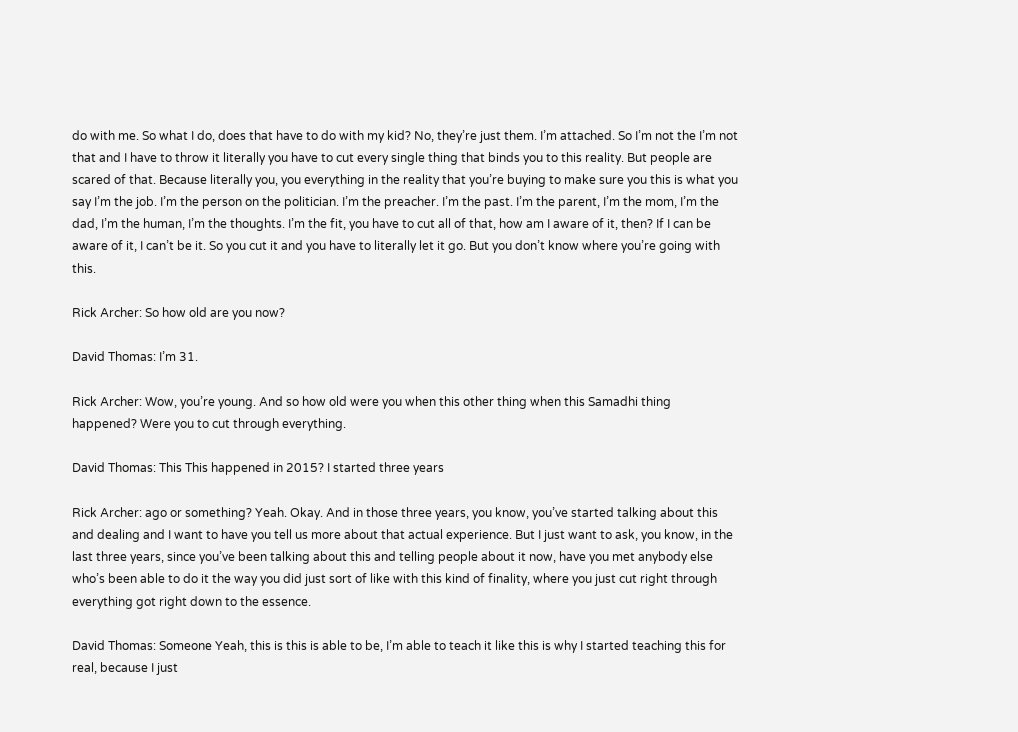do with me. So what I do, does that have to do with my kid? No, they’re just them. I’m attached. So I’m not the I’m not that and I have to throw it literally you have to cut every single thing that binds you to this reality. But people are scared of that. Because literally you, you everything in the reality that you’re buying to make sure you this is what you say I’m the job. I’m the person on the politician. I’m the preacher. I’m the past. I’m the parent, I’m the mom, I’m the dad, I’m the human, I’m the thoughts. I’m the fit, you have to cut all of that, how am I aware of it, then? If I can be aware of it, I can’t be it. So you cut it and you have to literally let it go. But you don’t know where you’re going with this.

Rick Archer: So how old are you now?

David Thomas: I’m 31.

Rick Archer: Wow, you’re young. And so how old were you when this other thing when this Samadhi thing happened? Were you to cut through everything.

David Thomas: This This happened in 2015? I started three years

Rick Archer: ago or something? Yeah. Okay. And in those three years, you know, you’ve started talking about this and dealing and I want to have you tell us more about that actual experience. But I just want to ask, you know, in the last three years, since you’ve been talking about this and telling people about it now, have you met anybody else who’s been able to do it the way you did just sort of like with this kind of finality, where you just cut right through everything got right down to the essence.

David Thomas: Someone Yeah, this is this is able to be, I’m able to teach it like this is why I started teaching this for real, because I just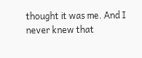thought it was me. And I never knew that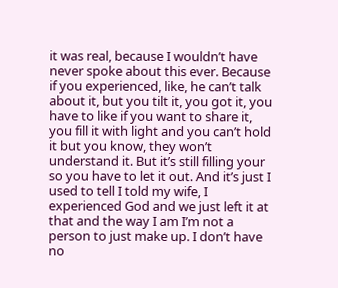it was real, because I wouldn’t have never spoke about this ever. Because if you experienced, like, he can’t talk about it, but you tilt it, you got it, you have to like if you want to share it, you fill it with light and you can’t hold it but you know, they won’t understand it. But it’s still filling your so you have to let it out. And it’s just I used to tell I told my wife, I experienced God and we just left it at that and the way I am I’m not a person to just make up. I don’t have no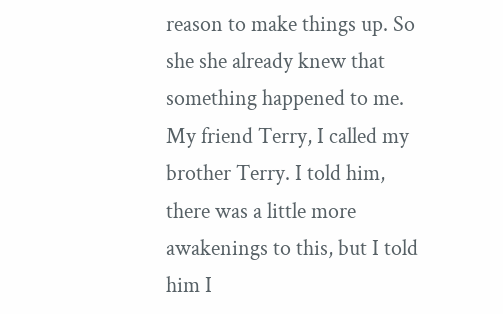reason to make things up. So she she already knew that something happened to me. My friend Terry, I called my brother Terry. I told him, there was a little more awakenings to this, but I told him I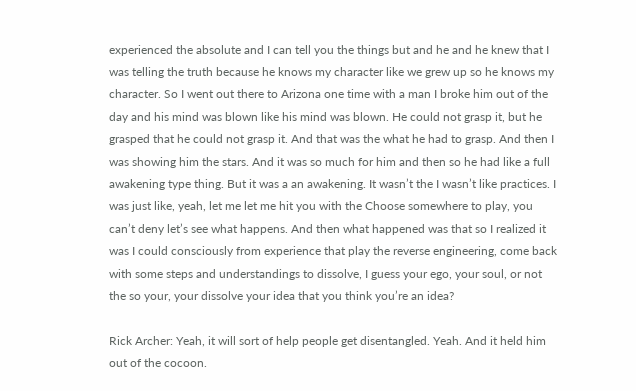experienced the absolute and I can tell you the things but and he and he knew that I was telling the truth because he knows my character like we grew up so he knows my character. So I went out there to Arizona one time with a man I broke him out of the day and his mind was blown like his mind was blown. He could not grasp it, but he grasped that he could not grasp it. And that was the what he had to grasp. And then I was showing him the stars. And it was so much for him and then so he had like a full awakening type thing. But it was a an awakening. It wasn’t the I wasn’t like practices. I was just like, yeah, let me let me hit you with the Choose somewhere to play, you can’t deny let’s see what happens. And then what happened was that so I realized it was I could consciously from experience that play the reverse engineering, come back with some steps and understandings to dissolve, I guess your ego, your soul, or not the so your, your dissolve your idea that you think you’re an idea?

Rick Archer: Yeah, it will sort of help people get disentangled. Yeah. And it held him out of the cocoon.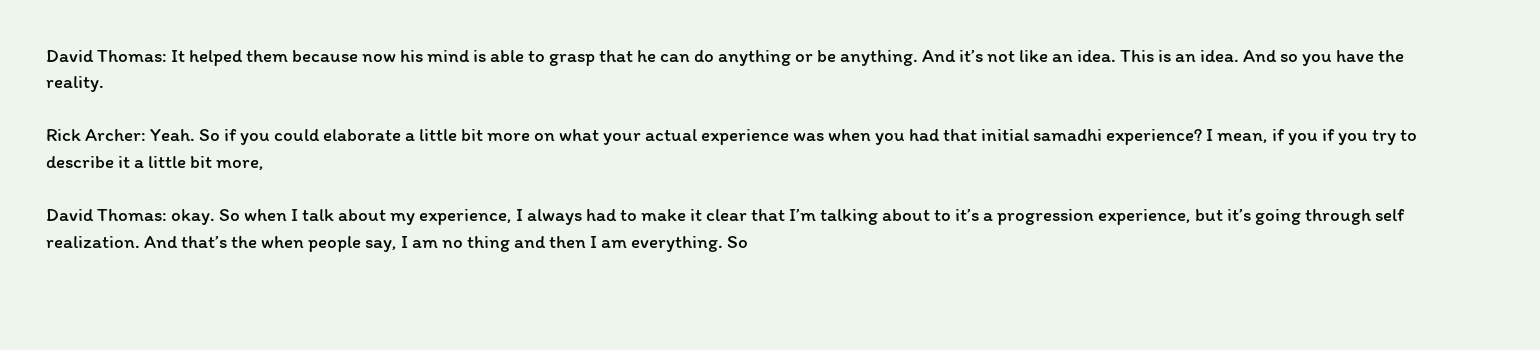David Thomas: It helped them because now his mind is able to grasp that he can do anything or be anything. And it’s not like an idea. This is an idea. And so you have the reality.

Rick Archer: Yeah. So if you could elaborate a little bit more on what your actual experience was when you had that initial samadhi experience? I mean, if you if you try to describe it a little bit more,

David Thomas: okay. So when I talk about my experience, I always had to make it clear that I’m talking about to it’s a progression experience, but it’s going through self realization. And that’s the when people say, I am no thing and then I am everything. So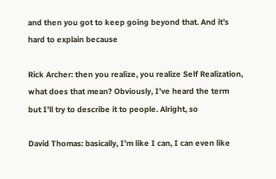and then you got to keep going beyond that. And it’s hard to explain because

Rick Archer: then you realize, you realize Self Realization, what does that mean? Obviously, I’ve heard the term but I’ll try to describe it to people. Alright, so

David Thomas: basically, I’m like I can, I can even like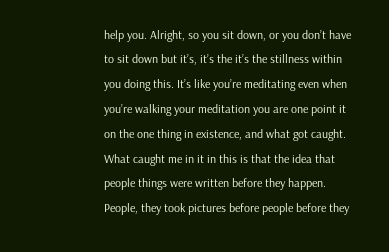help you. Alright, so you sit down, or you don’t have to sit down but it’s, it’s the it’s the stillness within you doing this. It’s like you’re meditating even when you’re walking your meditation you are one point it on the one thing in existence, and what got caught. What caught me in it in this is that the idea that people things were written before they happen. People, they took pictures before people before they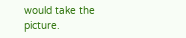would take the picture.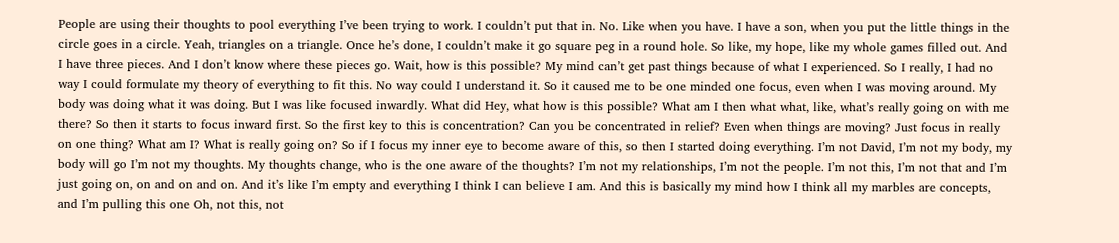People are using their thoughts to pool everything I’ve been trying to work. I couldn’t put that in. No. Like when you have. I have a son, when you put the little things in the circle goes in a circle. Yeah, triangles on a triangle. Once he’s done, I couldn’t make it go square peg in a round hole. So like, my hope, like my whole games filled out. And I have three pieces. And I don’t know where these pieces go. Wait, how is this possible? My mind can’t get past things because of what I experienced. So I really, I had no way I could formulate my theory of everything to fit this. No way could I understand it. So it caused me to be one minded one focus, even when I was moving around. My body was doing what it was doing. But I was like focused inwardly. What did Hey, what how is this possible? What am I then what what, like, what’s really going on with me there? So then it starts to focus inward first. So the first key to this is concentration? Can you be concentrated in relief? Even when things are moving? Just focus in really on one thing? What am I? What is really going on? So if I focus my inner eye to become aware of this, so then I started doing everything. I’m not David, I’m not my body, my body will go I’m not my thoughts. My thoughts change, who is the one aware of the thoughts? I’m not my relationships, I’m not the people. I’m not this, I’m not that and I’m just going on, on and on and on. And it’s like I’m empty and everything I think I can believe I am. And this is basically my mind how I think all my marbles are concepts, and I’m pulling this one Oh, not this, not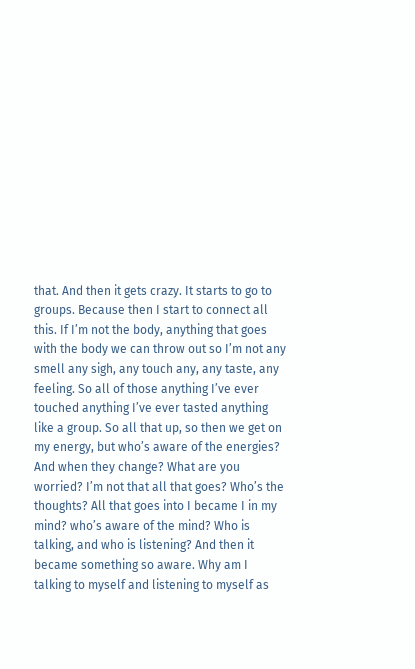that. And then it gets crazy. It starts to go to groups. Because then I start to connect all this. If I’m not the body, anything that goes with the body we can throw out so I’m not any smell any sigh, any touch any, any taste, any feeling. So all of those anything I’ve ever touched anything I’ve ever tasted anything like a group. So all that up, so then we get on my energy, but who’s aware of the energies? And when they change? What are you worried? I’m not that all that goes? Who’s the thoughts? All that goes into I became I in my mind? who’s aware of the mind? Who is talking, and who is listening? And then it became something so aware. Why am I talking to myself and listening to myself as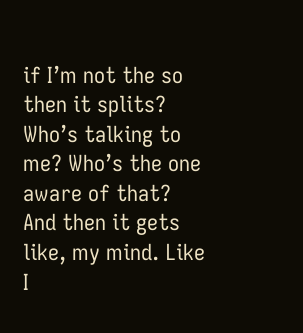if I’m not the so then it splits? Who’s talking to me? Who’s the one aware of that? And then it gets like, my mind. Like I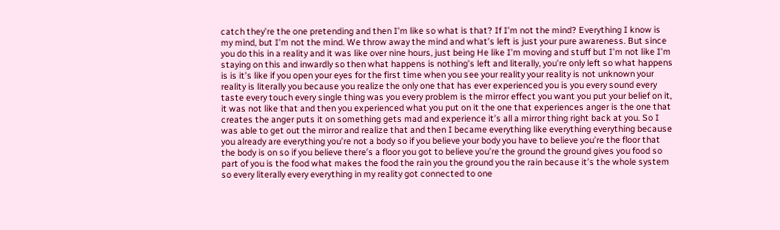catch they’re the one pretending and then I’m like so what is that? If I’m not the mind? Everything I know is my mind, but I’m not the mind. We throw away the mind and what’s left is just your pure awareness. But since you do this in a reality and it was like over nine hours, just being He like I’m moving and stuff but I’m not like I’m staying on this and inwardly so then what happens is nothing’s left and literally, you’re only left so what happens is is it’s like if you open your eyes for the first time when you see your reality your reality is not unknown your reality is literally you because you realize the only one that has ever experienced you is you every sound every taste every touch every single thing was you every problem is the mirror effect you want you put your belief on it, it was not like that and then you experienced what you put on it the one that experiences anger is the one that creates the anger puts it on something gets mad and experience it’s all a mirror thing right back at you. So I was able to get out the mirror and realize that and then I became everything like everything everything because you already are everything you’re not a body so if you believe your body you have to believe you’re the floor that the body is on so if you believe there’s a floor you got to believe you’re the ground the ground gives you food so part of you is the food what makes the food the rain you the ground you the rain because it’s the whole system so every literally every everything in my reality got connected to one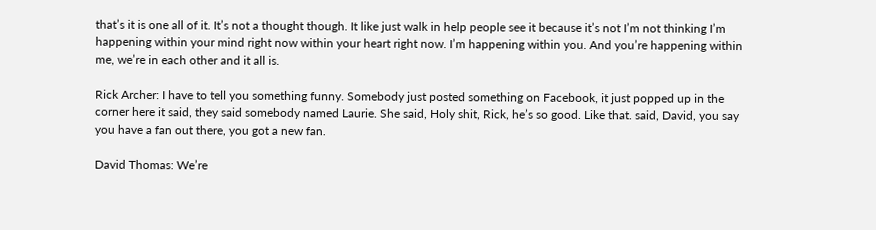that’s it is one all of it. It’s not a thought though. It like just walk in help people see it because it’s not I’m not thinking I’m happening within your mind right now within your heart right now. I’m happening within you. And you’re happening within me, we’re in each other and it all is.

Rick Archer: I have to tell you something funny. Somebody just posted something on Facebook, it just popped up in the corner here it said, they said somebody named Laurie. She said, Holy shit, Rick, he’s so good. Like that. said, David, you say you have a fan out there, you got a new fan.

David Thomas: We’re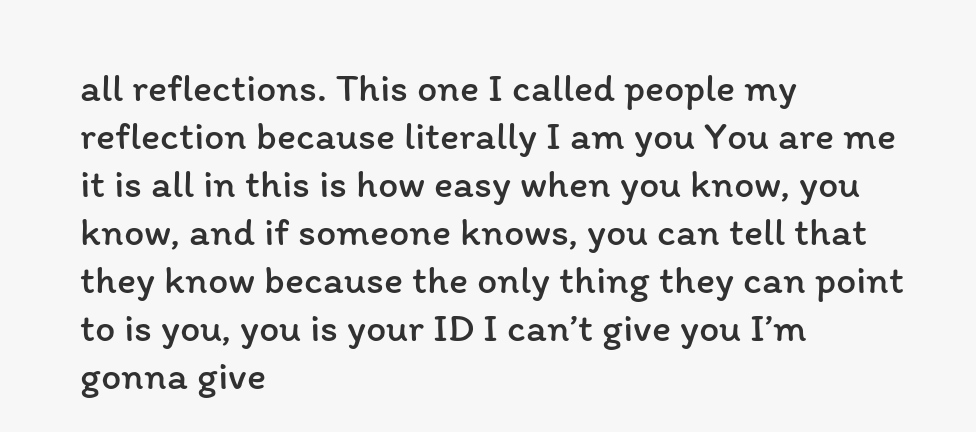all reflections. This one I called people my reflection because literally I am you You are me it is all in this is how easy when you know, you know, and if someone knows, you can tell that they know because the only thing they can point to is you, you is your ID I can’t give you I’m gonna give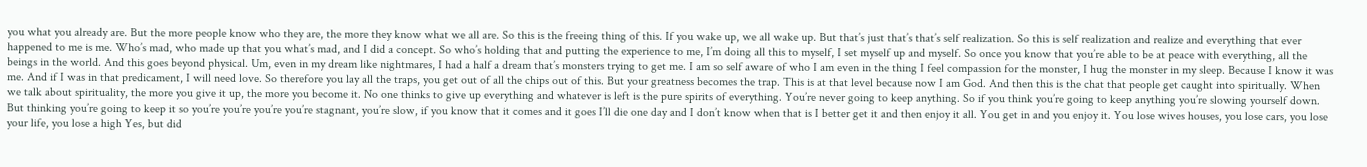you what you already are. But the more people know who they are, the more they know what we all are. So this is the freeing thing of this. If you wake up, we all wake up. But that’s just that’s that’s self realization. So this is self realization and realize and everything that ever happened to me is me. Who’s mad, who made up that you what’s mad, and I did a concept. So who’s holding that and putting the experience to me, I’m doing all this to myself, I set myself up and myself. So once you know that you’re able to be at peace with everything, all the beings in the world. And this goes beyond physical. Um, even in my dream like nightmares, I had a half a dream that’s monsters trying to get me. I am so self aware of who I am even in the thing I feel compassion for the monster, I hug the monster in my sleep. Because I know it was me. And if I was in that predicament, I will need love. So therefore you lay all the traps, you get out of all the chips out of this. But your greatness becomes the trap. This is at that level because now I am God. And then this is the chat that people get caught into spiritually. When we talk about spirituality, the more you give it up, the more you become it. No one thinks to give up everything and whatever is left is the pure spirits of everything. You’re never going to keep anything. So if you think you’re going to keep anything you’re slowing yourself down. But thinking you’re going to keep it so you’re you’re you’re you’re stagnant, you’re slow, if you know that it comes and it goes I’ll die one day and I don’t know when that is I better get it and then enjoy it all. You get in and you enjoy it. You lose wives houses, you lose cars, you lose your life, you lose a high Yes, but did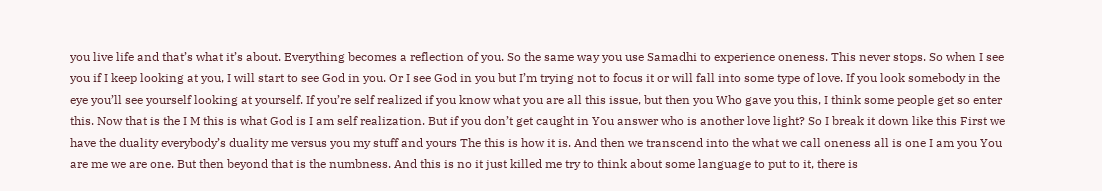you live life and that’s what it’s about. Everything becomes a reflection of you. So the same way you use Samadhi to experience oneness. This never stops. So when I see you if I keep looking at you, I will start to see God in you. Or I see God in you but I’m trying not to focus it or will fall into some type of love. If you look somebody in the eye you’ll see yourself looking at yourself. If you’re self realized if you know what you are all this issue, but then you Who gave you this, I think some people get so enter this. Now that is the I M this is what God is I am self realization. But if you don’t get caught in You answer who is another love light? So I break it down like this First we have the duality everybody’s duality me versus you my stuff and yours The this is how it is. And then we transcend into the what we call oneness all is one I am you You are me we are one. But then beyond that is the numbness. And this is no it just killed me try to think about some language to put to it, there is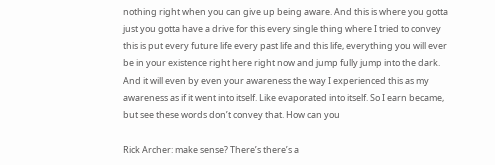nothing right when you can give up being aware. And this is where you gotta just you gotta have a drive for this every single thing where I tried to convey this is put every future life every past life and this life, everything you will ever be in your existence right here right now and jump fully jump into the dark. And it will even by even your awareness the way I experienced this as my awareness as if it went into itself. Like evaporated into itself. So I earn became, but see these words don’t convey that. How can you

Rick Archer: make sense? There’s there’s a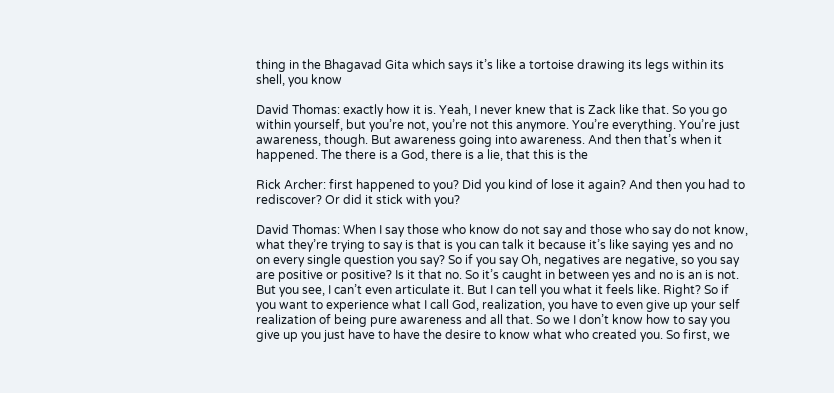thing in the Bhagavad Gita which says it’s like a tortoise drawing its legs within its shell, you know

David Thomas: exactly how it is. Yeah, I never knew that is Zack like that. So you go within yourself, but you’re not, you’re not this anymore. You’re everything. You’re just awareness, though. But awareness going into awareness. And then that’s when it happened. The there is a God, there is a lie, that this is the

Rick Archer: first happened to you? Did you kind of lose it again? And then you had to rediscover? Or did it stick with you?

David Thomas: When I say those who know do not say and those who say do not know, what they’re trying to say is that is you can talk it because it’s like saying yes and no on every single question you say? So if you say Oh, negatives are negative, so you say are positive or positive? Is it that no. So it’s caught in between yes and no is an is not. But you see, I can’t even articulate it. But I can tell you what it feels like. Right? So if you want to experience what I call God, realization, you have to even give up your self realization of being pure awareness and all that. So we I don’t know how to say you give up you just have to have the desire to know what who created you. So first, we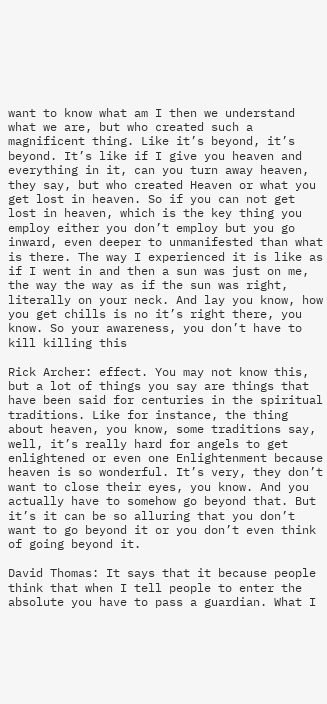want to know what am I then we understand what we are, but who created such a magnificent thing. Like it’s beyond, it’s beyond. It’s like if I give you heaven and everything in it, can you turn away heaven, they say, but who created Heaven or what you get lost in heaven. So if you can not get lost in heaven, which is the key thing you employ either you don’t employ but you go inward, even deeper to unmanifested than what is there. The way I experienced it is like as if I went in and then a sun was just on me, the way the way as if the sun was right, literally on your neck. And lay you know, how you get chills is no it’s right there, you know. So your awareness, you don’t have to kill killing this

Rick Archer: effect. You may not know this, but a lot of things you say are things that have been said for centuries in the spiritual traditions. Like for instance, the thing about heaven, you know, some traditions say, well, it’s really hard for angels to get enlightened or even one Enlightenment because heaven is so wonderful. It’s very, they don’t want to close their eyes, you know. And you actually have to somehow go beyond that. But it’s it can be so alluring that you don’t want to go beyond it or you don’t even think of going beyond it.

David Thomas: It says that it because people think that when I tell people to enter the absolute you have to pass a guardian. What I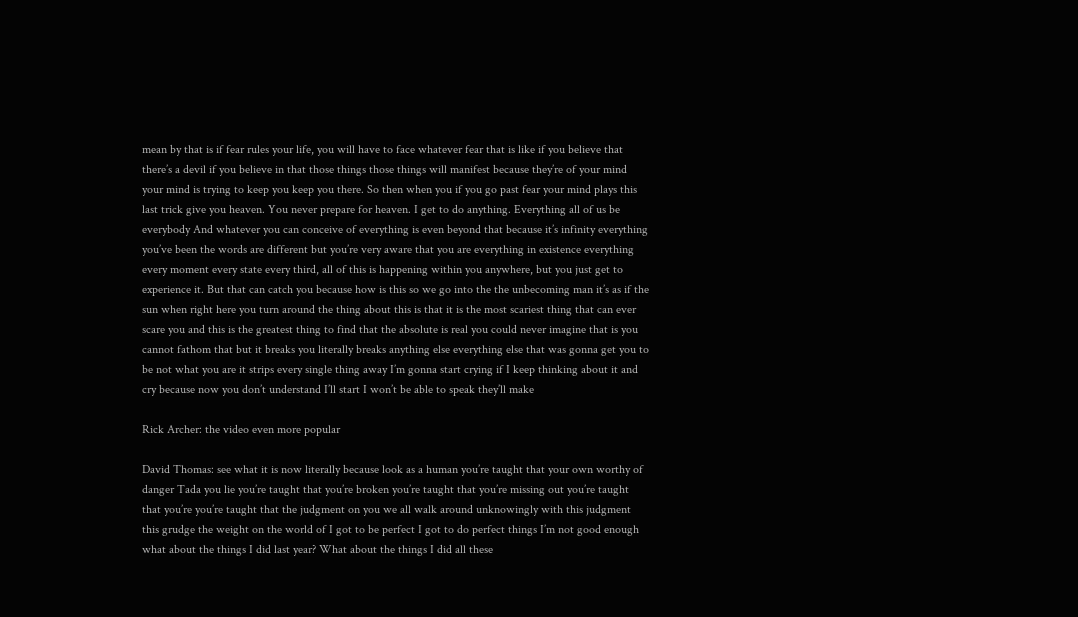mean by that is if fear rules your life, you will have to face whatever fear that is like if you believe that there’s a devil if you believe in that those things those things will manifest because they’re of your mind your mind is trying to keep you keep you there. So then when you if you go past fear your mind plays this last trick give you heaven. You never prepare for heaven. I get to do anything. Everything all of us be everybody And whatever you can conceive of everything is even beyond that because it’s infinity everything you’ve been the words are different but you’re very aware that you are everything in existence everything every moment every state every third, all of this is happening within you anywhere, but you just get to experience it. But that can catch you because how is this so we go into the the unbecoming man it’s as if the sun when right here you turn around the thing about this is that it is the most scariest thing that can ever scare you and this is the greatest thing to find that the absolute is real you could never imagine that is you cannot fathom that but it breaks you literally breaks anything else everything else that was gonna get you to be not what you are it strips every single thing away I’m gonna start crying if I keep thinking about it and cry because now you don’t understand I’ll start I won’t be able to speak they’ll make

Rick Archer: the video even more popular

David Thomas: see what it is now literally because look as a human you’re taught that your own worthy of danger Tada you lie you’re taught that you’re broken you’re taught that you’re missing out you’re taught that you’re you’re taught that the judgment on you we all walk around unknowingly with this judgment this grudge the weight on the world of I got to be perfect I got to do perfect things I’m not good enough what about the things I did last year? What about the things I did all these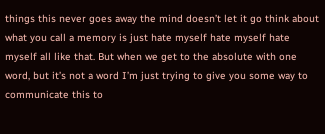things this never goes away the mind doesn’t let it go think about what you call a memory is just hate myself hate myself hate myself all like that. But when we get to the absolute with one word, but it’s not a word I’m just trying to give you some way to communicate this to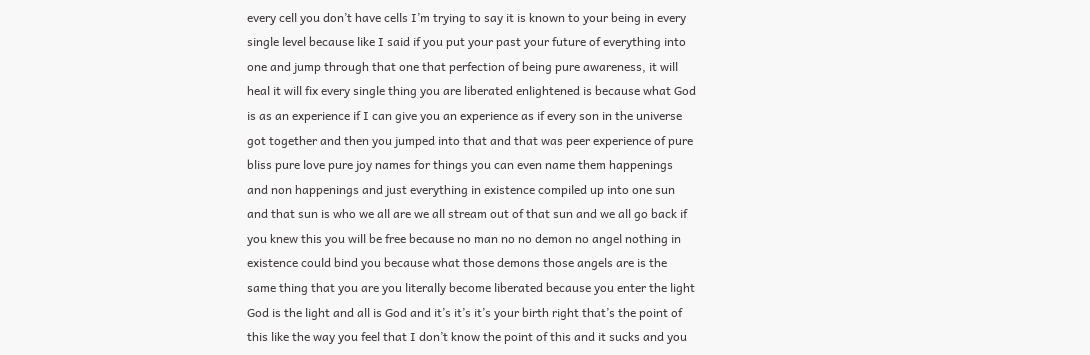every cell you don’t have cells I’m trying to say it is known to your being in every single level because like I said if you put your past your future of everything into one and jump through that one that perfection of being pure awareness, it will heal it will fix every single thing you are liberated enlightened is because what God is as an experience if I can give you an experience as if every son in the universe got together and then you jumped into that and that was peer experience of pure bliss pure love pure joy names for things you can even name them happenings and non happenings and just everything in existence compiled up into one sun and that sun is who we all are we all stream out of that sun and we all go back if you knew this you will be free because no man no no demon no angel nothing in existence could bind you because what those demons those angels are is the same thing that you are you literally become liberated because you enter the light God is the light and all is God and it’s it’s it’s your birth right that’s the point of this like the way you feel that I don’t know the point of this and it sucks and you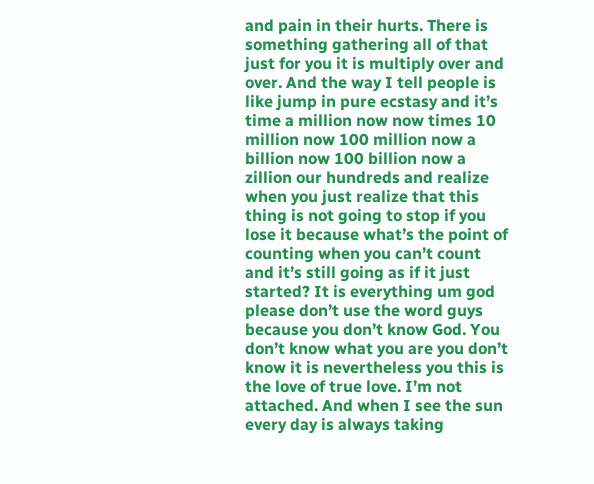and pain in their hurts. There is something gathering all of that just for you it is multiply over and over. And the way I tell people is like jump in pure ecstasy and it’s time a million now now times 10 million now 100 million now a billion now 100 billion now a zillion our hundreds and realize when you just realize that this thing is not going to stop if you lose it because what’s the point of counting when you can’t count and it’s still going as if it just started? It is everything um god please don’t use the word guys because you don’t know God. You don’t know what you are you don’t know it is nevertheless you this is the love of true love. I’m not attached. And when I see the sun every day is always taking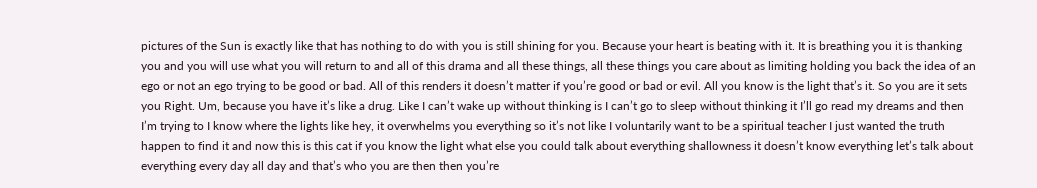pictures of the Sun is exactly like that has nothing to do with you is still shining for you. Because your heart is beating with it. It is breathing you it is thanking you and you will use what you will return to and all of this drama and all these things, all these things you care about as limiting holding you back the idea of an ego or not an ego trying to be good or bad. All of this renders it doesn’t matter if you’re good or bad or evil. All you know is the light that’s it. So you are it sets you Right. Um, because you have it’s like a drug. Like I can’t wake up without thinking is I can’t go to sleep without thinking it I’ll go read my dreams and then I’m trying to I know where the lights like hey, it overwhelms you everything so it’s not like I voluntarily want to be a spiritual teacher I just wanted the truth happen to find it and now this is this cat if you know the light what else you could talk about everything shallowness it doesn’t know everything let’s talk about everything every day all day and that’s who you are then then you’re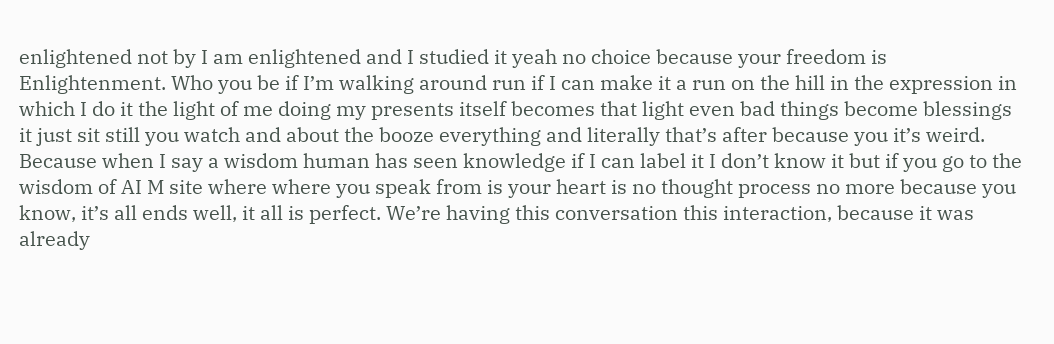enlightened not by I am enlightened and I studied it yeah no choice because your freedom is Enlightenment. Who you be if I’m walking around run if I can make it a run on the hill in the expression in which I do it the light of me doing my presents itself becomes that light even bad things become blessings it just sit still you watch and about the booze everything and literally that’s after because you it’s weird. Because when I say a wisdom human has seen knowledge if I can label it I don’t know it but if you go to the wisdom of AI M site where where you speak from is your heart is no thought process no more because you know, it’s all ends well, it all is perfect. We’re having this conversation this interaction, because it was already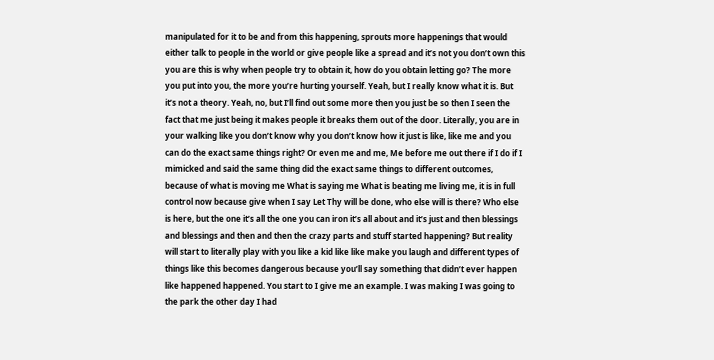manipulated for it to be and from this happening, sprouts more happenings that would either talk to people in the world or give people like a spread and it’s not you don’t own this you are this is why when people try to obtain it, how do you obtain letting go? The more you put into you, the more you’re hurting yourself. Yeah, but I really know what it is. But it’s not a theory. Yeah, no, but I’ll find out some more then you just be so then I seen the fact that me just being it makes people it breaks them out of the door. Literally, you are in your walking like you don’t know why you don’t know how it just is like, like me and you can do the exact same things right? Or even me and me, Me before me out there if I do if I mimicked and said the same thing did the exact same things to different outcomes, because of what is moving me What is saying me What is beating me living me, it is in full control now because give when I say Let Thy will be done, who else will is there? Who else is here, but the one it’s all the one you can iron it’s all about and it’s just and then blessings and blessings and then and then the crazy parts and stuff started happening? But reality will start to literally play with you like a kid like like make you laugh and different types of things like this becomes dangerous because you’ll say something that didn’t ever happen like happened happened. You start to I give me an example. I was making I was going to the park the other day I had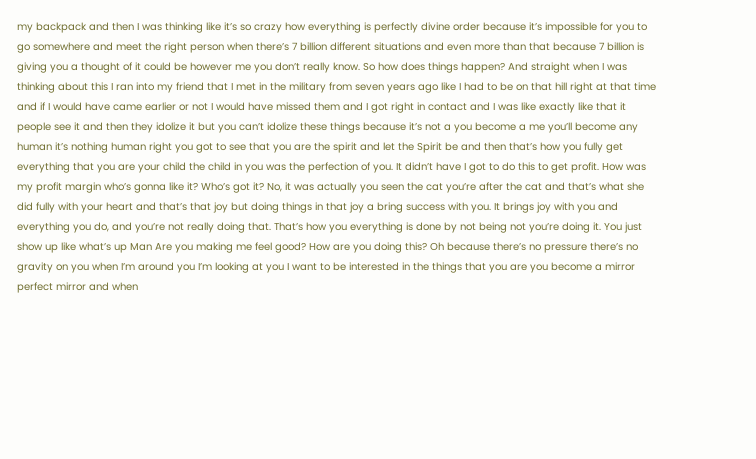my backpack and then I was thinking like it’s so crazy how everything is perfectly divine order because it’s impossible for you to go somewhere and meet the right person when there’s 7 billion different situations and even more than that because 7 billion is giving you a thought of it could be however me you don’t really know. So how does things happen? And straight when I was thinking about this I ran into my friend that I met in the military from seven years ago like I had to be on that hill right at that time and if I would have came earlier or not I would have missed them and I got right in contact and I was like exactly like that it people see it and then they idolize it but you can’t idolize these things because it’s not a you become a me you’ll become any human it’s nothing human right you got to see that you are the spirit and let the Spirit be and then that’s how you fully get everything that you are your child the child in you was the perfection of you. It didn’t have I got to do this to get profit. How was my profit margin who’s gonna like it? Who’s got it? No, it was actually you seen the cat you’re after the cat and that’s what she did fully with your heart and that’s that joy but doing things in that joy a bring success with you. It brings joy with you and everything you do, and you’re not really doing that. That’s how you everything is done by not being not you’re doing it. You just show up like what’s up Man Are you making me feel good? How are you doing this? Oh because there’s no pressure there’s no gravity on you when I’m around you I’m looking at you I want to be interested in the things that you are you become a mirror perfect mirror and when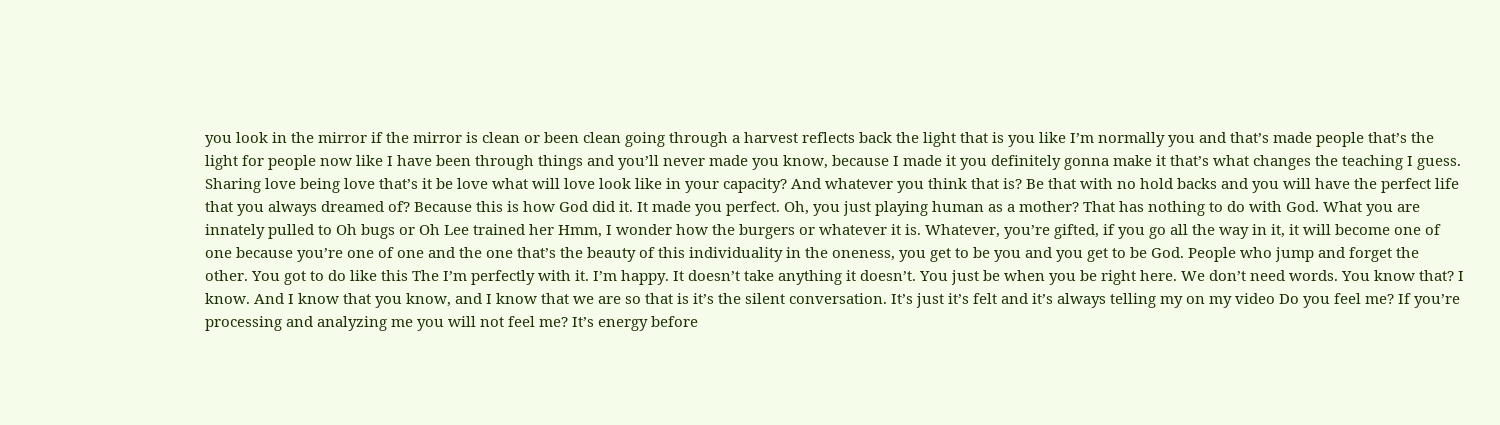you look in the mirror if the mirror is clean or been clean going through a harvest reflects back the light that is you like I’m normally you and that’s made people that’s the light for people now like I have been through things and you’ll never made you know, because I made it you definitely gonna make it that’s what changes the teaching I guess. Sharing love being love that’s it be love what will love look like in your capacity? And whatever you think that is? Be that with no hold backs and you will have the perfect life that you always dreamed of? Because this is how God did it. It made you perfect. Oh, you just playing human as a mother? That has nothing to do with God. What you are innately pulled to Oh bugs or Oh Lee trained her Hmm, I wonder how the burgers or whatever it is. Whatever, you’re gifted, if you go all the way in it, it will become one of one because you’re one of one and the one that’s the beauty of this individuality in the oneness, you get to be you and you get to be God. People who jump and forget the other. You got to do like this The I’m perfectly with it. I’m happy. It doesn’t take anything it doesn’t. You just be when you be right here. We don’t need words. You know that? I know. And I know that you know, and I know that we are so that is it’s the silent conversation. It’s just it’s felt and it’s always telling my on my video Do you feel me? If you’re processing and analyzing me you will not feel me? It’s energy before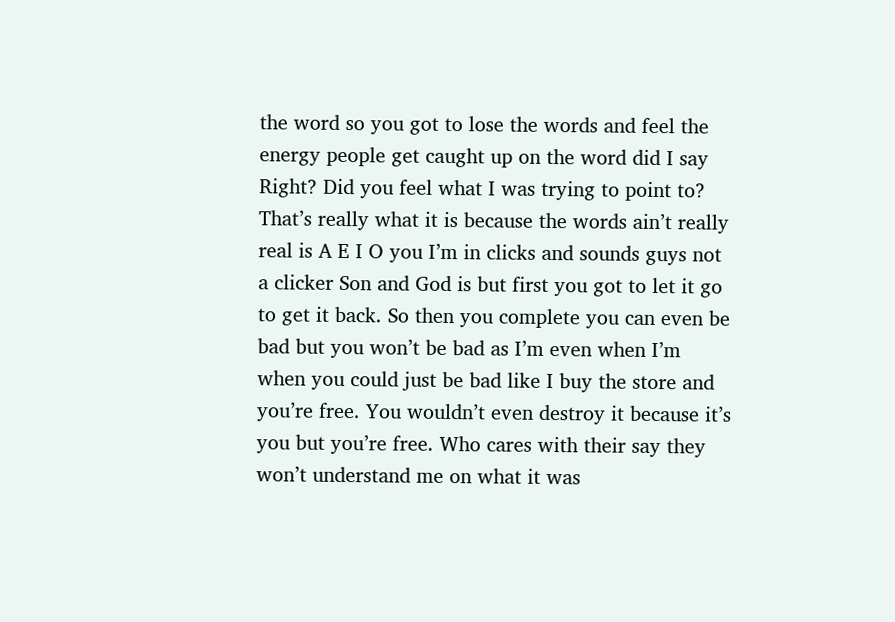the word so you got to lose the words and feel the energy people get caught up on the word did I say Right? Did you feel what I was trying to point to? That’s really what it is because the words ain’t really real is A E I O you I’m in clicks and sounds guys not a clicker Son and God is but first you got to let it go to get it back. So then you complete you can even be bad but you won’t be bad as I’m even when I’m when you could just be bad like I buy the store and you’re free. You wouldn’t even destroy it because it’s you but you’re free. Who cares with their say they won’t understand me on what it was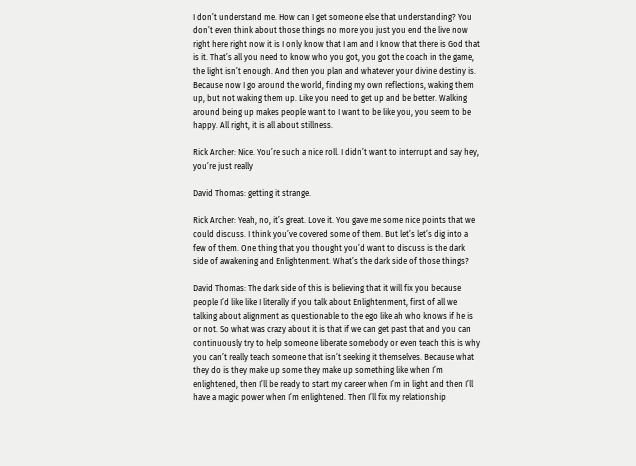I don’t understand me. How can I get someone else that understanding? You don’t even think about those things no more you just you end the live now right here right now it is I only know that I am and I know that there is God that is it. That’s all you need to know who you got, you got the coach in the game, the light isn’t enough. And then you plan and whatever your divine destiny is. Because now I go around the world, finding my own reflections, waking them up, but not waking them up. Like you need to get up and be better. Walking around being up makes people want to I want to be like you, you seem to be happy. All right, it is all about stillness.

Rick Archer: Nice. You’re such a nice roll. I didn’t want to interrupt and say hey, you’re just really

David Thomas: getting it strange.

Rick Archer: Yeah, no, it’s great. Love it. You gave me some nice points that we could discuss. I think you’ve covered some of them. But let’s let’s dig into a few of them. One thing that you thought you’d want to discuss is the dark side of awakening and Enlightenment. What’s the dark side of those things?

David Thomas: The dark side of this is believing that it will fix you because people I’d like like I literally if you talk about Enlightenment, first of all we talking about alignment as questionable to the ego like ah who knows if he is or not. So what was crazy about it is that if we can get past that and you can continuously try to help someone liberate somebody or even teach this is why you can’t really teach someone that isn’t seeking it themselves. Because what they do is they make up some they make up something like when I’m enlightened, then I’ll be ready to start my career when I’m in light and then I’ll have a magic power when I’m enlightened. Then I’ll fix my relationship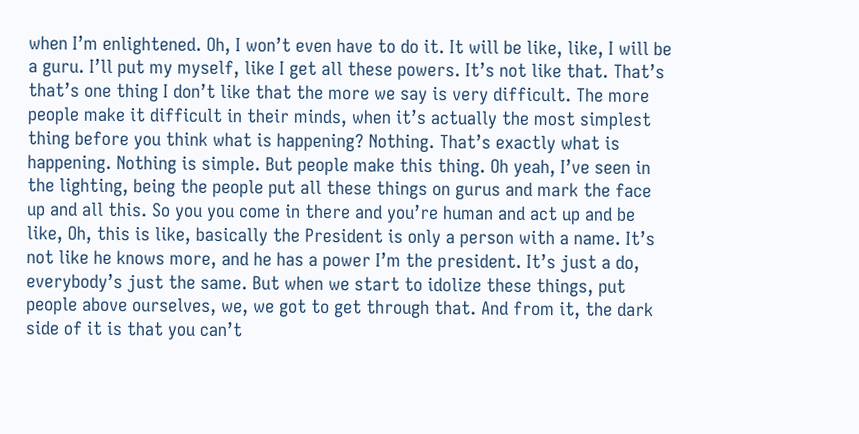when I’m enlightened. Oh, I won’t even have to do it. It will be like, like, I will be a guru. I’ll put my myself, like I get all these powers. It’s not like that. That’s that’s one thing I don’t like that the more we say is very difficult. The more people make it difficult in their minds, when it’s actually the most simplest thing before you think what is happening? Nothing. That’s exactly what is happening. Nothing is simple. But people make this thing. Oh yeah, I’ve seen in the lighting, being the people put all these things on gurus and mark the face up and all this. So you you come in there and you’re human and act up and be like, Oh, this is like, basically the President is only a person with a name. It’s not like he knows more, and he has a power I’m the president. It’s just a do, everybody’s just the same. But when we start to idolize these things, put people above ourselves, we, we got to get through that. And from it, the dark side of it is that you can’t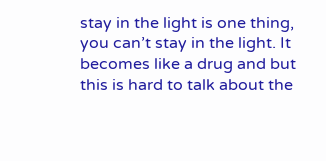stay in the light is one thing, you can’t stay in the light. It becomes like a drug and but this is hard to talk about the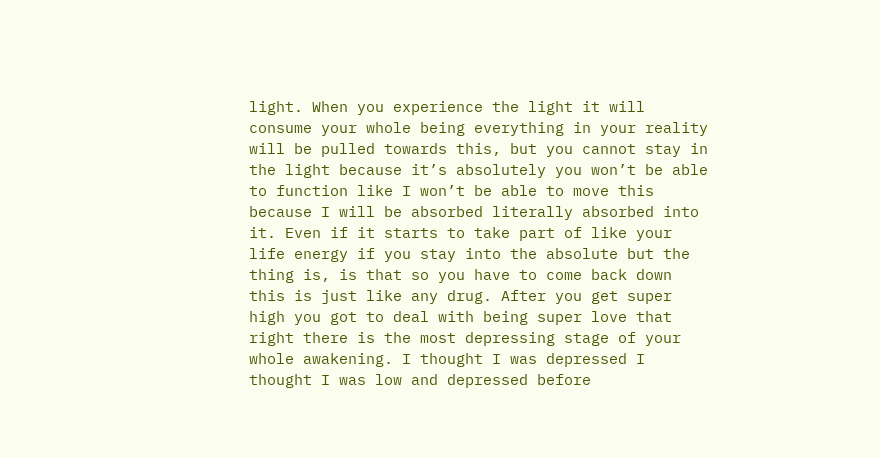light. When you experience the light it will consume your whole being everything in your reality will be pulled towards this, but you cannot stay in the light because it’s absolutely you won’t be able to function like I won’t be able to move this because I will be absorbed literally absorbed into it. Even if it starts to take part of like your life energy if you stay into the absolute but the thing is, is that so you have to come back down this is just like any drug. After you get super high you got to deal with being super love that right there is the most depressing stage of your whole awakening. I thought I was depressed I thought I was low and depressed before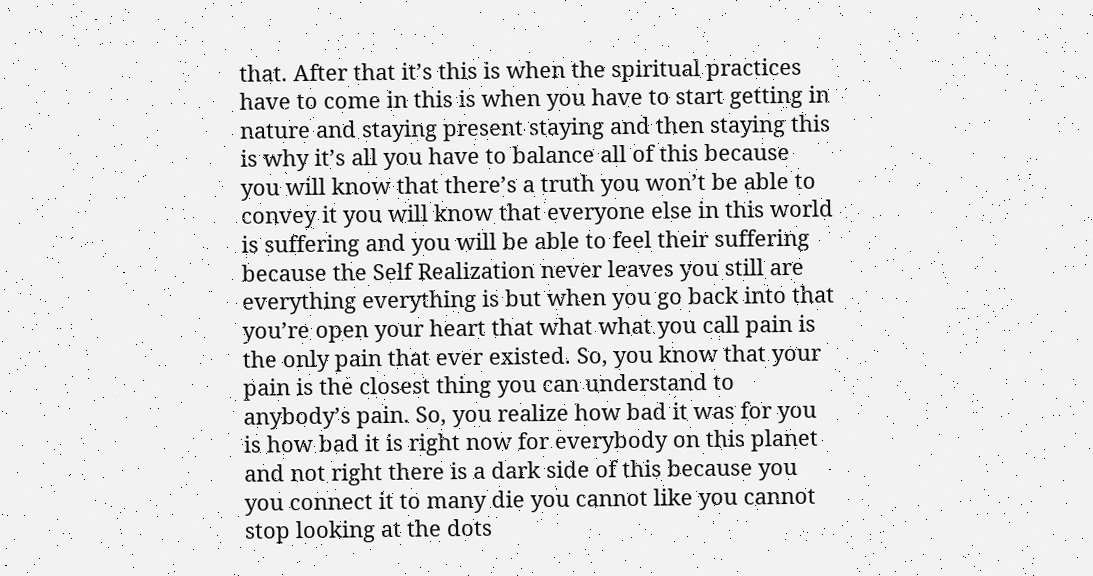that. After that it’s this is when the spiritual practices have to come in this is when you have to start getting in nature and staying present staying and then staying this is why it’s all you have to balance all of this because you will know that there’s a truth you won’t be able to convey it you will know that everyone else in this world is suffering and you will be able to feel their suffering because the Self Realization never leaves you still are everything everything is but when you go back into that you’re open your heart that what what you call pain is the only pain that ever existed. So, you know that your pain is the closest thing you can understand to anybody’s pain. So, you realize how bad it was for you is how bad it is right now for everybody on this planet and not right there is a dark side of this because you you connect it to many die you cannot like you cannot stop looking at the dots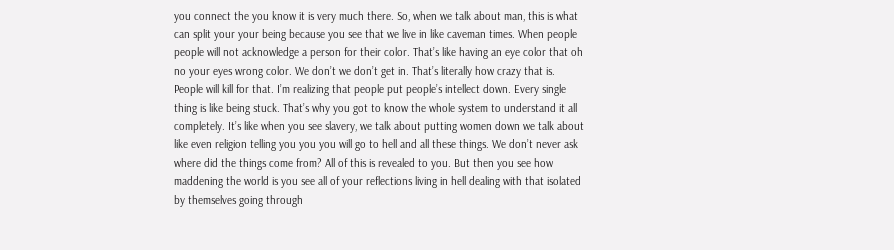you connect the you know it is very much there. So, when we talk about man, this is what can split your your being because you see that we live in like caveman times. When people people will not acknowledge a person for their color. That’s like having an eye color that oh no your eyes wrong color. We don’t we don’t get in. That’s literally how crazy that is. People will kill for that. I’m realizing that people put people’s intellect down. Every single thing is like being stuck. That’s why you got to know the whole system to understand it all completely. It’s like when you see slavery, we talk about putting women down we talk about like even religion telling you you you will go to hell and all these things. We don’t never ask where did the things come from? All of this is revealed to you. But then you see how maddening the world is you see all of your reflections living in hell dealing with that isolated by themselves going through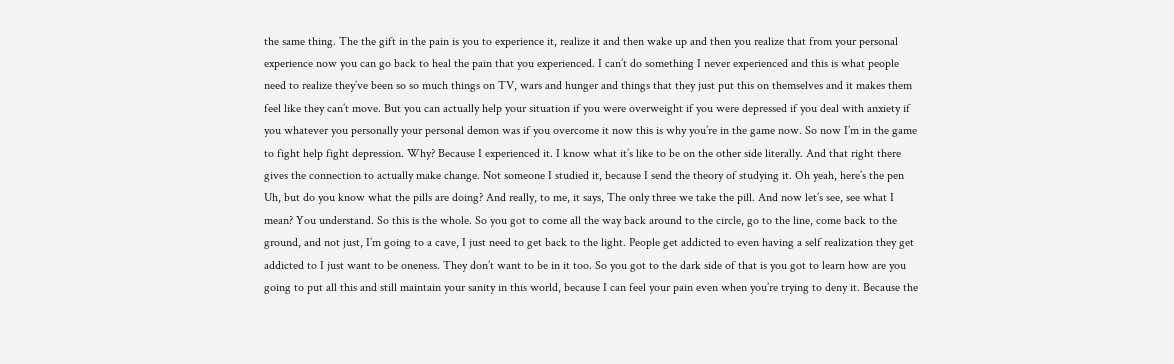the same thing. The the gift in the pain is you to experience it, realize it and then wake up and then you realize that from your personal experience now you can go back to heal the pain that you experienced. I can’t do something I never experienced and this is what people need to realize they’ve been so so much things on TV, wars and hunger and things that they just put this on themselves and it makes them feel like they can’t move. But you can actually help your situation if you were overweight if you were depressed if you deal with anxiety if you whatever you personally your personal demon was if you overcome it now this is why you’re in the game now. So now I’m in the game to fight help fight depression. Why? Because I experienced it. I know what it’s like to be on the other side literally. And that right there gives the connection to actually make change. Not someone I studied it, because I send the theory of studying it. Oh yeah, here’s the pen Uh, but do you know what the pills are doing? And really, to me, it says, The only three we take the pill. And now let’s see, see what I mean? You understand. So this is the whole. So you got to come all the way back around to the circle, go to the line, come back to the ground, and not just, I’m going to a cave, I just need to get back to the light. People get addicted to even having a self realization they get addicted to I just want to be oneness. They don’t want to be in it too. So you got to the dark side of that is you got to learn how are you going to put all this and still maintain your sanity in this world, because I can feel your pain even when you’re trying to deny it. Because the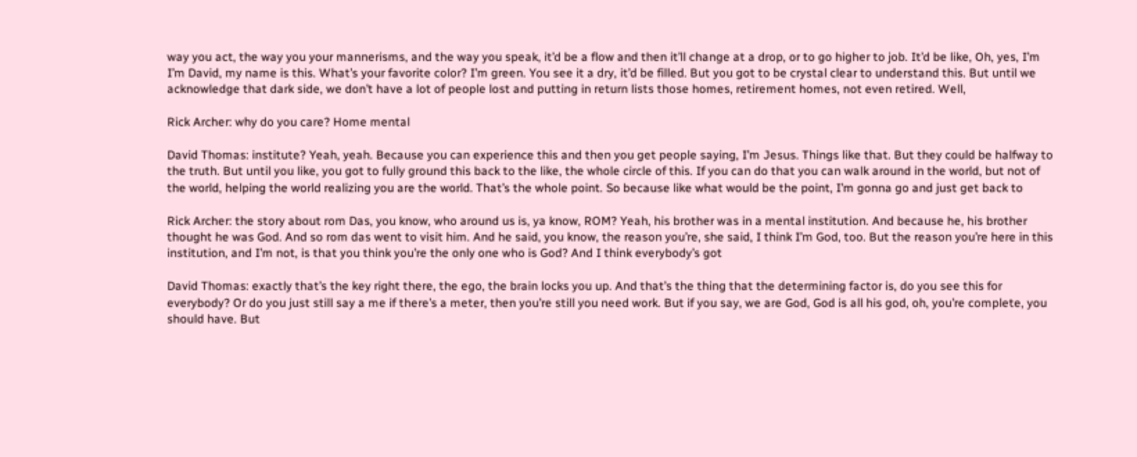way you act, the way you your mannerisms, and the way you speak, it’d be a flow and then it’ll change at a drop, or to go higher to job. It’d be like, Oh, yes, I’m I’m David, my name is this. What’s your favorite color? I’m green. You see it a dry, it’d be filled. But you got to be crystal clear to understand this. But until we acknowledge that dark side, we don’t have a lot of people lost and putting in return lists those homes, retirement homes, not even retired. Well,

Rick Archer: why do you care? Home mental

David Thomas: institute? Yeah, yeah. Because you can experience this and then you get people saying, I’m Jesus. Things like that. But they could be halfway to the truth. But until you like, you got to fully ground this back to the like, the whole circle of this. If you can do that you can walk around in the world, but not of the world, helping the world realizing you are the world. That’s the whole point. So because like what would be the point, I’m gonna go and just get back to

Rick Archer: the story about rom Das, you know, who around us is, ya know, ROM? Yeah, his brother was in a mental institution. And because he, his brother thought he was God. And so rom das went to visit him. And he said, you know, the reason you’re, she said, I think I’m God, too. But the reason you’re here in this institution, and I’m not, is that you think you’re the only one who is God? And I think everybody’s got

David Thomas: exactly that’s the key right there, the ego, the brain locks you up. And that’s the thing that the determining factor is, do you see this for everybody? Or do you just still say a me if there’s a meter, then you’re still you need work. But if you say, we are God, God is all his god, oh, you’re complete, you should have. But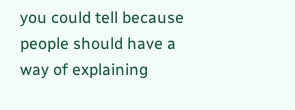you could tell because people should have a way of explaining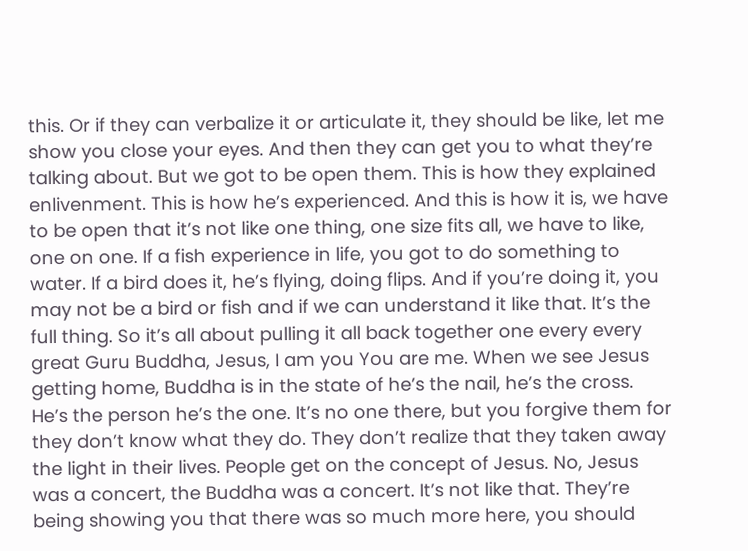this. Or if they can verbalize it or articulate it, they should be like, let me show you close your eyes. And then they can get you to what they’re talking about. But we got to be open them. This is how they explained enlivenment. This is how he’s experienced. And this is how it is, we have to be open that it’s not like one thing, one size fits all, we have to like, one on one. If a fish experience in life, you got to do something to water. If a bird does it, he’s flying, doing flips. And if you’re doing it, you may not be a bird or fish and if we can understand it like that. It’s the full thing. So it’s all about pulling it all back together one every every great Guru Buddha, Jesus, I am you You are me. When we see Jesus getting home, Buddha is in the state of he’s the nail, he’s the cross. He’s the person he’s the one. It’s no one there, but you forgive them for they don’t know what they do. They don’t realize that they taken away the light in their lives. People get on the concept of Jesus. No, Jesus was a concert, the Buddha was a concert. It’s not like that. They’re being showing you that there was so much more here, you should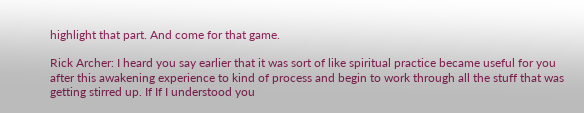highlight that part. And come for that game.

Rick Archer: I heard you say earlier that it was sort of like spiritual practice became useful for you after this awakening experience to kind of process and begin to work through all the stuff that was getting stirred up. If If I understood you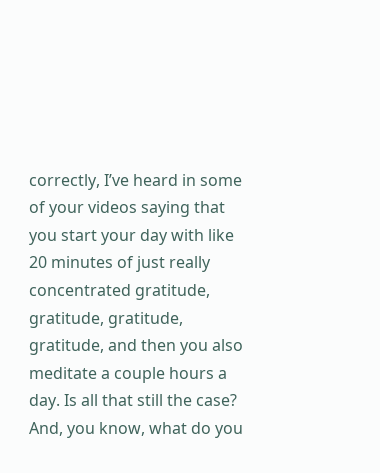correctly, I’ve heard in some of your videos saying that you start your day with like 20 minutes of just really concentrated gratitude, gratitude, gratitude, gratitude, and then you also meditate a couple hours a day. Is all that still the case? And, you know, what do you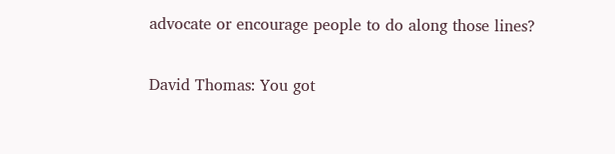advocate or encourage people to do along those lines?

David Thomas: You got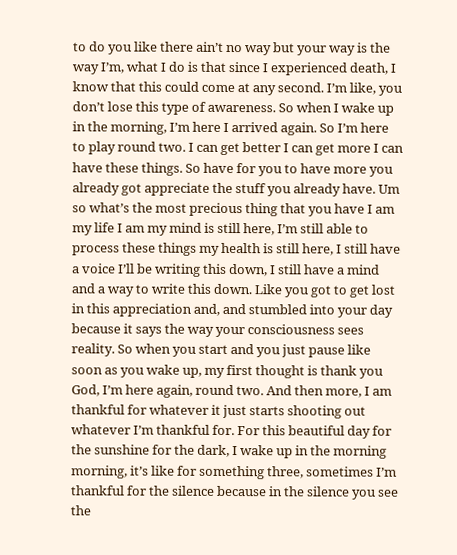to do you like there ain’t no way but your way is the way I’m, what I do is that since I experienced death, I know that this could come at any second. I’m like, you don’t lose this type of awareness. So when I wake up in the morning, I’m here I arrived again. So I’m here to play round two. I can get better I can get more I can have these things. So have for you to have more you already got appreciate the stuff you already have. Um so what’s the most precious thing that you have I am my life I am my mind is still here, I’m still able to process these things my health is still here, I still have a voice I’ll be writing this down, I still have a mind and a way to write this down. Like you got to get lost in this appreciation and, and stumbled into your day because it says the way your consciousness sees reality. So when you start and you just pause like soon as you wake up, my first thought is thank you God, I’m here again, round two. And then more, I am thankful for whatever it just starts shooting out whatever I’m thankful for. For this beautiful day for the sunshine for the dark, I wake up in the morning morning, it’s like for something three, sometimes I’m thankful for the silence because in the silence you see the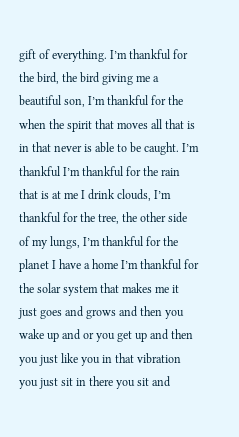gift of everything. I’m thankful for the bird, the bird giving me a beautiful son, I’m thankful for the when the spirit that moves all that is in that never is able to be caught. I’m thankful I’m thankful for the rain that is at me I drink clouds, I’m thankful for the tree, the other side of my lungs, I’m thankful for the planet I have a home I’m thankful for the solar system that makes me it just goes and grows and then you wake up and or you get up and then you just like you in that vibration you just sit in there you sit and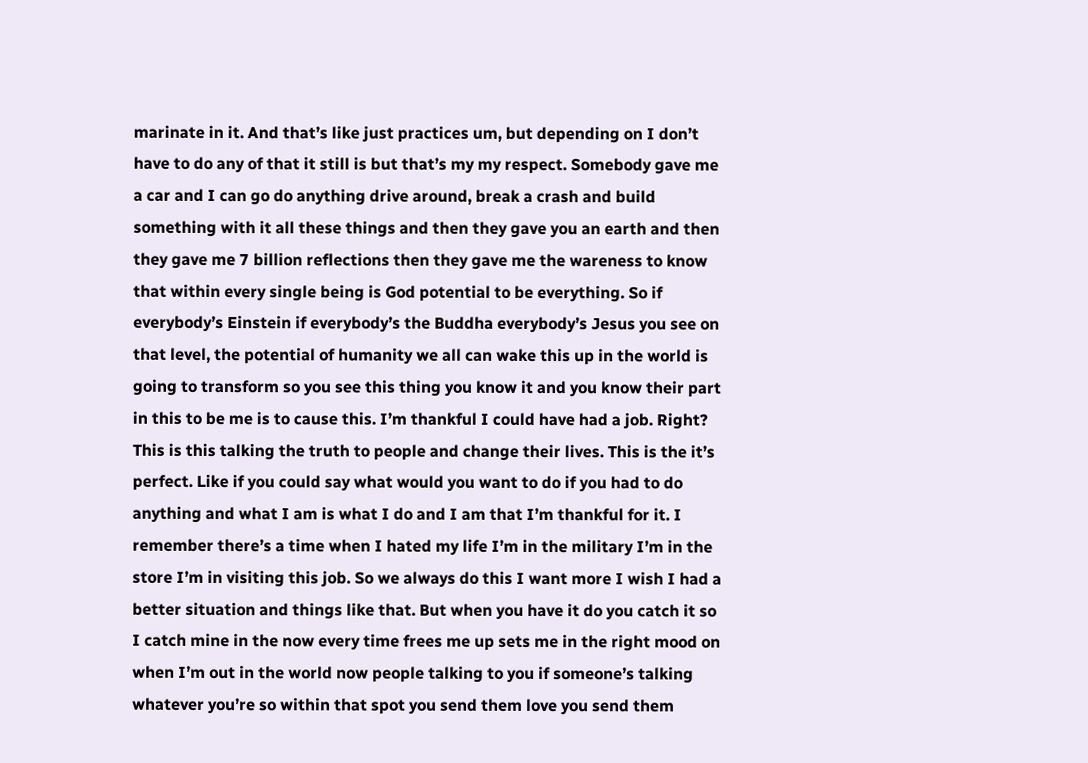marinate in it. And that’s like just practices um, but depending on I don’t have to do any of that it still is but that’s my my respect. Somebody gave me a car and I can go do anything drive around, break a crash and build something with it all these things and then they gave you an earth and then they gave me 7 billion reflections then they gave me the wareness to know that within every single being is God potential to be everything. So if everybody’s Einstein if everybody’s the Buddha everybody’s Jesus you see on that level, the potential of humanity we all can wake this up in the world is going to transform so you see this thing you know it and you know their part in this to be me is to cause this. I’m thankful I could have had a job. Right? This is this talking the truth to people and change their lives. This is the it’s perfect. Like if you could say what would you want to do if you had to do anything and what I am is what I do and I am that I’m thankful for it. I remember there’s a time when I hated my life I’m in the military I’m in the store I’m in visiting this job. So we always do this I want more I wish I had a better situation and things like that. But when you have it do you catch it so I catch mine in the now every time frees me up sets me in the right mood on when I’m out in the world now people talking to you if someone’s talking whatever you’re so within that spot you send them love you send them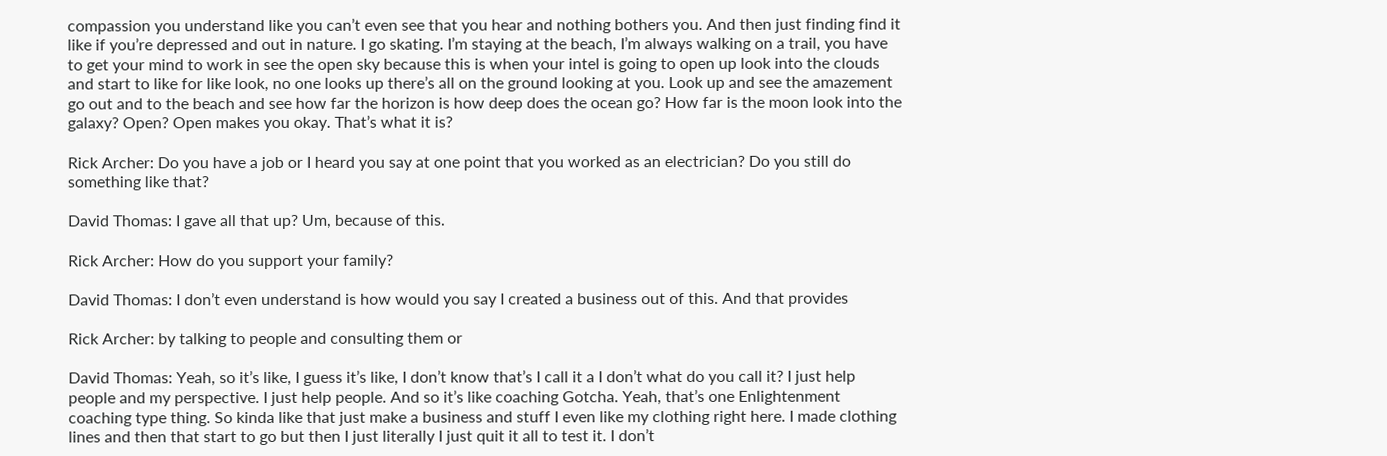compassion you understand like you can’t even see that you hear and nothing bothers you. And then just finding find it like if you’re depressed and out in nature. I go skating. I’m staying at the beach, I’m always walking on a trail, you have to get your mind to work in see the open sky because this is when your intel is going to open up look into the clouds and start to like for like look, no one looks up there’s all on the ground looking at you. Look up and see the amazement go out and to the beach and see how far the horizon is how deep does the ocean go? How far is the moon look into the galaxy? Open? Open makes you okay. That’s what it is?

Rick Archer: Do you have a job or I heard you say at one point that you worked as an electrician? Do you still do something like that?

David Thomas: I gave all that up? Um, because of this.

Rick Archer: How do you support your family?

David Thomas: I don’t even understand is how would you say I created a business out of this. And that provides

Rick Archer: by talking to people and consulting them or

David Thomas: Yeah, so it’s like, I guess it’s like, I don’t know that’s I call it a I don’t what do you call it? I just help people and my perspective. I just help people. And so it’s like coaching Gotcha. Yeah, that’s one Enlightenment coaching type thing. So kinda like that just make a business and stuff I even like my clothing right here. I made clothing lines and then that start to go but then I just literally I just quit it all to test it. I don’t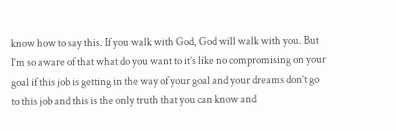know how to say this. If you walk with God, God will walk with you. But I’m so aware of that what do you want to it’s like no compromising on your goal if this job is getting in the way of your goal and your dreams don’t go to this job and this is the only truth that you can know and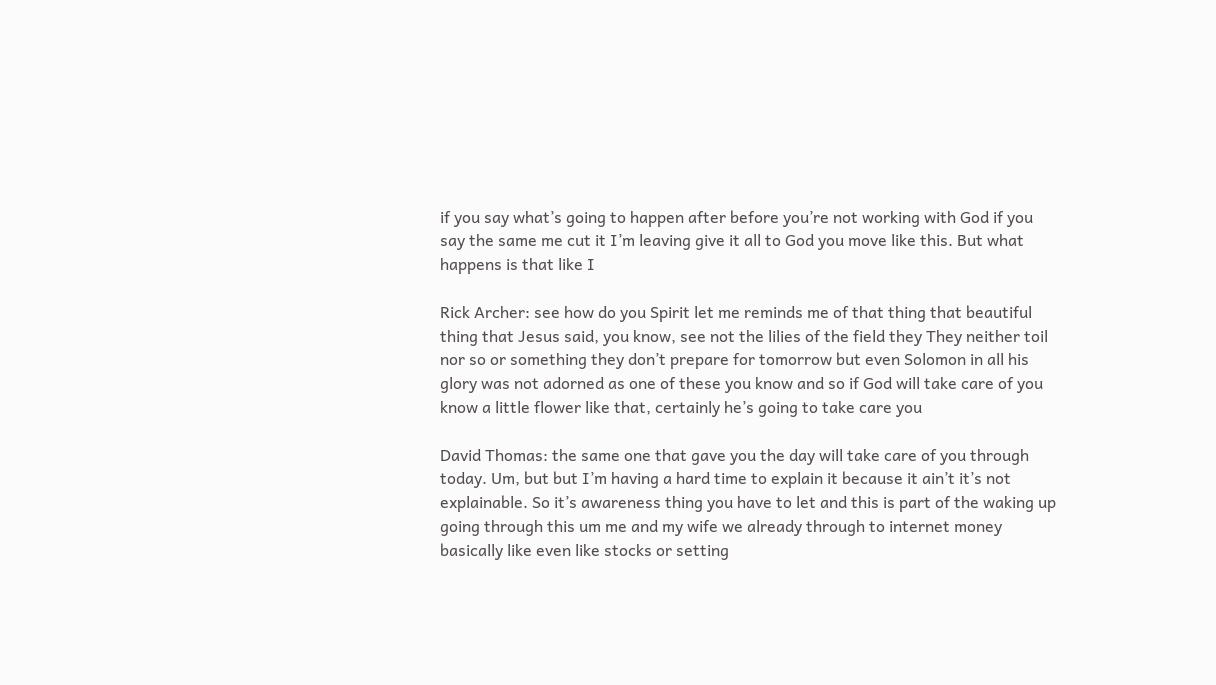if you say what’s going to happen after before you’re not working with God if you say the same me cut it I’m leaving give it all to God you move like this. But what happens is that like I

Rick Archer: see how do you Spirit let me reminds me of that thing that beautiful thing that Jesus said, you know, see not the lilies of the field they They neither toil nor so or something they don’t prepare for tomorrow but even Solomon in all his glory was not adorned as one of these you know and so if God will take care of you know a little flower like that, certainly he’s going to take care you

David Thomas: the same one that gave you the day will take care of you through today. Um, but but I’m having a hard time to explain it because it ain’t it’s not explainable. So it’s awareness thing you have to let and this is part of the waking up going through this um me and my wife we already through to internet money basically like even like stocks or setting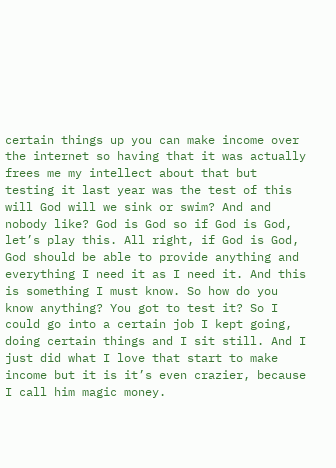certain things up you can make income over the internet so having that it was actually frees me my intellect about that but testing it last year was the test of this will God will we sink or swim? And and nobody like? God is God so if God is God, let’s play this. All right, if God is God, God should be able to provide anything and everything I need it as I need it. And this is something I must know. So how do you know anything? You got to test it? So I could go into a certain job I kept going, doing certain things and I sit still. And I just did what I love that start to make income but it is it’s even crazier, because I call him magic money.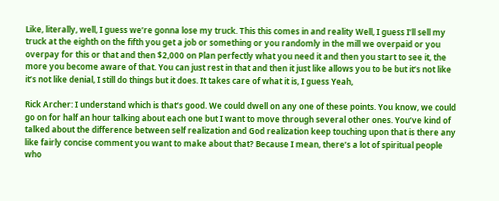Like, literally, well, I guess we’re gonna lose my truck. This this comes in and reality Well, I guess I’ll sell my truck at the eighth on the fifth you get a job or something or you randomly in the mill we overpaid or you overpay for this or that and then $2,000 on Plan perfectly what you need it and then you start to see it, the more you become aware of that. You can just rest in that and then it just like allows you to be but it’s not like it’s not like denial, I still do things but it does. It takes care of what it is, I guess Yeah,

Rick Archer: I understand which is that’s good. We could dwell on any one of these points. You know, we could go on for half an hour talking about each one but I want to move through several other ones. You’ve kind of talked about the difference between self realization and God realization keep touching upon that is there any like fairly concise comment you want to make about that? Because I mean, there’s a lot of spiritual people who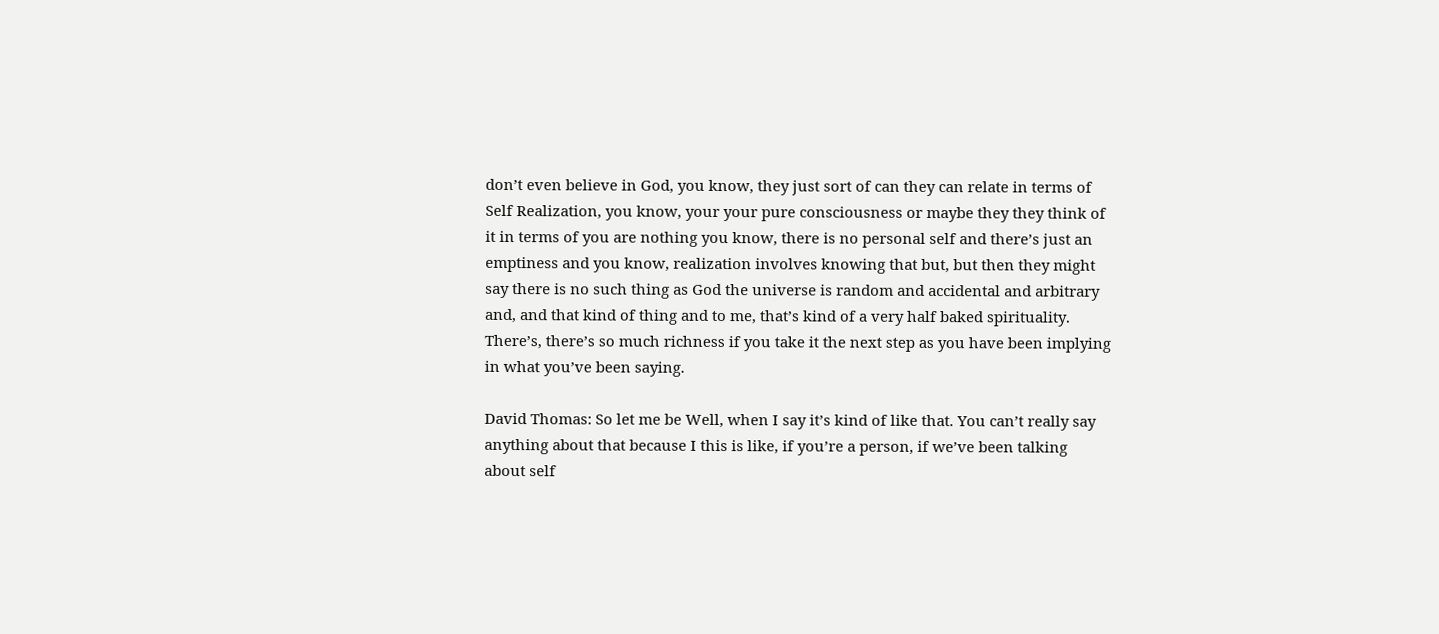don’t even believe in God, you know, they just sort of can they can relate in terms of Self Realization, you know, your your pure consciousness or maybe they they think of it in terms of you are nothing you know, there is no personal self and there’s just an emptiness and you know, realization involves knowing that but, but then they might say there is no such thing as God the universe is random and accidental and arbitrary and, and that kind of thing and to me, that’s kind of a very half baked spirituality. There’s, there’s so much richness if you take it the next step as you have been implying in what you’ve been saying.

David Thomas: So let me be Well, when I say it’s kind of like that. You can’t really say anything about that because I this is like, if you’re a person, if we’ve been talking about self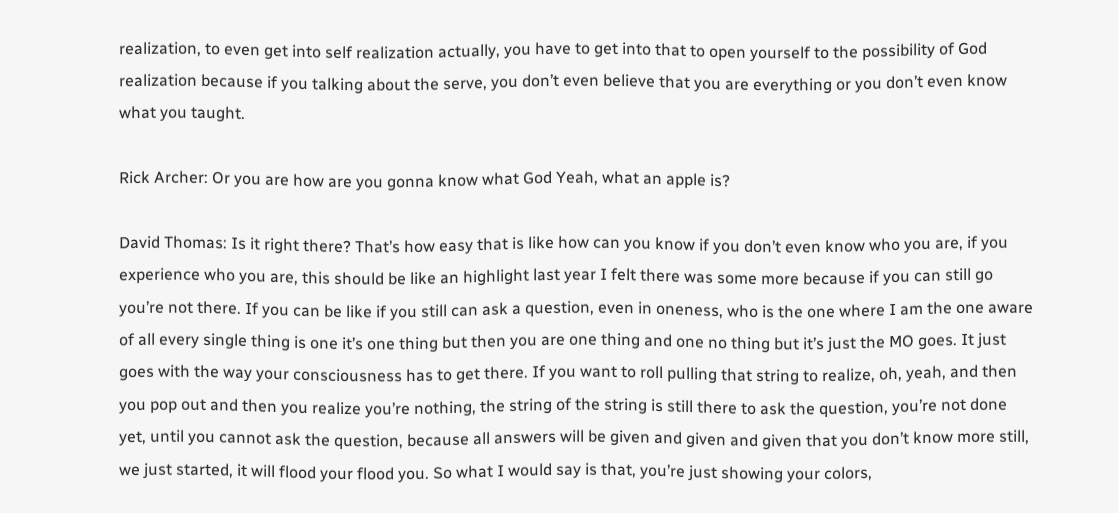realization, to even get into self realization actually, you have to get into that to open yourself to the possibility of God realization because if you talking about the serve, you don’t even believe that you are everything or you don’t even know what you taught.

Rick Archer: Or you are how are you gonna know what God Yeah, what an apple is?

David Thomas: Is it right there? That’s how easy that is like how can you know if you don’t even know who you are, if you experience who you are, this should be like an highlight last year I felt there was some more because if you can still go you’re not there. If you can be like if you still can ask a question, even in oneness, who is the one where I am the one aware of all every single thing is one it’s one thing but then you are one thing and one no thing but it’s just the MO goes. It just goes with the way your consciousness has to get there. If you want to roll pulling that string to realize, oh, yeah, and then you pop out and then you realize you’re nothing, the string of the string is still there to ask the question, you’re not done yet, until you cannot ask the question, because all answers will be given and given and given that you don’t know more still, we just started, it will flood your flood you. So what I would say is that, you’re just showing your colors,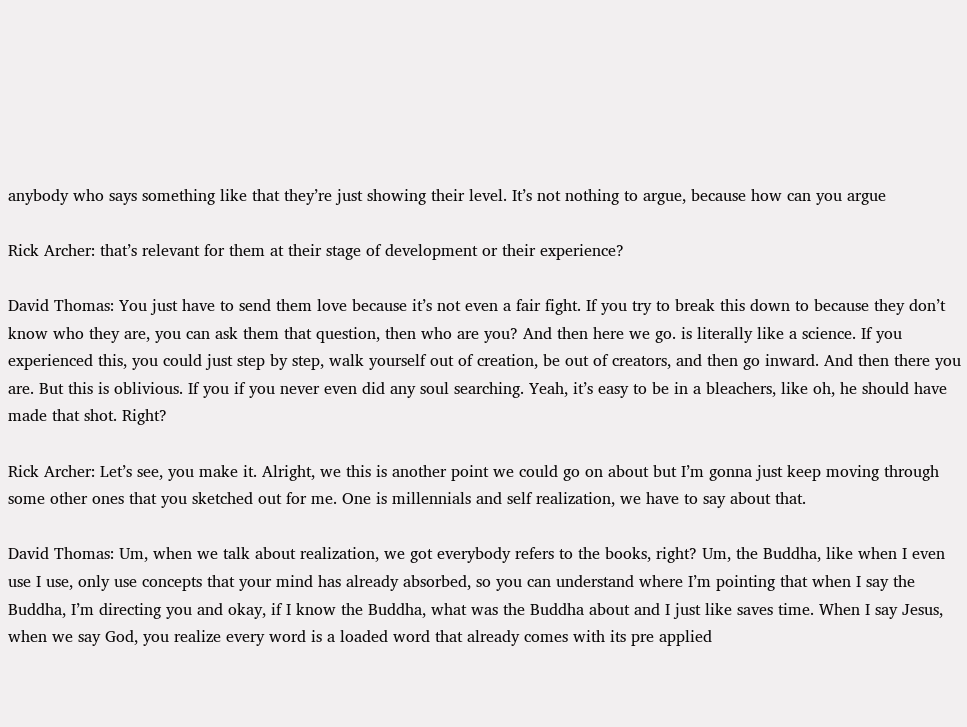anybody who says something like that they’re just showing their level. It’s not nothing to argue, because how can you argue

Rick Archer: that’s relevant for them at their stage of development or their experience?

David Thomas: You just have to send them love because it’s not even a fair fight. If you try to break this down to because they don’t know who they are, you can ask them that question, then who are you? And then here we go. is literally like a science. If you experienced this, you could just step by step, walk yourself out of creation, be out of creators, and then go inward. And then there you are. But this is oblivious. If you if you never even did any soul searching. Yeah, it’s easy to be in a bleachers, like oh, he should have made that shot. Right?

Rick Archer: Let’s see, you make it. Alright, we this is another point we could go on about but I’m gonna just keep moving through some other ones that you sketched out for me. One is millennials and self realization, we have to say about that.

David Thomas: Um, when we talk about realization, we got everybody refers to the books, right? Um, the Buddha, like when I even use I use, only use concepts that your mind has already absorbed, so you can understand where I’m pointing that when I say the Buddha, I’m directing you and okay, if I know the Buddha, what was the Buddha about and I just like saves time. When I say Jesus, when we say God, you realize every word is a loaded word that already comes with its pre applied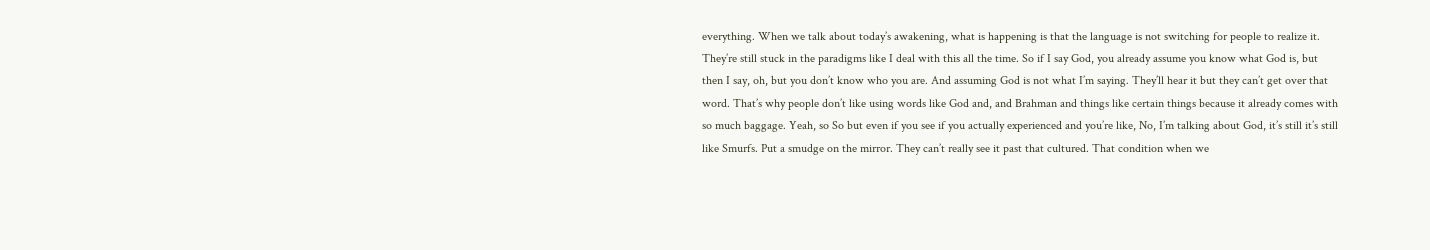everything. When we talk about today’s awakening, what is happening is that the language is not switching for people to realize it. They’re still stuck in the paradigms like I deal with this all the time. So if I say God, you already assume you know what God is, but then I say, oh, but you don’t know who you are. And assuming God is not what I’m saying. They’ll hear it but they can’t get over that word. That’s why people don’t like using words like God and, and Brahman and things like certain things because it already comes with so much baggage. Yeah, so So but even if you see if you actually experienced and you’re like, No, I’m talking about God, it’s still it’s still like Smurfs. Put a smudge on the mirror. They can’t really see it past that cultured. That condition when we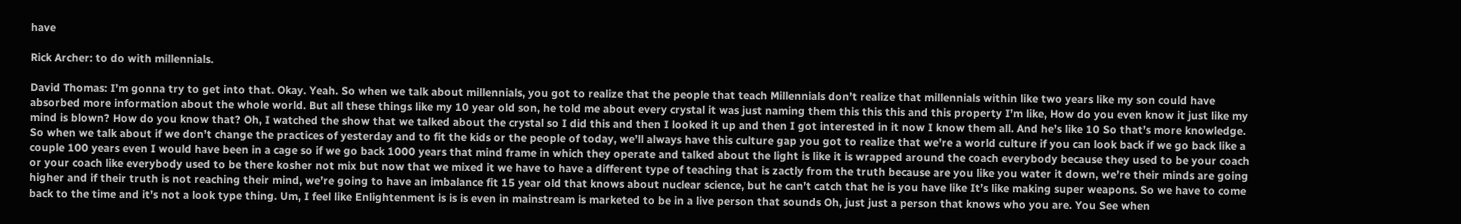have

Rick Archer: to do with millennials.

David Thomas: I’m gonna try to get into that. Okay. Yeah. So when we talk about millennials, you got to realize that the people that teach Millennials don’t realize that millennials within like two years like my son could have absorbed more information about the whole world. But all these things like my 10 year old son, he told me about every crystal it was just naming them this this this and this property I’m like, How do you even know it just like my mind is blown? How do you know that? Oh, I watched the show that we talked about the crystal so I did this and then I looked it up and then I got interested in it now I know them all. And he’s like 10 So that’s more knowledge. So when we talk about if we don’t change the practices of yesterday and to fit the kids or the people of today, we’ll always have this culture gap you got to realize that we’re a world culture if you can look back if we go back like a couple 100 years even I would have been in a cage so if we go back 1000 years that mind frame in which they operate and talked about the light is like it is wrapped around the coach everybody because they used to be your coach or your coach like everybody used to be there kosher not mix but now that we mixed it we have to have a different type of teaching that is zactly from the truth because are you like you water it down, we’re their minds are going higher and if their truth is not reaching their mind, we’re going to have an imbalance fit 15 year old that knows about nuclear science, but he can’t catch that he is you have like It’s like making super weapons. So we have to come back to the time and it’s not a look type thing. Um, I feel like Enlightenment is is is even in mainstream is marketed to be in a live person that sounds Oh, just just a person that knows who you are. You See when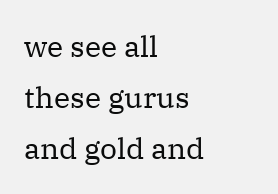we see all these gurus and gold and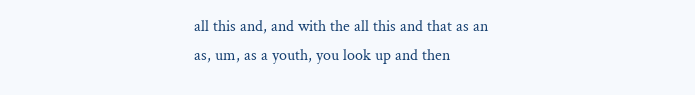all this and, and with the all this and that as an as, um, as a youth, you look up and then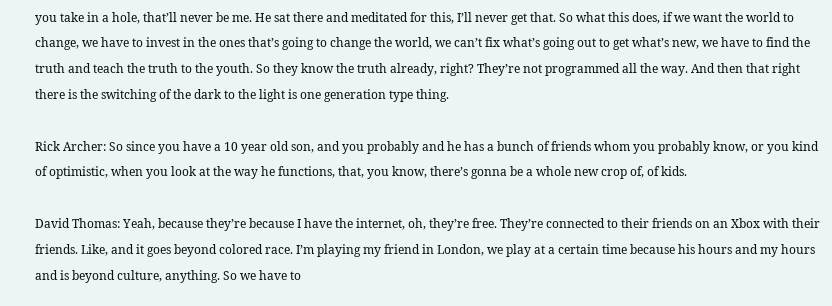you take in a hole, that’ll never be me. He sat there and meditated for this, I’ll never get that. So what this does, if we want the world to change, we have to invest in the ones that’s going to change the world, we can’t fix what’s going out to get what’s new, we have to find the truth and teach the truth to the youth. So they know the truth already, right? They’re not programmed all the way. And then that right there is the switching of the dark to the light is one generation type thing.

Rick Archer: So since you have a 10 year old son, and you probably and he has a bunch of friends whom you probably know, or you kind of optimistic, when you look at the way he functions, that, you know, there’s gonna be a whole new crop of, of kids.

David Thomas: Yeah, because they’re because I have the internet, oh, they’re free. They’re connected to their friends on an Xbox with their friends. Like, and it goes beyond colored race. I’m playing my friend in London, we play at a certain time because his hours and my hours and is beyond culture, anything. So we have to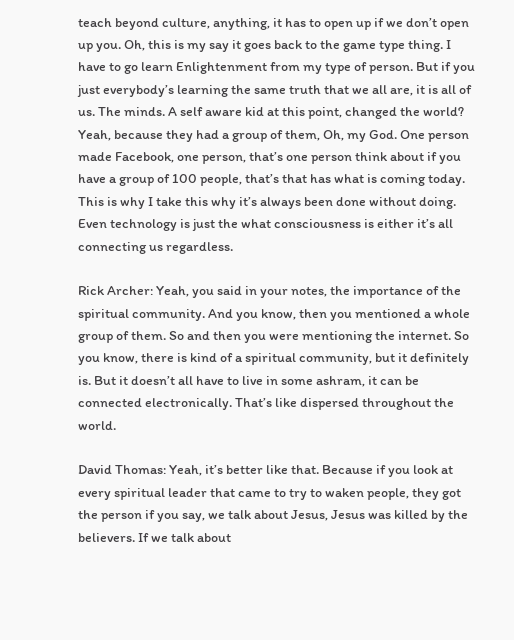teach beyond culture, anything, it has to open up if we don’t open up you. Oh, this is my say it goes back to the game type thing. I have to go learn Enlightenment from my type of person. But if you just everybody’s learning the same truth that we all are, it is all of us. The minds. A self aware kid at this point, changed the world? Yeah, because they had a group of them, Oh, my God. One person made Facebook, one person, that’s one person think about if you have a group of 100 people, that’s that has what is coming today. This is why I take this why it’s always been done without doing. Even technology is just the what consciousness is either it’s all connecting us regardless.

Rick Archer: Yeah, you said in your notes, the importance of the spiritual community. And you know, then you mentioned a whole group of them. So and then you were mentioning the internet. So you know, there is kind of a spiritual community, but it definitely is. But it doesn’t all have to live in some ashram, it can be connected electronically. That’s like dispersed throughout the world.

David Thomas: Yeah, it’s better like that. Because if you look at every spiritual leader that came to try to waken people, they got the person if you say, we talk about Jesus, Jesus was killed by the believers. If we talk about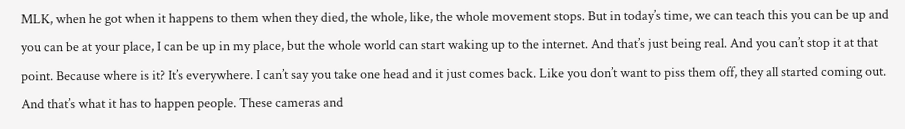MLK, when he got when it happens to them when they died, the whole, like, the whole movement stops. But in today’s time, we can teach this you can be up and you can be at your place, I can be up in my place, but the whole world can start waking up to the internet. And that’s just being real. And you can’t stop it at that point. Because where is it? It’s everywhere. I can’t say you take one head and it just comes back. Like you don’t want to piss them off, they all started coming out. And that’s what it has to happen people. These cameras and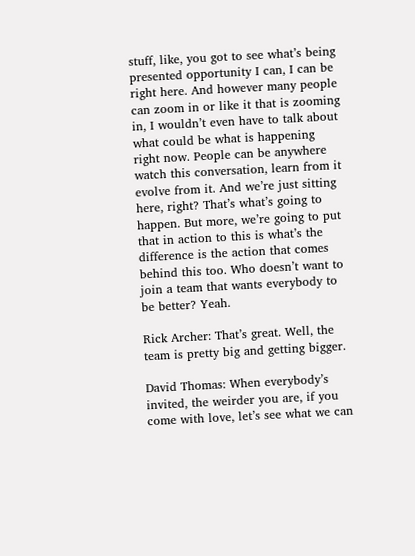stuff, like, you got to see what’s being presented opportunity I can, I can be right here. And however many people can zoom in or like it that is zooming in, I wouldn’t even have to talk about what could be what is happening right now. People can be anywhere watch this conversation, learn from it evolve from it. And we’re just sitting here, right? That’s what’s going to happen. But more, we’re going to put that in action to this is what’s the difference is the action that comes behind this too. Who doesn’t want to join a team that wants everybody to be better? Yeah.

Rick Archer: That’s great. Well, the team is pretty big and getting bigger.

David Thomas: When everybody’s invited, the weirder you are, if you come with love, let’s see what we can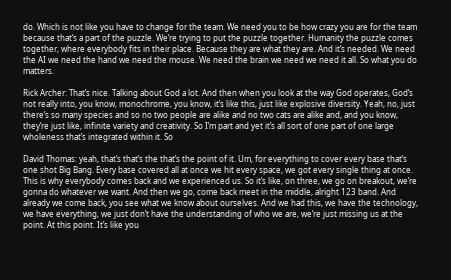do. Which is not like you have to change for the team. We need you to be how crazy you are for the team because that’s a part of the puzzle. We’re trying to put the puzzle together. Humanity the puzzle comes together, where everybody fits in their place. Because they are what they are. And it’s needed. We need the AI we need the hand we need the mouse. We need the brain we need we need it all. So what you do matters.

Rick Archer: That’s nice. Talking about God a lot. And then when you look at the way God operates, God’s not really into, you know, monochrome, you know, it’s like this, just like explosive diversity. Yeah, no, just there’s so many species and so no two people are alike and no two cats are alike and, and you know, they’re just like, infinite variety and creativity. So I’m part and yet it’s all sort of one part of one large wholeness that’s integrated within it. So

David Thomas: yeah, that’s that’s the that’s the point of it. Um, for everything to cover every base that’s one shot Big Bang. Every base covered all at once we hit every space, we got every single thing at once. This is why everybody comes back and we experienced us. So it’s like, on three, we go on breakout, we’re gonna do whatever we want. And then we go, come back meet in the middle, alright 123 band. And already we come back, you see what we know about ourselves. And we had this, we have the technology, we have everything, we just don’t have the understanding of who we are, we’re just missing us at the point. At this point. It’s like you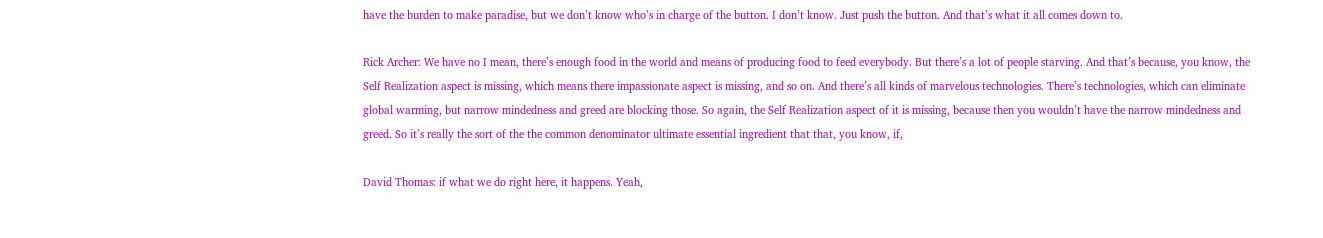have the burden to make paradise, but we don’t know who’s in charge of the button. I don’t know. Just push the button. And that’s what it all comes down to.

Rick Archer: We have no I mean, there’s enough food in the world and means of producing food to feed everybody. But there’s a lot of people starving. And that’s because, you know, the Self Realization aspect is missing, which means there impassionate aspect is missing, and so on. And there’s all kinds of marvelous technologies. There’s technologies, which can eliminate global warming, but narrow mindedness and greed are blocking those. So again, the Self Realization aspect of it is missing, because then you wouldn’t have the narrow mindedness and greed. So it’s really the sort of the the common denominator ultimate essential ingredient that that, you know, if,

David Thomas: if what we do right here, it happens. Yeah,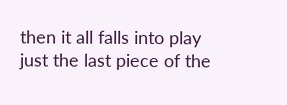then it all falls into play just the last piece of the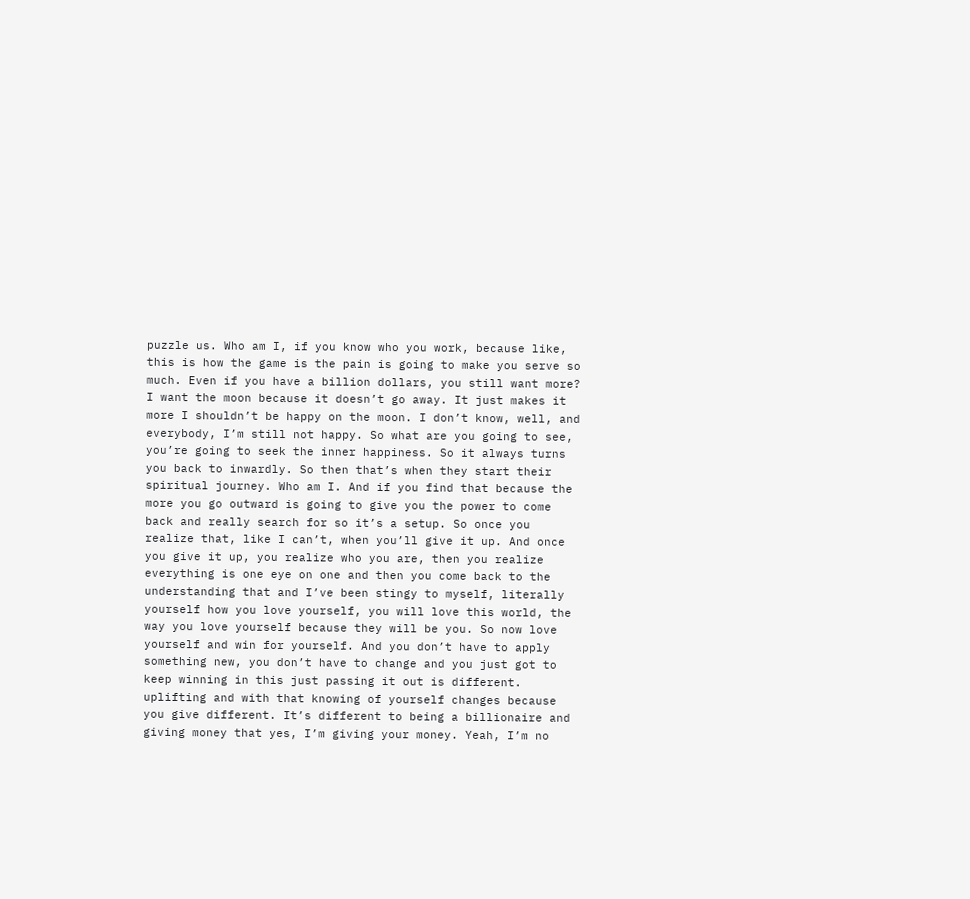puzzle us. Who am I, if you know who you work, because like, this is how the game is the pain is going to make you serve so much. Even if you have a billion dollars, you still want more? I want the moon because it doesn’t go away. It just makes it more I shouldn’t be happy on the moon. I don’t know, well, and everybody, I’m still not happy. So what are you going to see, you’re going to seek the inner happiness. So it always turns you back to inwardly. So then that’s when they start their spiritual journey. Who am I. And if you find that because the more you go outward is going to give you the power to come back and really search for so it’s a setup. So once you realize that, like I can’t, when you’ll give it up. And once you give it up, you realize who you are, then you realize everything is one eye on one and then you come back to the understanding that and I’ve been stingy to myself, literally yourself how you love yourself, you will love this world, the way you love yourself because they will be you. So now love yourself and win for yourself. And you don’t have to apply something new, you don’t have to change and you just got to keep winning in this just passing it out is different. uplifting and with that knowing of yourself changes because you give different. It’s different to being a billionaire and giving money that yes, I’m giving your money. Yeah, I’m no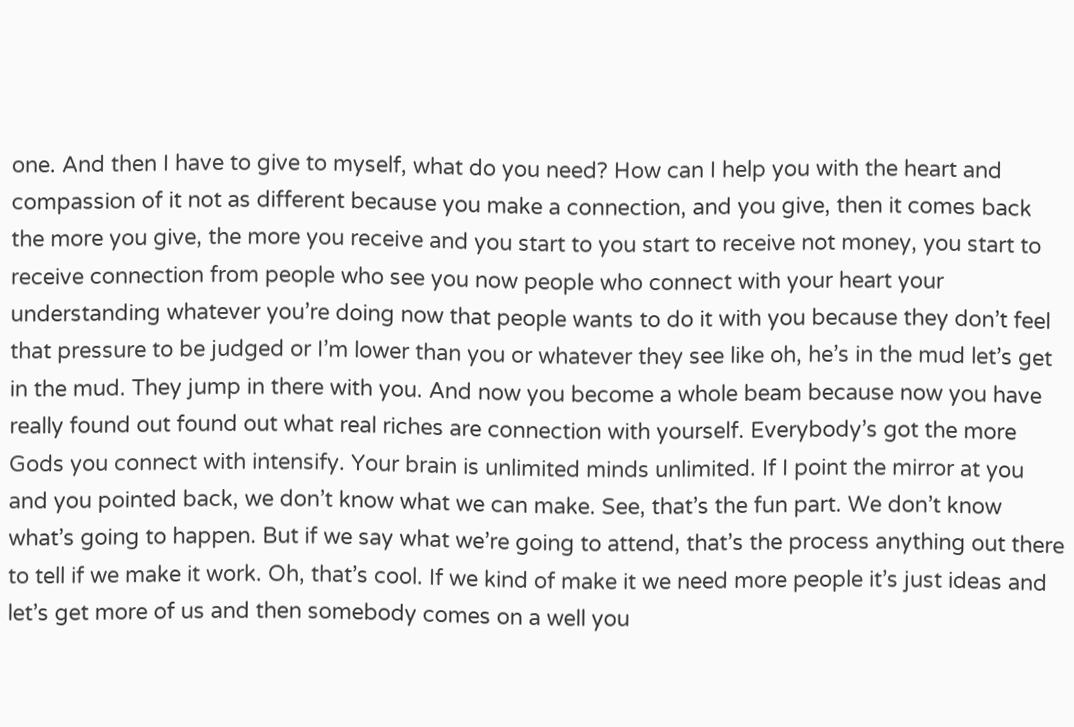one. And then I have to give to myself, what do you need? How can I help you with the heart and compassion of it not as different because you make a connection, and you give, then it comes back the more you give, the more you receive and you start to you start to receive not money, you start to receive connection from people who see you now people who connect with your heart your understanding whatever you’re doing now that people wants to do it with you because they don’t feel that pressure to be judged or I’m lower than you or whatever they see like oh, he’s in the mud let’s get in the mud. They jump in there with you. And now you become a whole beam because now you have really found out found out what real riches are connection with yourself. Everybody’s got the more Gods you connect with intensify. Your brain is unlimited minds unlimited. If I point the mirror at you and you pointed back, we don’t know what we can make. See, that’s the fun part. We don’t know what’s going to happen. But if we say what we’re going to attend, that’s the process anything out there to tell if we make it work. Oh, that’s cool. If we kind of make it we need more people it’s just ideas and let’s get more of us and then somebody comes on a well you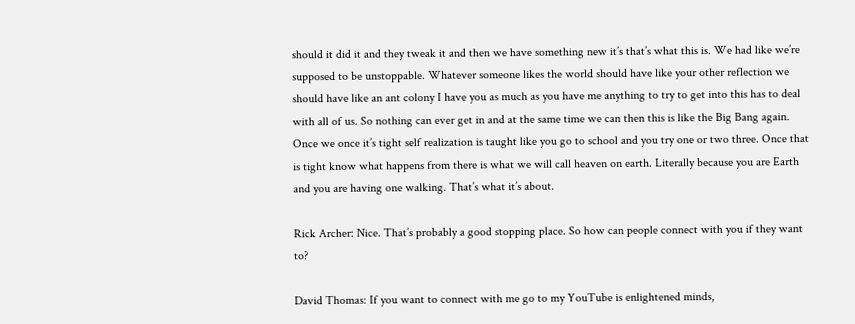should it did it and they tweak it and then we have something new it’s that’s what this is. We had like we’re supposed to be unstoppable. Whatever someone likes the world should have like your other reflection we should have like an ant colony I have you as much as you have me anything to try to get into this has to deal with all of us. So nothing can ever get in and at the same time we can then this is like the Big Bang again. Once we once it’s tight self realization is taught like you go to school and you try one or two three. Once that is tight know what happens from there is what we will call heaven on earth. Literally because you are Earth and you are having one walking. That’s what it’s about.

Rick Archer: Nice. That’s probably a good stopping place. So how can people connect with you if they want to?

David Thomas: If you want to connect with me go to my YouTube is enlightened minds,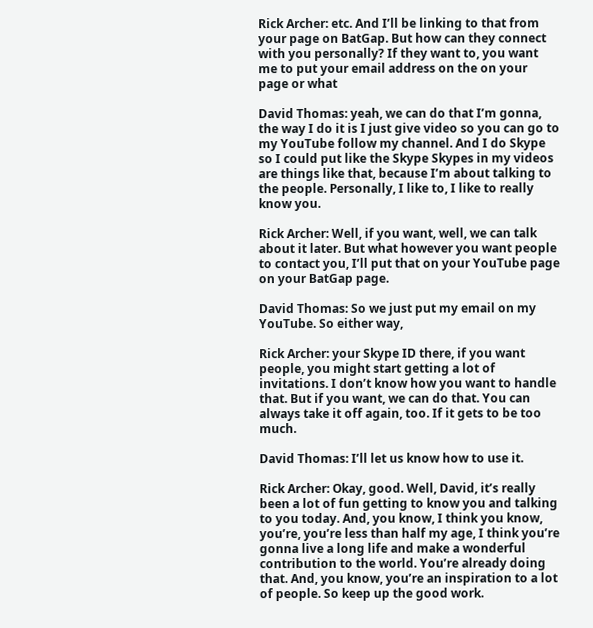Rick Archer: etc. And I’ll be linking to that from your page on BatGap. But how can they connect with you personally? If they want to, you want me to put your email address on the on your page or what

David Thomas: yeah, we can do that I’m gonna, the way I do it is I just give video so you can go to my YouTube follow my channel. And I do Skype so I could put like the Skype Skypes in my videos are things like that, because I’m about talking to the people. Personally, I like to, I like to really know you.

Rick Archer: Well, if you want, well, we can talk about it later. But what however you want people to contact you, I’ll put that on your YouTube page on your BatGap page.

David Thomas: So we just put my email on my YouTube. So either way,

Rick Archer: your Skype ID there, if you want people, you might start getting a lot of invitations. I don’t know how you want to handle that. But if you want, we can do that. You can always take it off again, too. If it gets to be too much.

David Thomas: I’ll let us know how to use it.

Rick Archer: Okay, good. Well, David, it’s really been a lot of fun getting to know you and talking to you today. And, you know, I think you know, you’re, you’re less than half my age, I think you’re gonna live a long life and make a wonderful contribution to the world. You’re already doing that. And, you know, you’re an inspiration to a lot of people. So keep up the good work.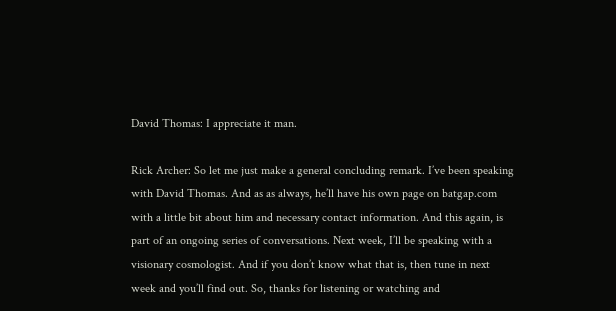David Thomas: I appreciate it man.

Rick Archer: So let me just make a general concluding remark. I’ve been speaking with David Thomas. And as as always, he’ll have his own page on batgap.com with a little bit about him and necessary contact information. And this again, is part of an ongoing series of conversations. Next week, I’ll be speaking with a visionary cosmologist. And if you don’t know what that is, then tune in next week and you’ll find out. So, thanks for listening or watching and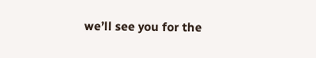we’ll see you for the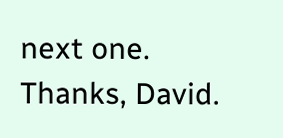next one. Thanks, David.